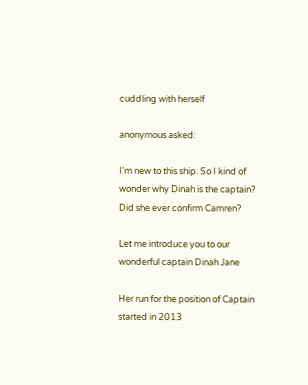cuddling with herself

anonymous asked:

I'm new to this ship. So I kind of wonder why Dinah is the captain? Did she ever confirm Camren?

Let me introduce you to our wonderful captain Dinah Jane

Her run for the position of Captain started in 2013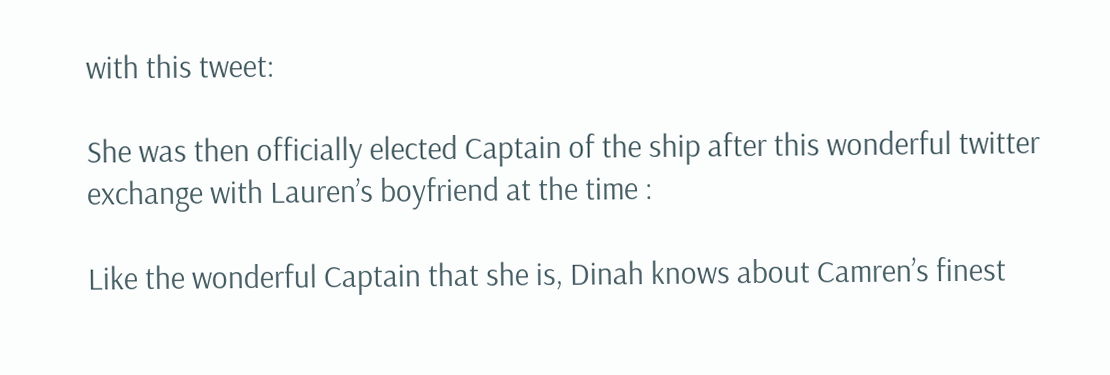with this tweet:

She was then officially elected Captain of the ship after this wonderful twitter exchange with Lauren’s boyfriend at the time :

Like the wonderful Captain that she is, Dinah knows about Camren’s finest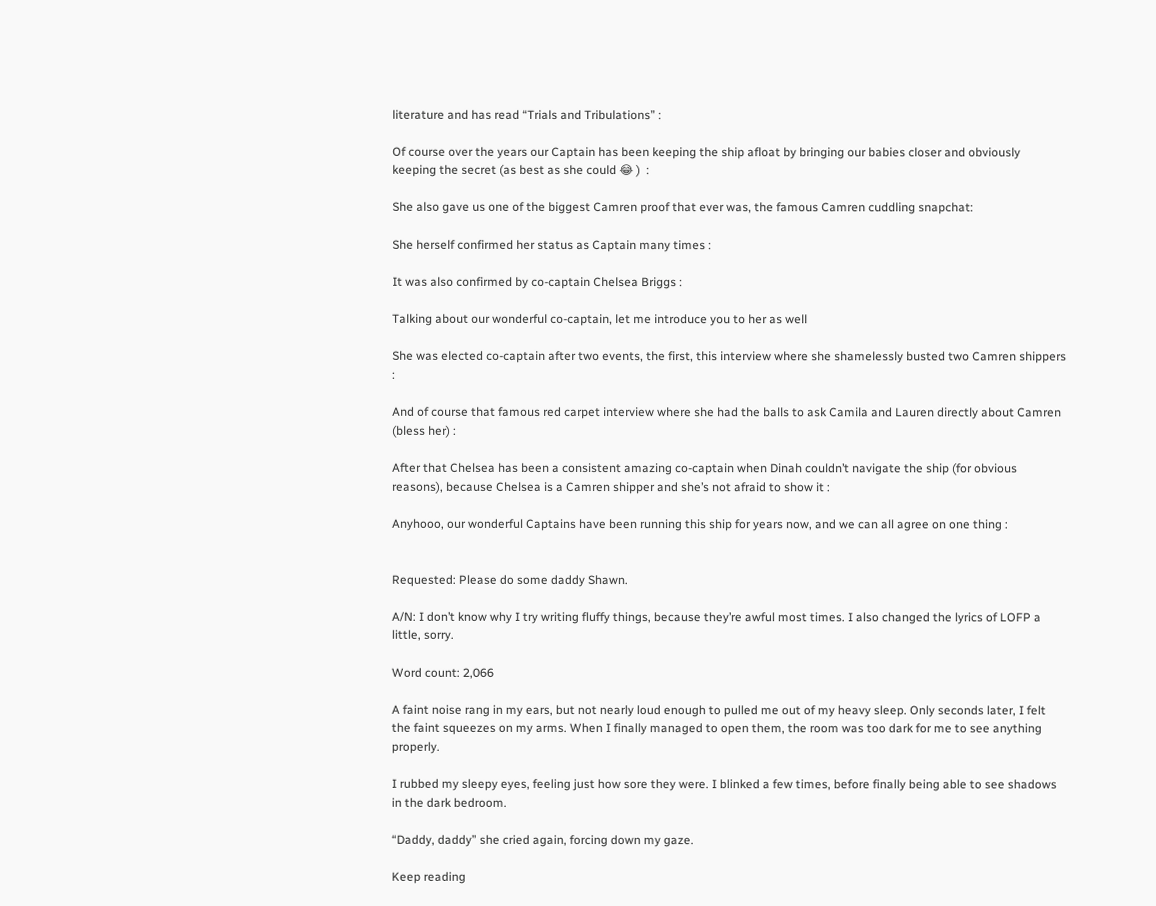literature and has read “Trials and Tribulations” :

Of course over the years our Captain has been keeping the ship afloat by bringing our babies closer and obviously keeping the secret (as best as she could 😂 )  :

She also gave us one of the biggest Camren proof that ever was, the famous Camren cuddling snapchat:

She herself confirmed her status as Captain many times :

It was also confirmed by co-captain Chelsea Briggs :

Talking about our wonderful co-captain, let me introduce you to her as well

She was elected co-captain after two events, the first, this interview where she shamelessly busted two Camren shippers :

And of course that famous red carpet interview where she had the balls to ask Camila and Lauren directly about Camren (bless her) :

After that Chelsea has been a consistent amazing co-captain when Dinah couldn’t navigate the ship (for obvious reasons), because Chelsea is a Camren shipper and she’s not afraid to show it :

Anyhooo, our wonderful Captains have been running this ship for years now, and we can all agree on one thing :


Requested: Please do some daddy Shawn.

A/N: I don’t know why I try writing fluffy things, because they’re awful most times. I also changed the lyrics of LOFP a little, sorry.

Word count: 2,066

A faint noise rang in my ears, but not nearly loud enough to pulled me out of my heavy sleep. Only seconds later, I felt the faint squeezes on my arms. When I finally managed to open them, the room was too dark for me to see anything properly.

I rubbed my sleepy eyes, feeling just how sore they were. I blinked a few times, before finally being able to see shadows in the dark bedroom.

“Daddy, daddy” she cried again, forcing down my gaze.

Keep reading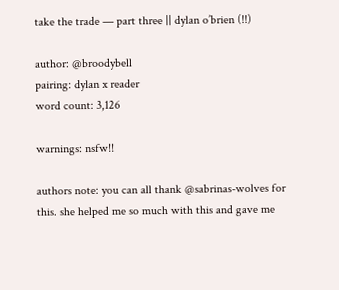take the trade — part three || dylan o’brien (!!)

author: @broodybell
pairing: dylan x reader
word count: 3,126

warnings: nsfw!!

authors note: you can all thank @sabrinas-wolves for this. she helped me so much with this and gave me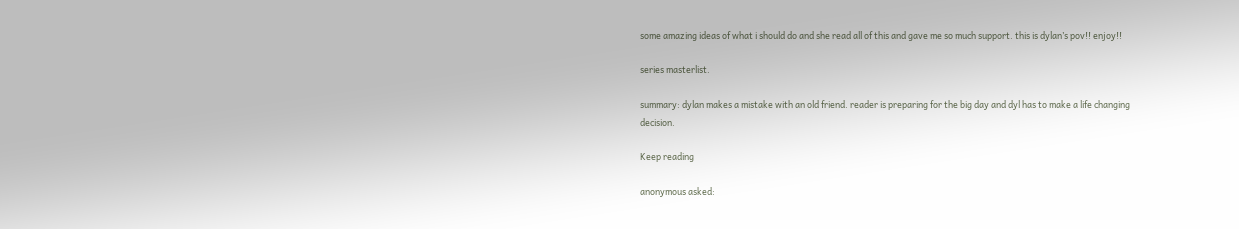some amazing ideas of what i should do and she read all of this and gave me so much support. this is dylan’s pov!! enjoy!!

series masterlist.

summary: dylan makes a mistake with an old friend. reader is preparing for the big day and dyl has to make a life changing decision.

Keep reading

anonymous asked: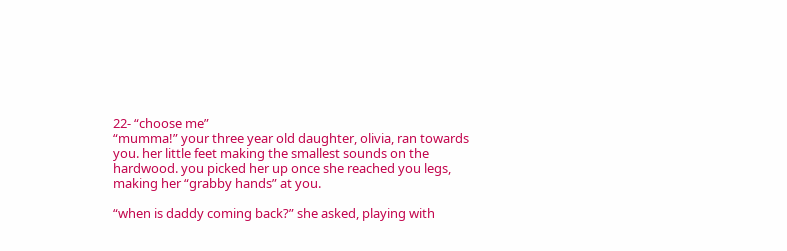22- “choose me”
“mumma!” your three year old daughter, olivia, ran towards you. her little feet making the smallest sounds on the hardwood. you picked her up once she reached you legs, making her “grabby hands” at you.

“when is daddy coming back?” she asked, playing with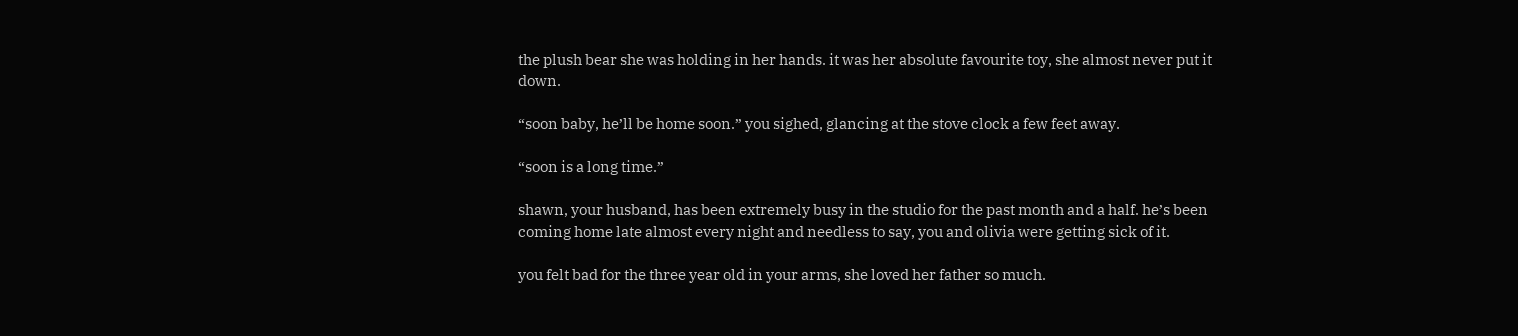the plush bear she was holding in her hands. it was her absolute favourite toy, she almost never put it down.

“soon baby, he’ll be home soon.” you sighed, glancing at the stove clock a few feet away.

“soon is a long time.”

shawn, your husband, has been extremely busy in the studio for the past month and a half. he’s been coming home late almost every night and needless to say, you and olivia were getting sick of it.

you felt bad for the three year old in your arms, she loved her father so much.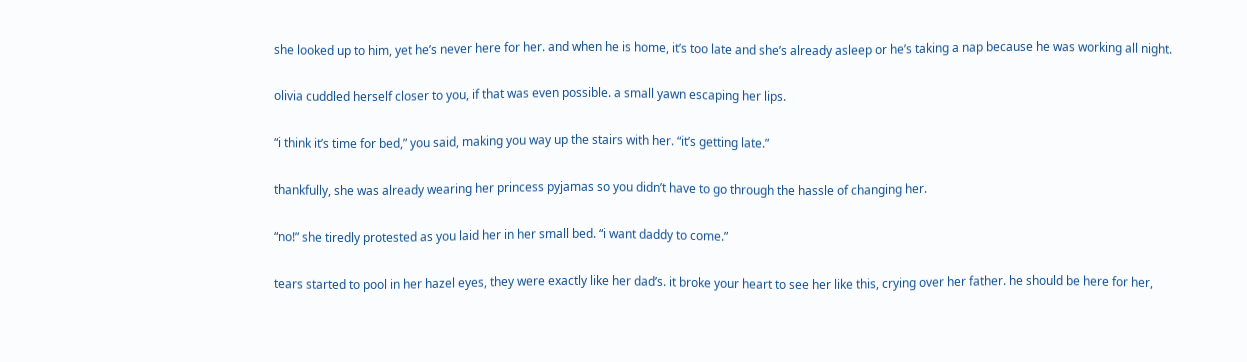she looked up to him, yet he’s never here for her. and when he is home, it’s too late and she’s already asleep or he’s taking a nap because he was working all night.

olivia cuddled herself closer to you, if that was even possible. a small yawn escaping her lips.

“i think it’s time for bed,” you said, making you way up the stairs with her. “it’s getting late.”

thankfully, she was already wearing her princess pyjamas so you didn’t have to go through the hassle of changing her.

“no!” she tiredly protested as you laid her in her small bed. “i want daddy to come.”

tears started to pool in her hazel eyes, they were exactly like her dad’s. it broke your heart to see her like this, crying over her father. he should be here for her,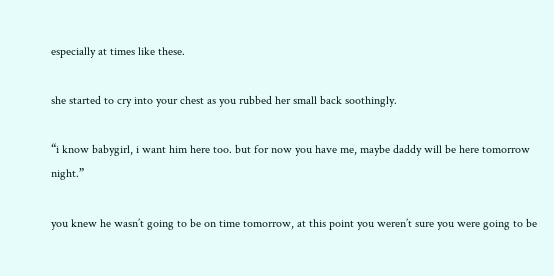especially at times like these.

she started to cry into your chest as you rubbed her small back soothingly.

“i know babygirl, i want him here too. but for now you have me, maybe daddy will be here tomorrow night.”

you knew he wasn’t going to be on time tomorrow, at this point you weren’t sure you were going to be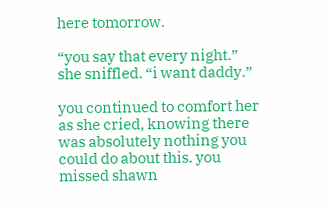here tomorrow.

“you say that every night.” she sniffled. “i want daddy.”

you continued to comfort her as she cried, knowing there was absolutely nothing you could do about this. you missed shawn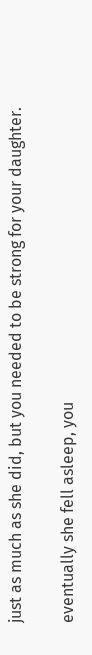just as much as she did, but you needed to be strong for your daughter.

eventually she fell asleep, you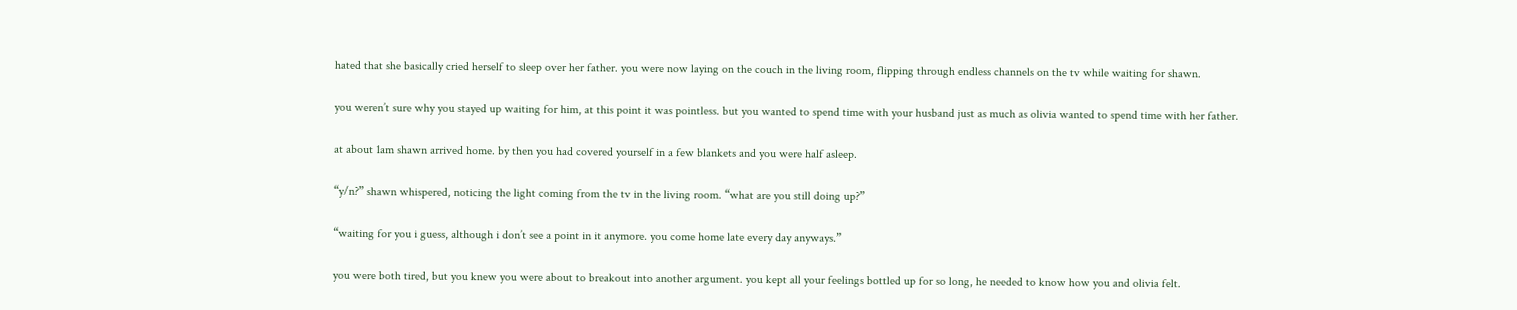hated that she basically cried herself to sleep over her father. you were now laying on the couch in the living room, flipping through endless channels on the tv while waiting for shawn.

you weren’t sure why you stayed up waiting for him, at this point it was pointless. but you wanted to spend time with your husband just as much as olivia wanted to spend time with her father.

at about 1am shawn arrived home. by then you had covered yourself in a few blankets and you were half asleep.

“y/n?” shawn whispered, noticing the light coming from the tv in the living room. “what are you still doing up?”

“waiting for you i guess, although i don’t see a point in it anymore. you come home late every day anyways.”

you were both tired, but you knew you were about to breakout into another argument. you kept all your feelings bottled up for so long, he needed to know how you and olivia felt.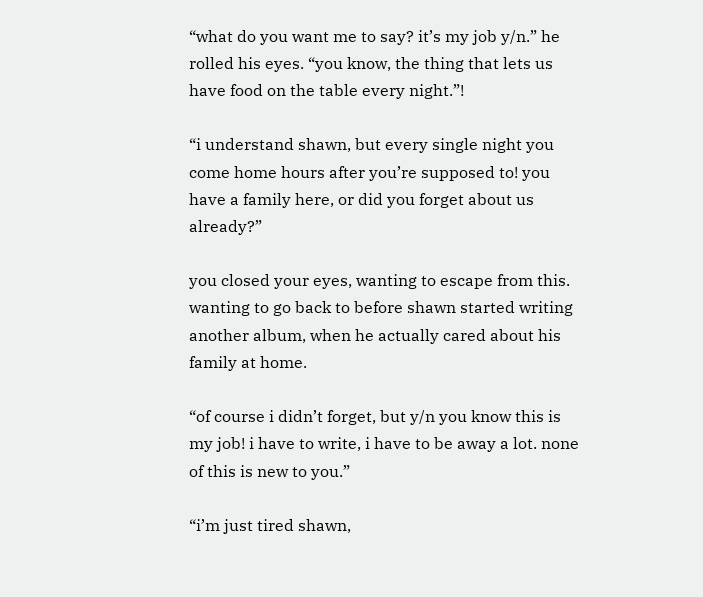“what do you want me to say? it’s my job y/n.” he rolled his eyes. “you know, the thing that lets us have food on the table every night.”!

“i understand shawn, but every single night you come home hours after you’re supposed to! you have a family here, or did you forget about us already?”

you closed your eyes, wanting to escape from this. wanting to go back to before shawn started writing another album, when he actually cared about his family at home.

“of course i didn’t forget, but y/n you know this is my job! i have to write, i have to be away a lot. none of this is new to you.”

“i’m just tired shawn,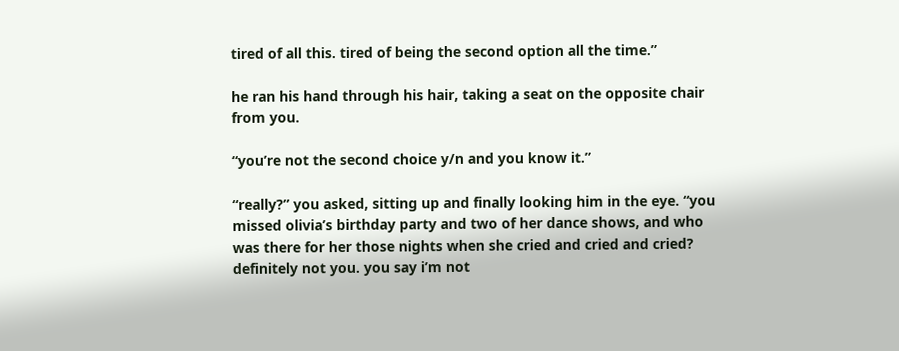tired of all this. tired of being the second option all the time.”

he ran his hand through his hair, taking a seat on the opposite chair from you.

“you’re not the second choice y/n and you know it.”

“really?” you asked, sitting up and finally looking him in the eye. “you missed olivia’s birthday party and two of her dance shows, and who was there for her those nights when she cried and cried and cried? definitely not you. you say i’m not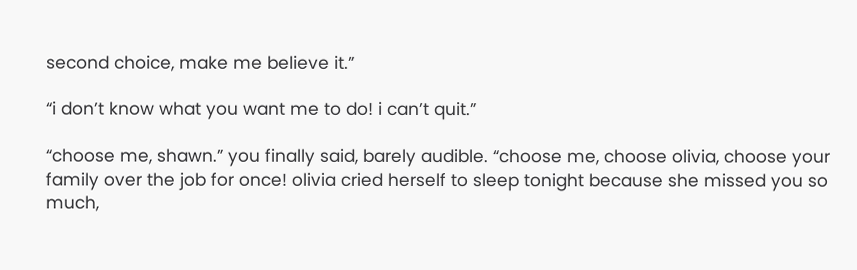second choice, make me believe it.”

“i don’t know what you want me to do! i can’t quit.”

“choose me, shawn.” you finally said, barely audible. “choose me, choose olivia, choose your family over the job for once! olivia cried herself to sleep tonight because she missed you so much,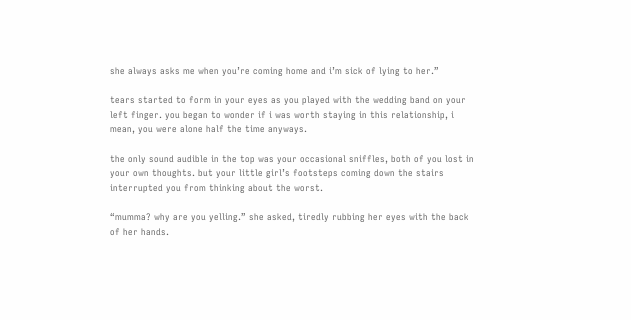she always asks me when you’re coming home and i’m sick of lying to her.”

tears started to form in your eyes as you played with the wedding band on your left finger. you began to wonder if i was worth staying in this relationship, i mean, you were alone half the time anyways.

the only sound audible in the top was your occasional sniffles, both of you lost in your own thoughts. but your little girl’s footsteps coming down the stairs interrupted you from thinking about the worst.

“mumma? why are you yelling.” she asked, tiredly rubbing her eyes with the back of her hands.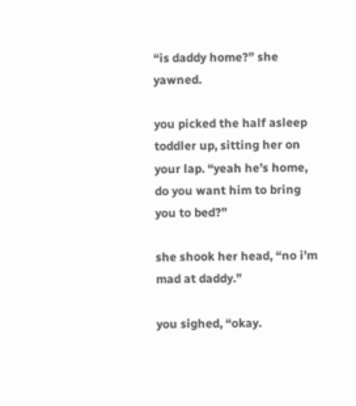“is daddy home?” she yawned.

you picked the half asleep toddler up, sitting her on your lap. “yeah he’s home, do you want him to bring you to bed?”

she shook her head, “no i’m mad at daddy.”

you sighed, “okay.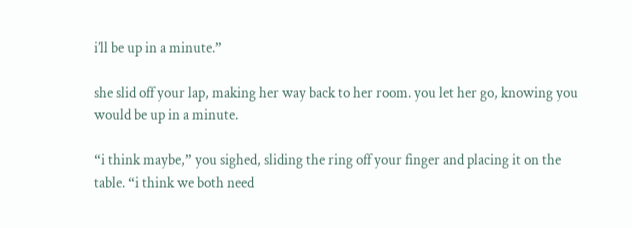i’ll be up in a minute.”

she slid off your lap, making her way back to her room. you let her go, knowing you would be up in a minute.

“i think maybe,” you sighed, sliding the ring off your finger and placing it on the table. “i think we both need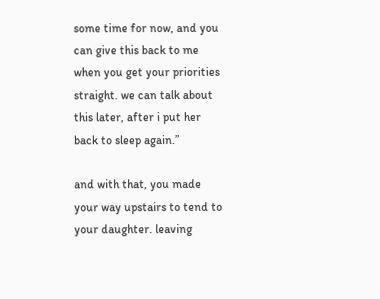some time for now, and you can give this back to me when you get your priorities straight. we can talk about this later, after i put her back to sleep again.”

and with that, you made your way upstairs to tend to your daughter. leaving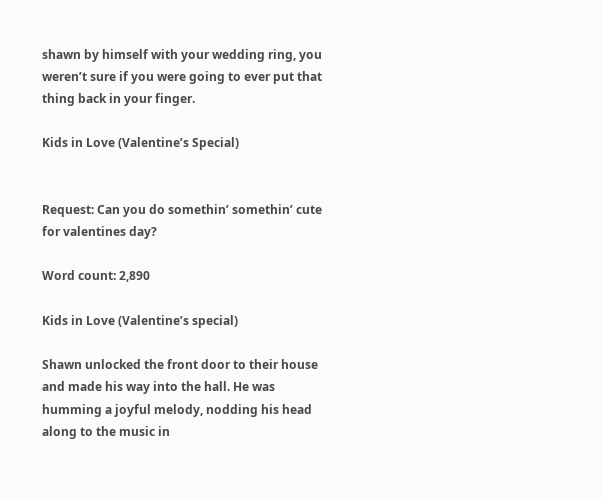shawn by himself with your wedding ring, you weren’t sure if you were going to ever put that thing back in your finger.

Kids in Love (Valentine’s Special)


Request: Can you do somethin’ somethin’ cute for valentines day?

Word count: 2,890

Kids in Love (Valentine’s special)

Shawn unlocked the front door to their house and made his way into the hall. He was humming a joyful melody, nodding his head along to the music in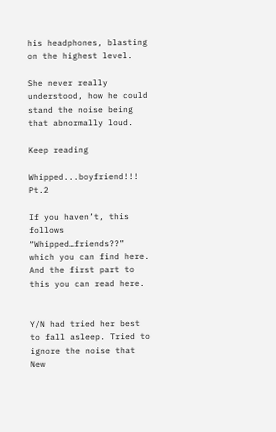his headphones, blasting on the highest level.

She never really understood, how he could stand the noise being that abnormally loud.

Keep reading

Whipped...boyfriend!!! Pt.2

If you haven’t, this follows “Whipped…friends??” which you can find here. And the first part to this you can read here.


Y/N had tried her best to fall asleep. Tried to ignore the noise that New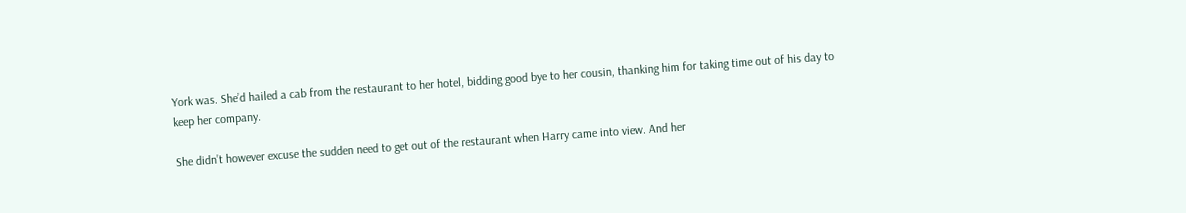York was. She’d hailed a cab from the restaurant to her hotel, bidding good bye to her cousin, thanking him for taking time out of his day to keep her company.

She didn’t however excuse the sudden need to get out of the restaurant when Harry came into view. And her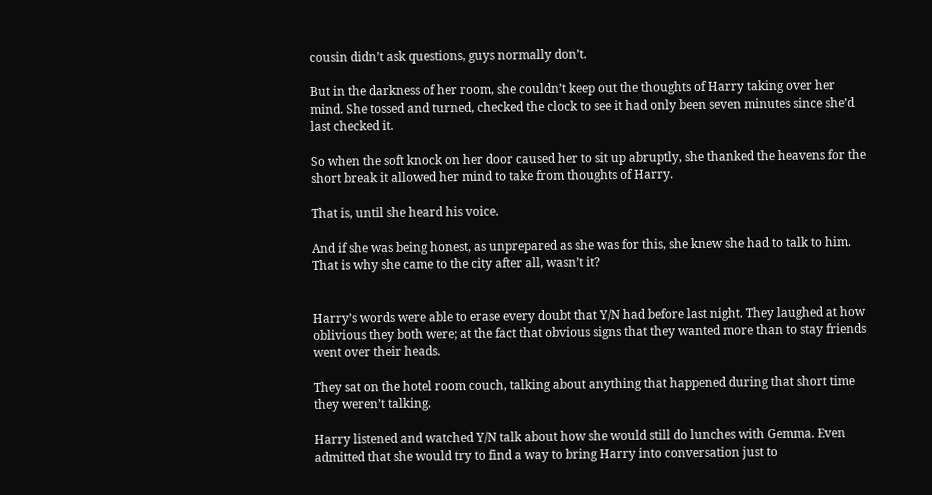cousin didn’t ask questions, guys normally don’t.

But in the darkness of her room, she couldn’t keep out the thoughts of Harry taking over her mind. She tossed and turned, checked the clock to see it had only been seven minutes since she’d last checked it.

So when the soft knock on her door caused her to sit up abruptly, she thanked the heavens for the short break it allowed her mind to take from thoughts of Harry.

That is, until she heard his voice.

And if she was being honest, as unprepared as she was for this, she knew she had to talk to him. That is why she came to the city after all, wasn’t it?


Harry’s words were able to erase every doubt that Y/N had before last night. They laughed at how oblivious they both were; at the fact that obvious signs that they wanted more than to stay friends went over their heads.

They sat on the hotel room couch, talking about anything that happened during that short time they weren’t talking.

Harry listened and watched Y/N talk about how she would still do lunches with Gemma. Even admitted that she would try to find a way to bring Harry into conversation just to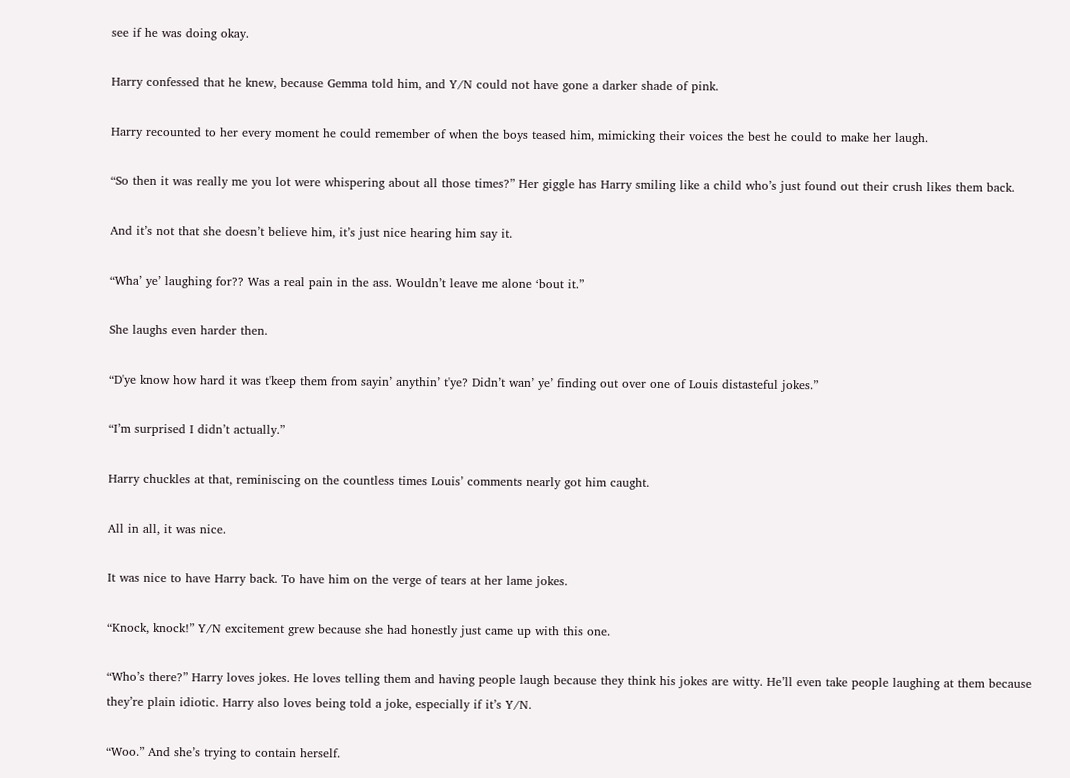see if he was doing okay.

Harry confessed that he knew, because Gemma told him, and Y/N could not have gone a darker shade of pink.

Harry recounted to her every moment he could remember of when the boys teased him, mimicking their voices the best he could to make her laugh.

“So then it was really me you lot were whispering about all those times?” Her giggle has Harry smiling like a child who’s just found out their crush likes them back.

And it’s not that she doesn’t believe him, it’s just nice hearing him say it.

“Wha’ ye’ laughing for?? Was a real pain in the ass. Wouldn’t leave me alone ‘bout it.”

She laughs even harder then.

“D'ye know how hard it was t'keep them from sayin’ anythin’ t'ye? Didn’t wan’ ye’ finding out over one of Louis distasteful jokes.”

“I’m surprised I didn’t actually.”

Harry chuckles at that, reminiscing on the countless times Louis’ comments nearly got him caught.

All in all, it was nice.

It was nice to have Harry back. To have him on the verge of tears at her lame jokes.

“Knock, knock!” Y/N excitement grew because she had honestly just came up with this one.

“Who’s there?” Harry loves jokes. He loves telling them and having people laugh because they think his jokes are witty. He’ll even take people laughing at them because they’re plain idiotic. Harry also loves being told a joke, especially if it’s Y/N.

“Woo.” And she’s trying to contain herself.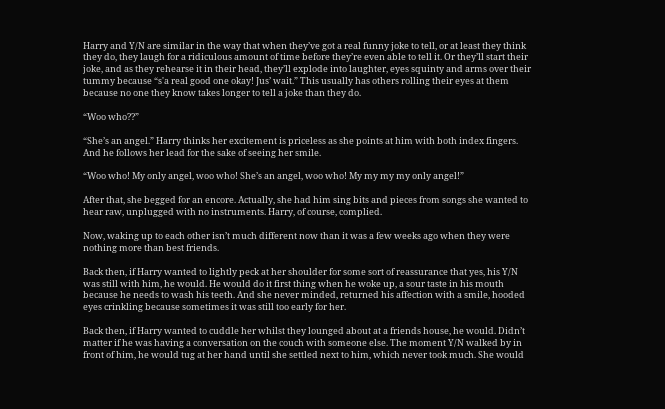Harry and Y/N are similar in the way that when they’ve got a real funny joke to tell, or at least they think they do, they laugh for a ridiculous amount of time before they’re even able to tell it. Or they’ll start their joke, and as they rehearse it in their head, they’ll explode into laughter, eyes squinty and arms over their tummy because “s'a real good one okay! Jus’ wait.” This usually has others rolling their eyes at them because no one they know takes longer to tell a joke than they do.

“Woo who??”

“She’s an angel.” Harry thinks her excitement is priceless as she points at him with both index fingers. And he follows her lead for the sake of seeing her smile.

“Woo who! My only angel, woo who! She’s an angel, woo who! My my my my only angel!”

After that, she begged for an encore. Actually, she had him sing bits and pieces from songs she wanted to hear raw, unplugged with no instruments. Harry, of course, complied.

Now, waking up to each other isn’t much different now than it was a few weeks ago when they were nothing more than best friends.

Back then, if Harry wanted to lightly peck at her shoulder for some sort of reassurance that yes, his Y/N was still with him, he would. He would do it first thing when he woke up, a sour taste in his mouth because he needs to wash his teeth. And she never minded, returned his affection with a smile, hooded eyes crinkling because sometimes it was still too early for her.

Back then, if Harry wanted to cuddle her whilst they lounged about at a friends house, he would. Didn’t matter if he was having a conversation on the couch with someone else. The moment Y/N walked by in front of him, he would tug at her hand until she settled next to him, which never took much. She would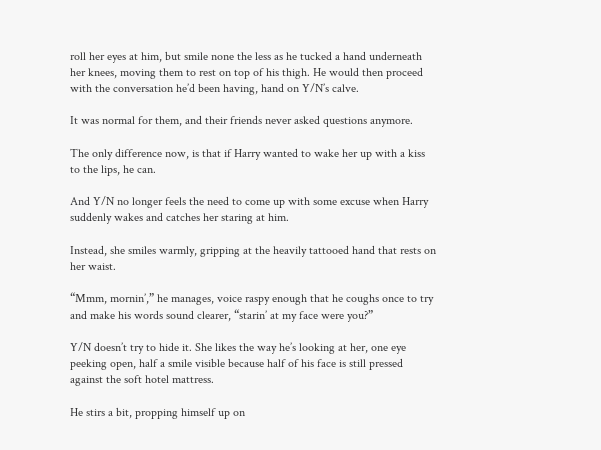roll her eyes at him, but smile none the less as he tucked a hand underneath her knees, moving them to rest on top of his thigh. He would then proceed with the conversation he’d been having, hand on Y/N’s calve.

It was normal for them, and their friends never asked questions anymore.

The only difference now, is that if Harry wanted to wake her up with a kiss to the lips, he can.

And Y/N no longer feels the need to come up with some excuse when Harry suddenly wakes and catches her staring at him.

Instead, she smiles warmly, gripping at the heavily tattooed hand that rests on her waist.

“Mmm, mornin’,” he manages, voice raspy enough that he coughs once to try and make his words sound clearer, “starin’ at my face were you?”

Y/N doesn’t try to hide it. She likes the way he’s looking at her, one eye peeking open, half a smile visible because half of his face is still pressed against the soft hotel mattress.

He stirs a bit, propping himself up on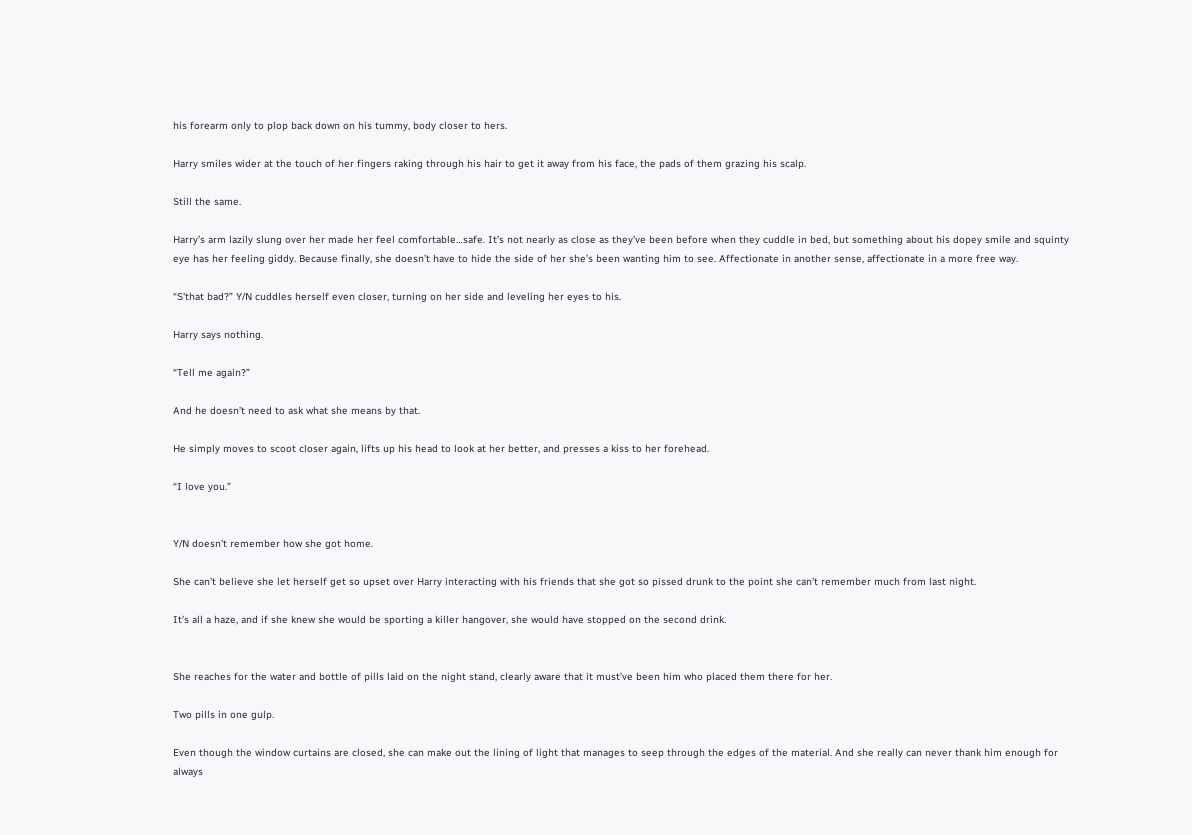his forearm only to plop back down on his tummy, body closer to hers.

Harry smiles wider at the touch of her fingers raking through his hair to get it away from his face, the pads of them grazing his scalp.

Still the same.

Harry’s arm lazily slung over her made her feel comfortable…safe. It’s not nearly as close as they’ve been before when they cuddle in bed, but something about his dopey smile and squinty eye has her feeling giddy. Because finally, she doesn’t have to hide the side of her she’s been wanting him to see. Affectionate in another sense, affectionate in a more free way.

“S'that bad?” Y/N cuddles herself even closer, turning on her side and leveling her eyes to his.

Harry says nothing.

“Tell me again?”

And he doesn’t need to ask what she means by that.

He simply moves to scoot closer again, lifts up his head to look at her better, and presses a kiss to her forehead.

“I love you.”


Y/N doesn’t remember how she got home.

She can’t believe she let herself get so upset over Harry interacting with his friends that she got so pissed drunk to the point she can’t remember much from last night.

It’s all a haze, and if she knew she would be sporting a killer hangover, she would have stopped on the second drink.


She reaches for the water and bottle of pills laid on the night stand, clearly aware that it must’ve been him who placed them there for her.

Two pills in one gulp.

Even though the window curtains are closed, she can make out the lining of light that manages to seep through the edges of the material. And she really can never thank him enough for always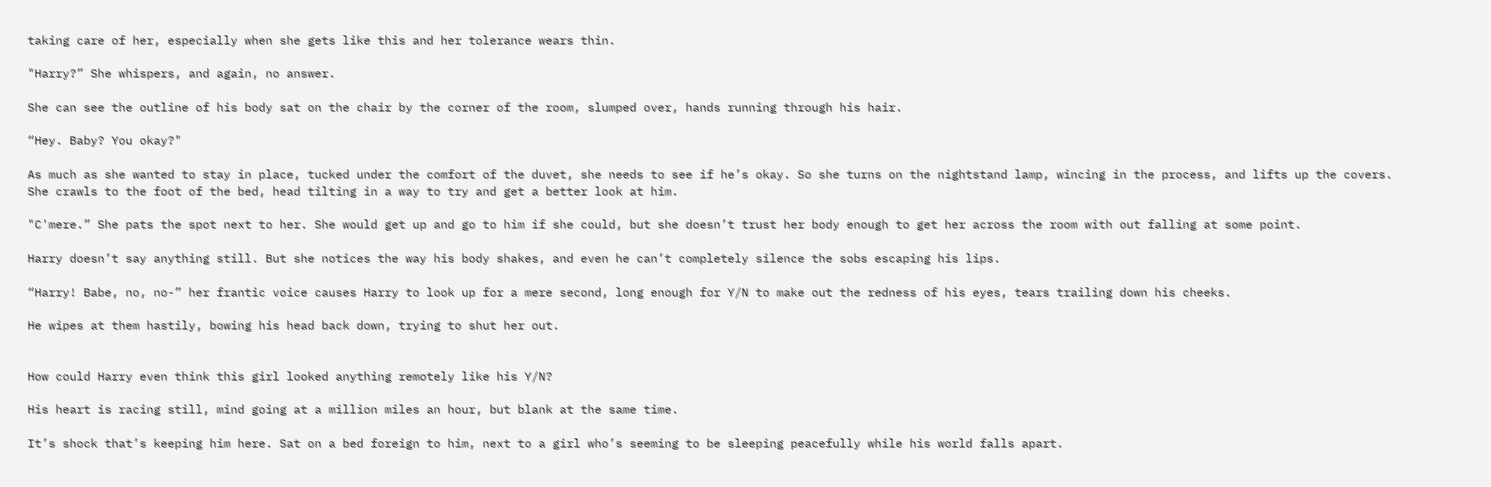taking care of her, especially when she gets like this and her tolerance wears thin.

"Harry?” She whispers, and again, no answer.

She can see the outline of his body sat on the chair by the corner of the room, slumped over, hands running through his hair.

“Hey. Baby? You okay?"

As much as she wanted to stay in place, tucked under the comfort of the duvet, she needs to see if he’s okay. So she turns on the nightstand lamp, wincing in the process, and lifts up the covers. She crawls to the foot of the bed, head tilting in a way to try and get a better look at him.

"C'mere.” She pats the spot next to her. She would get up and go to him if she could, but she doesn’t trust her body enough to get her across the room with out falling at some point.

Harry doesn’t say anything still. But she notices the way his body shakes, and even he can’t completely silence the sobs escaping his lips.

“Harry! Babe, no, no-” her frantic voice causes Harry to look up for a mere second, long enough for Y/N to make out the redness of his eyes, tears trailing down his cheeks.

He wipes at them hastily, bowing his head back down, trying to shut her out.


How could Harry even think this girl looked anything remotely like his Y/N?

His heart is racing still, mind going at a million miles an hour, but blank at the same time.

It’s shock that’s keeping him here. Sat on a bed foreign to him, next to a girl who’s seeming to be sleeping peacefully while his world falls apart.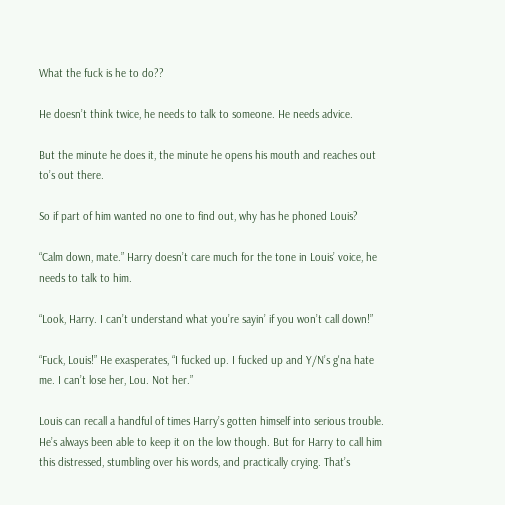What the fuck is he to do??

He doesn’t think twice, he needs to talk to someone. He needs advice.

But the minute he does it, the minute he opens his mouth and reaches out to’s out there.

So if part of him wanted no one to find out, why has he phoned Louis?

“Calm down, mate.” Harry doesn’t care much for the tone in Louis’ voice, he needs to talk to him.

“Look, Harry. I can’t understand what you’re sayin’ if you won’t call down!”

“Fuck, Louis!” He exasperates, “I fucked up. I fucked up and Y/N’s g'na hate me. I can’t lose her, Lou. Not her.”

Louis can recall a handful of times Harry’s gotten himself into serious trouble. He’s always been able to keep it on the low though. But for Harry to call him this distressed, stumbling over his words, and practically crying. That’s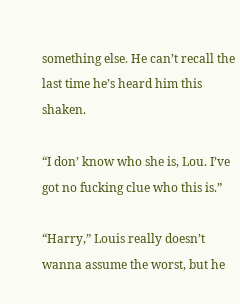something else. He can’t recall the last time he’s heard him this shaken.

“I don’ know who she is, Lou. I’ve got no fucking clue who this is.”

“Harry,” Louis really doesn’t wanna assume the worst, but he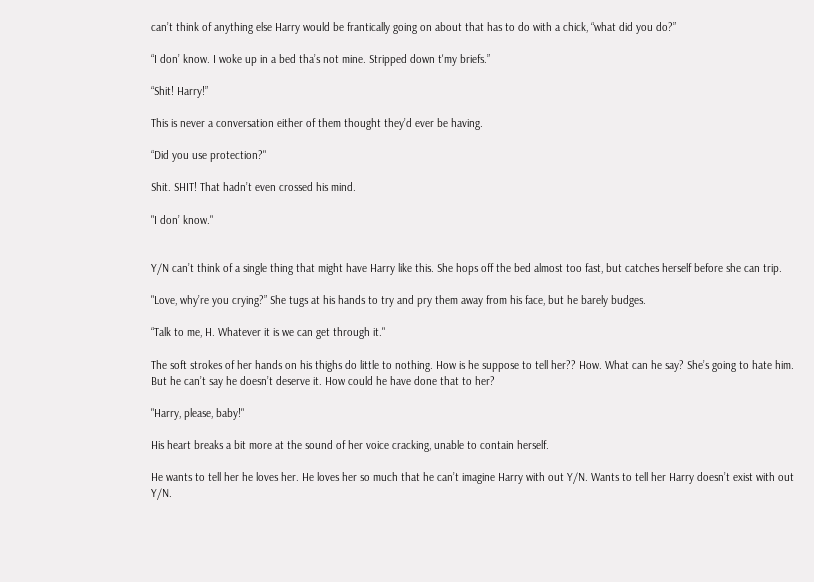can’t think of anything else Harry would be frantically going on about that has to do with a chick, “what did you do?”

“I don’ know. I woke up in a bed tha’s not mine. Stripped down t'my briefs.”

“Shit! Harry!”

This is never a conversation either of them thought they’d ever be having.

“Did you use protection?"

Shit. SHIT! That hadn’t even crossed his mind.

"I don’ know."


Y/N can’t think of a single thing that might have Harry like this. She hops off the bed almost too fast, but catches herself before she can trip.

"Love, why’re you crying?” She tugs at his hands to try and pry them away from his face, but he barely budges.

“Talk to me, H. Whatever it is we can get through it."

The soft strokes of her hands on his thighs do little to nothing. How is he suppose to tell her?? How. What can he say? She’s going to hate him. But he can’t say he doesn’t deserve it. How could he have done that to her?

"Harry, please, baby!"

His heart breaks a bit more at the sound of her voice cracking, unable to contain herself.

He wants to tell her he loves her. He loves her so much that he can’t imagine Harry with out Y/N. Wants to tell her Harry doesn’t exist with out Y/N.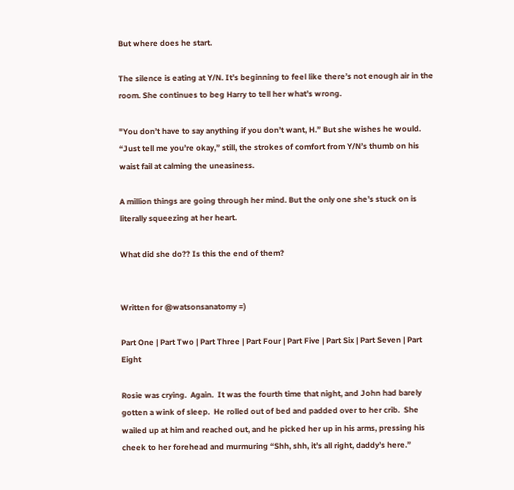But where does he start.

The silence is eating at Y/N. It’s beginning to feel like there’s not enough air in the room. She continues to beg Harry to tell her what’s wrong.

"You don’t have to say anything if you don’t want, H.” But she wishes he would. “Just tell me you’re okay,” still, the strokes of comfort from Y/N’s thumb on his waist fail at calming the uneasiness.

A million things are going through her mind. But the only one she’s stuck on is literally squeezing at her heart.

What did she do?? Is this the end of them?


Written for @watsonsanatomy =)

Part One | Part Two | Part Three | Part Four | Part Five | Part Six | Part Seven | Part Eight

Rosie was crying.  Again.  It was the fourth time that night, and John had barely gotten a wink of sleep.  He rolled out of bed and padded over to her crib.  She wailed up at him and reached out, and he picked her up in his arms, pressing his cheek to her forehead and murmuring “Shh, shh, it’s all right, daddy’s here.”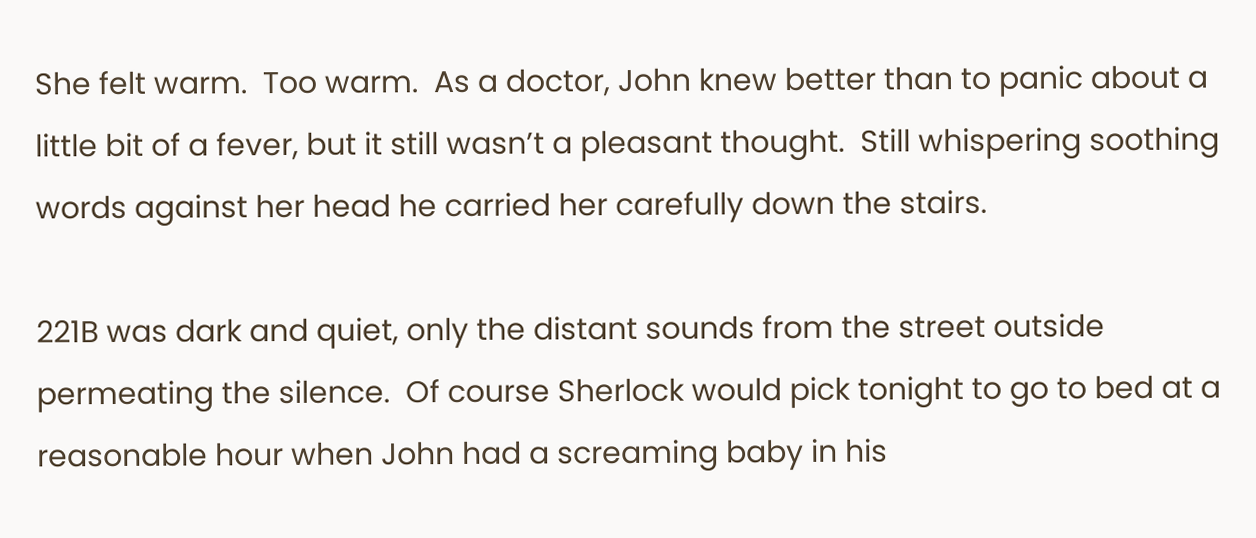She felt warm.  Too warm.  As a doctor, John knew better than to panic about a little bit of a fever, but it still wasn’t a pleasant thought.  Still whispering soothing words against her head he carried her carefully down the stairs.

221B was dark and quiet, only the distant sounds from the street outside permeating the silence.  Of course Sherlock would pick tonight to go to bed at a reasonable hour when John had a screaming baby in his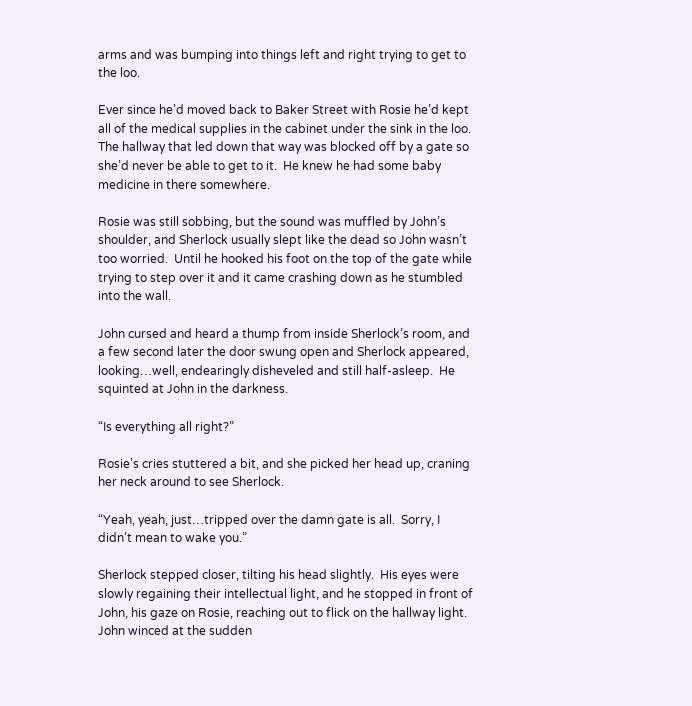arms and was bumping into things left and right trying to get to the loo.

Ever since he’d moved back to Baker Street with Rosie he’d kept all of the medical supplies in the cabinet under the sink in the loo.  The hallway that led down that way was blocked off by a gate so she’d never be able to get to it.  He knew he had some baby medicine in there somewhere.

Rosie was still sobbing, but the sound was muffled by John’s shoulder, and Sherlock usually slept like the dead so John wasn’t too worried.  Until he hooked his foot on the top of the gate while trying to step over it and it came crashing down as he stumbled into the wall.

John cursed and heard a thump from inside Sherlock’s room, and a few second later the door swung open and Sherlock appeared, looking…well, endearingly disheveled and still half-asleep.  He squinted at John in the darkness.

“Is everything all right?”

Rosie’s cries stuttered a bit, and she picked her head up, craning her neck around to see Sherlock.

“Yeah, yeah, just…tripped over the damn gate is all.  Sorry, I didn’t mean to wake you.”

Sherlock stepped closer, tilting his head slightly.  His eyes were slowly regaining their intellectual light, and he stopped in front of John, his gaze on Rosie, reaching out to flick on the hallway light.  John winced at the sudden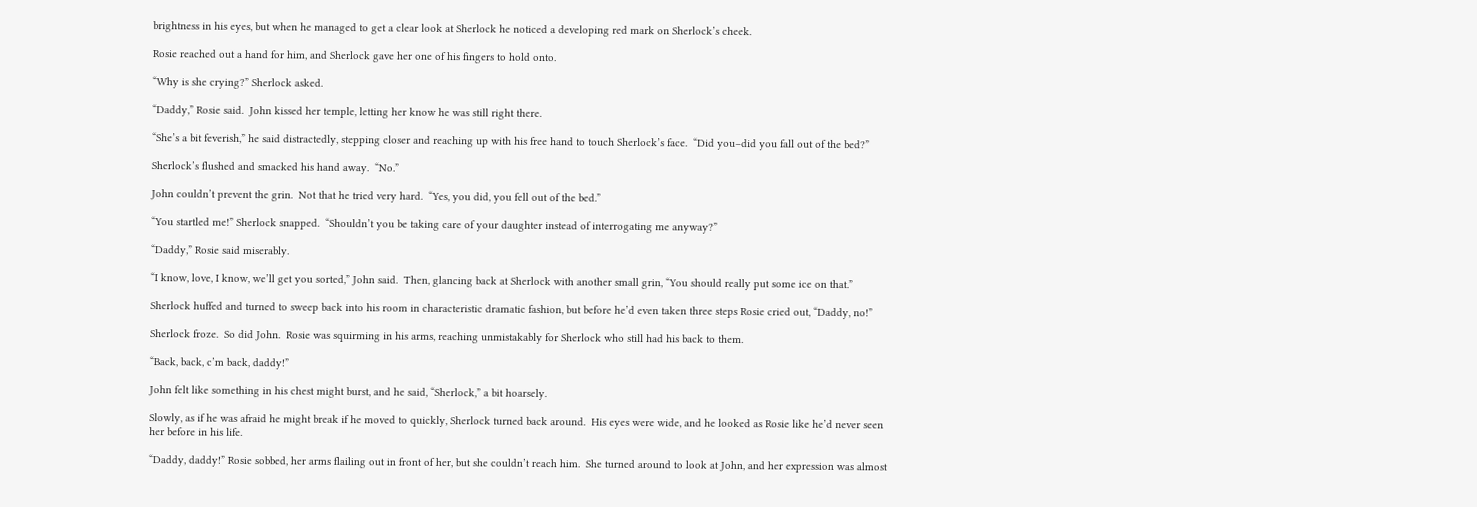brightness in his eyes, but when he managed to get a clear look at Sherlock he noticed a developing red mark on Sherlock’s cheek.

Rosie reached out a hand for him, and Sherlock gave her one of his fingers to hold onto.

“Why is she crying?” Sherlock asked.

“Daddy,” Rosie said.  John kissed her temple, letting her know he was still right there.

“She’s a bit feverish,” he said distractedly, stepping closer and reaching up with his free hand to touch Sherlock’s face.  “Did you–did you fall out of the bed?”

Sherlock’s flushed and smacked his hand away.  “No.”

John couldn’t prevent the grin.  Not that he tried very hard.  “Yes, you did, you fell out of the bed.”

“You startled me!” Sherlock snapped.  “Shouldn’t you be taking care of your daughter instead of interrogating me anyway?”

“Daddy,” Rosie said miserably.

“I know, love, I know, we’ll get you sorted,” John said.  Then, glancing back at Sherlock with another small grin, “You should really put some ice on that.”

Sherlock huffed and turned to sweep back into his room in characteristic dramatic fashion, but before he’d even taken three steps Rosie cried out, “Daddy, no!”

Sherlock froze.  So did John.  Rosie was squirming in his arms, reaching unmistakably for Sherlock who still had his back to them.

“Back, back, c’m back, daddy!”

John felt like something in his chest might burst, and he said, “Sherlock,” a bit hoarsely.

Slowly, as if he was afraid he might break if he moved to quickly, Sherlock turned back around.  His eyes were wide, and he looked as Rosie like he’d never seen her before in his life.

“Daddy, daddy!” Rosie sobbed, her arms flailing out in front of her, but she couldn’t reach him.  She turned around to look at John, and her expression was almost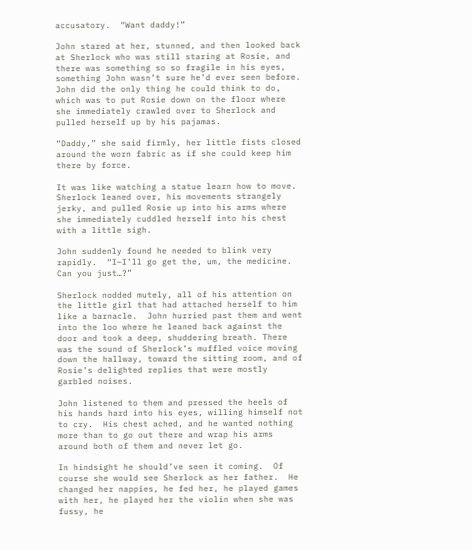accusatory.  “Want daddy!”

John stared at her, stunned, and then looked back at Sherlock who was still staring at Rosie, and there was something so so fragile in his eyes, something John wasn’t sure he’d ever seen before.  John did the only thing he could think to do, which was to put Rosie down on the floor where she immediately crawled over to Sherlock and pulled herself up by his pajamas.

“Daddy,” she said firmly, her little fists closed around the worn fabric as if she could keep him there by force.

It was like watching a statue learn how to move.  Sherlock leaned over, his movements strangely jerky, and pulled Rosie up into his arms where she immediately cuddled herself into his chest with a little sigh.

John suddenly found he needed to blink very rapidly.  “I–I’ll go get the, um, the medicine.  Can you just…?”

Sherlock nodded mutely, all of his attention on the little girl that had attached herself to him like a barnacle.  John hurried past them and went into the loo where he leaned back against the door and took a deep, shuddering breath. There was the sound of Sherlock’s muffled voice moving down the hallway, toward the sitting room, and of Rosie’s delighted replies that were mostly garbled noises.

John listened to them and pressed the heels of his hands hard into his eyes, willing himself not to cry.  His chest ached, and he wanted nothing more than to go out there and wrap his arms around both of them and never let go.

In hindsight he should’ve seen it coming.  Of course she would see Sherlock as her father.  He changed her nappies, he fed her, he played games with her, he played her the violin when she was fussy, he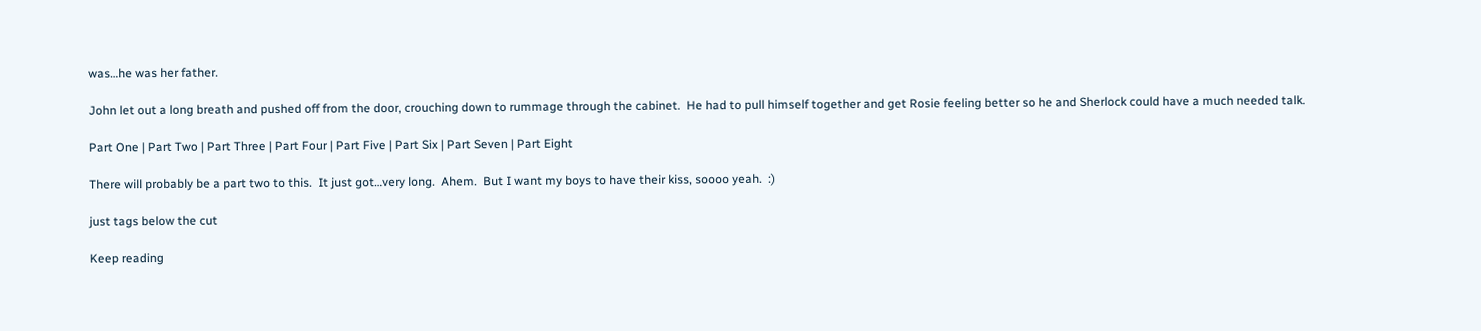was…he was her father.

John let out a long breath and pushed off from the door, crouching down to rummage through the cabinet.  He had to pull himself together and get Rosie feeling better so he and Sherlock could have a much needed talk.

Part One | Part Two | Part Three | Part Four | Part Five | Part Six | Part Seven | Part Eight

There will probably be a part two to this.  It just got…very long.  Ahem.  But I want my boys to have their kiss, soooo yeah.  :)

just tags below the cut

Keep reading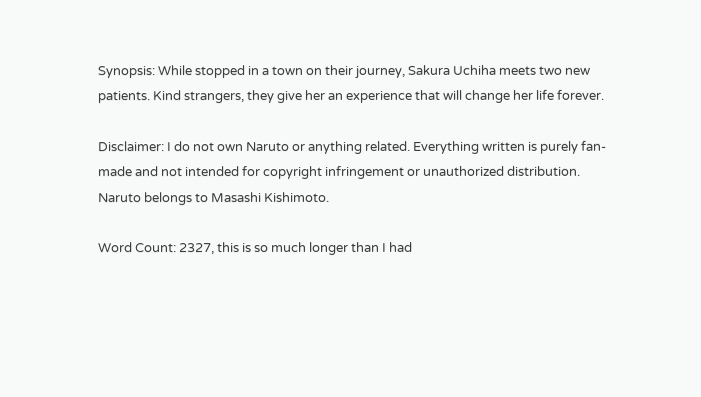Synopsis: While stopped in a town on their journey, Sakura Uchiha meets two new patients. Kind strangers, they give her an experience that will change her life forever.

Disclaimer: I do not own Naruto or anything related. Everything written is purely fan-made and not intended for copyright infringement or unauthorized distribution. Naruto belongs to Masashi Kishimoto.

Word Count: 2327, this is so much longer than I had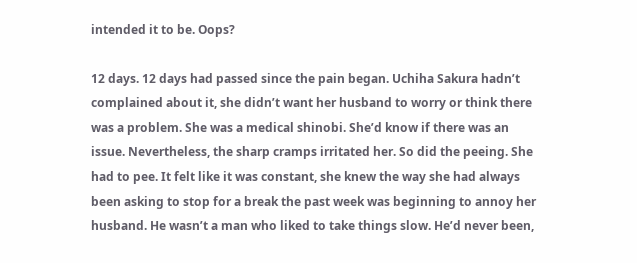intended it to be. Oops?

12 days. 12 days had passed since the pain began. Uchiha Sakura hadn’t complained about it, she didn’t want her husband to worry or think there was a problem. She was a medical shinobi. She’d know if there was an issue. Nevertheless, the sharp cramps irritated her. So did the peeing. She had to pee. It felt like it was constant, she knew the way she had always been asking to stop for a break the past week was beginning to annoy her husband. He wasn’t a man who liked to take things slow. He’d never been,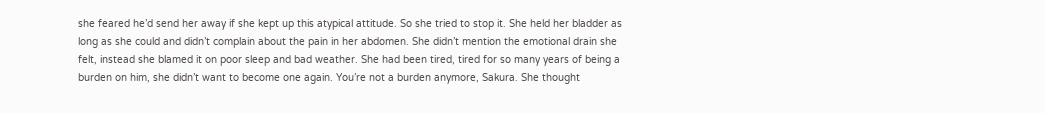she feared he’d send her away if she kept up this atypical attitude. So she tried to stop it. She held her bladder as long as she could and didn’t complain about the pain in her abdomen. She didn’t mention the emotional drain she felt, instead she blamed it on poor sleep and bad weather. She had been tired, tired for so many years of being a burden on him, she didn’t want to become one again. You’re not a burden anymore, Sakura. She thought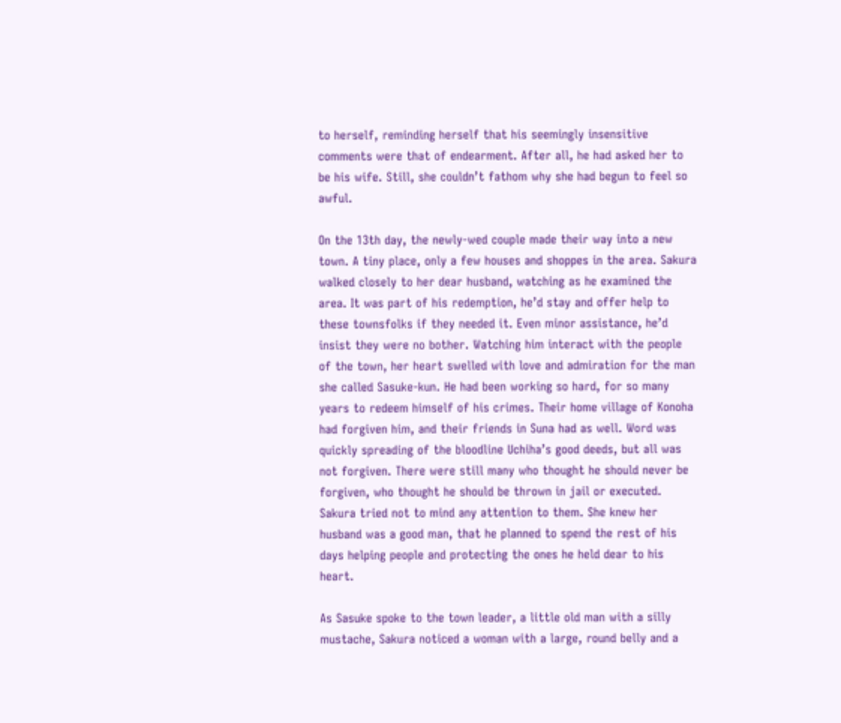to herself, reminding herself that his seemingly insensitive comments were that of endearment. After all, he had asked her to be his wife. Still, she couldn’t fathom why she had begun to feel so awful.

On the 13th day, the newly-wed couple made their way into a new town. A tiny place, only a few houses and shoppes in the area. Sakura walked closely to her dear husband, watching as he examined the area. It was part of his redemption, he’d stay and offer help to these townsfolks if they needed it. Even minor assistance, he’d insist they were no bother. Watching him interact with the people of the town, her heart swelled with love and admiration for the man she called Sasuke-kun. He had been working so hard, for so many years to redeem himself of his crimes. Their home village of Konoha had forgiven him, and their friends in Suna had as well. Word was quickly spreading of the bloodline Uchiha’s good deeds, but all was not forgiven. There were still many who thought he should never be forgiven, who thought he should be thrown in jail or executed. Sakura tried not to mind any attention to them. She knew her husband was a good man, that he planned to spend the rest of his days helping people and protecting the ones he held dear to his heart.

As Sasuke spoke to the town leader, a little old man with a silly mustache, Sakura noticed a woman with a large, round belly and a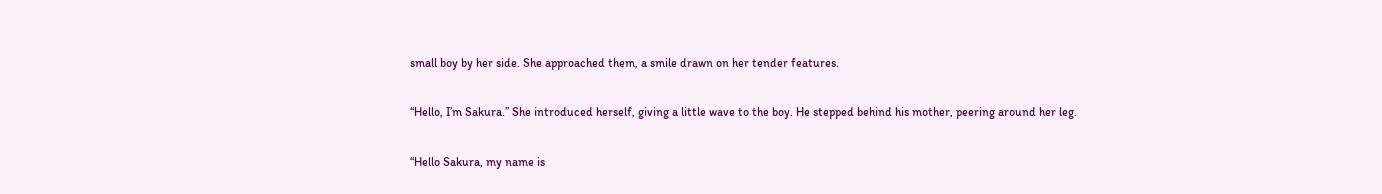small boy by her side. She approached them, a smile drawn on her tender features.

“Hello, I’m Sakura.” She introduced herself, giving a little wave to the boy. He stepped behind his mother, peering around her leg.

“Hello Sakura, my name is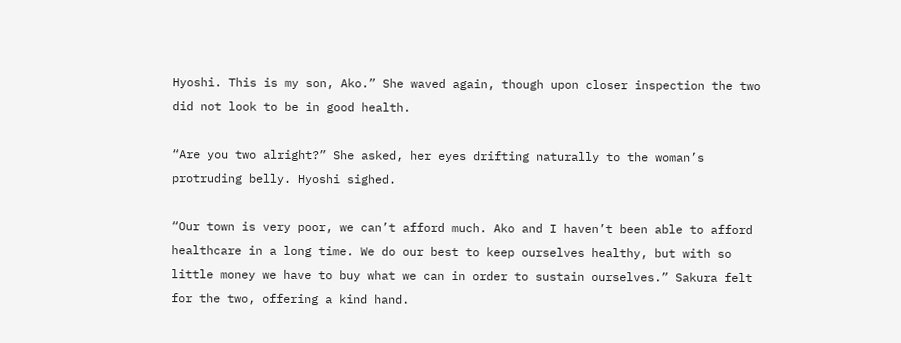Hyoshi. This is my son, Ako.” She waved again, though upon closer inspection the two did not look to be in good health.

“Are you two alright?” She asked, her eyes drifting naturally to the woman’s protruding belly. Hyoshi sighed.

“Our town is very poor, we can’t afford much. Ako and I haven’t been able to afford healthcare in a long time. We do our best to keep ourselves healthy, but with so little money we have to buy what we can in order to sustain ourselves.” Sakura felt for the two, offering a kind hand.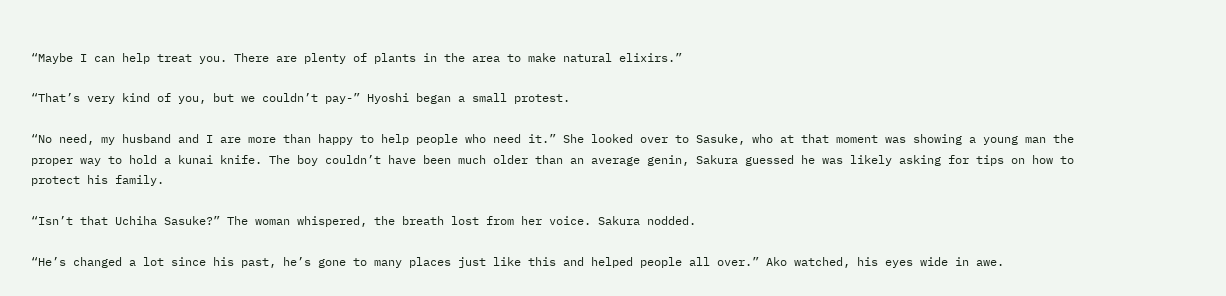“Maybe I can help treat you. There are plenty of plants in the area to make natural elixirs.”

“That’s very kind of you, but we couldn’t pay-” Hyoshi began a small protest.

“No need, my husband and I are more than happy to help people who need it.” She looked over to Sasuke, who at that moment was showing a young man the proper way to hold a kunai knife. The boy couldn’t have been much older than an average genin, Sakura guessed he was likely asking for tips on how to protect his family.

“Isn’t that Uchiha Sasuke?” The woman whispered, the breath lost from her voice. Sakura nodded.

“He’s changed a lot since his past, he’s gone to many places just like this and helped people all over.” Ako watched, his eyes wide in awe.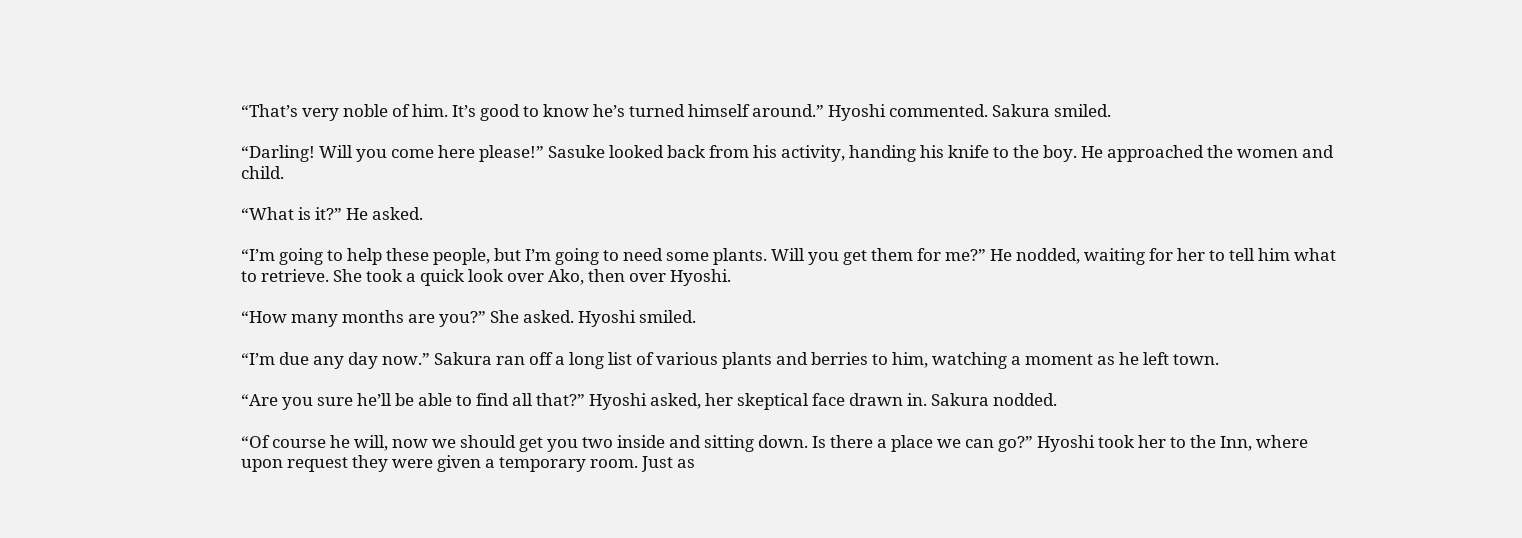“That’s very noble of him. It’s good to know he’s turned himself around.” Hyoshi commented. Sakura smiled.

“Darling! Will you come here please!” Sasuke looked back from his activity, handing his knife to the boy. He approached the women and child.

“What is it?” He asked.

“I’m going to help these people, but I’m going to need some plants. Will you get them for me?” He nodded, waiting for her to tell him what to retrieve. She took a quick look over Ako, then over Hyoshi.

“How many months are you?” She asked. Hyoshi smiled.

“I’m due any day now.” Sakura ran off a long list of various plants and berries to him, watching a moment as he left town.

“Are you sure he’ll be able to find all that?” Hyoshi asked, her skeptical face drawn in. Sakura nodded.

“Of course he will, now we should get you two inside and sitting down. Is there a place we can go?” Hyoshi took her to the Inn, where upon request they were given a temporary room. Just as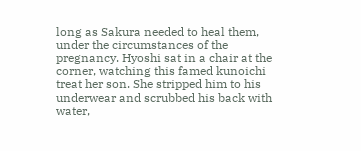long as Sakura needed to heal them, under the circumstances of the pregnancy. Hyoshi sat in a chair at the corner, watching this famed kunoichi treat her son. She stripped him to his underwear and scrubbed his back with water,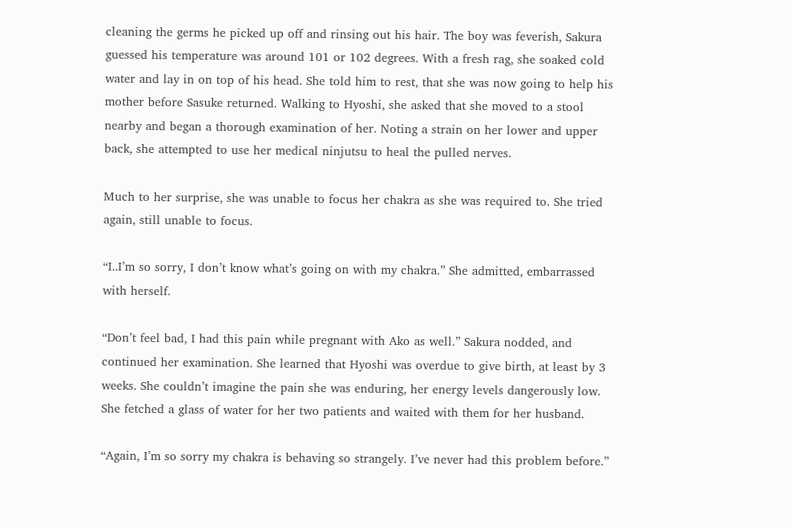cleaning the germs he picked up off and rinsing out his hair. The boy was feverish, Sakura guessed his temperature was around 101 or 102 degrees. With a fresh rag, she soaked cold water and lay in on top of his head. She told him to rest, that she was now going to help his mother before Sasuke returned. Walking to Hyoshi, she asked that she moved to a stool nearby and began a thorough examination of her. Noting a strain on her lower and upper back, she attempted to use her medical ninjutsu to heal the pulled nerves.

Much to her surprise, she was unable to focus her chakra as she was required to. She tried again, still unable to focus.

“I..I’m so sorry, I don’t know what’s going on with my chakra.” She admitted, embarrassed with herself.

“Don’t feel bad, I had this pain while pregnant with Ako as well.” Sakura nodded, and continued her examination. She learned that Hyoshi was overdue to give birth, at least by 3 weeks. She couldn’t imagine the pain she was enduring, her energy levels dangerously low. She fetched a glass of water for her two patients and waited with them for her husband.

“Again, I’m so sorry my chakra is behaving so strangely. I’ve never had this problem before.”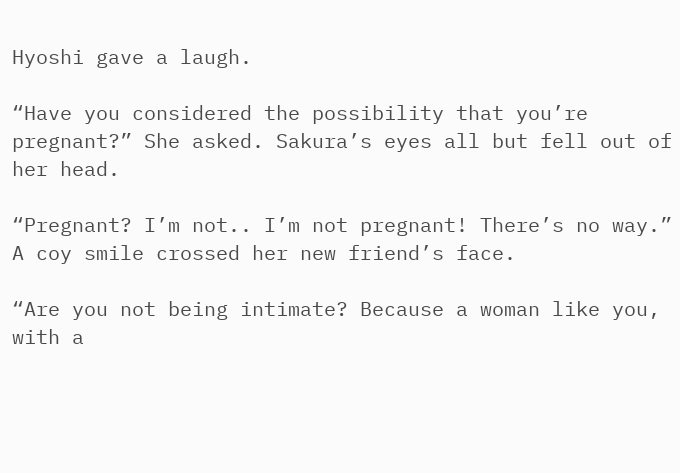Hyoshi gave a laugh.

“Have you considered the possibility that you’re pregnant?” She asked. Sakura’s eyes all but fell out of her head.

“Pregnant? I’m not.. I’m not pregnant! There’s no way.” A coy smile crossed her new friend’s face.

“Are you not being intimate? Because a woman like you, with a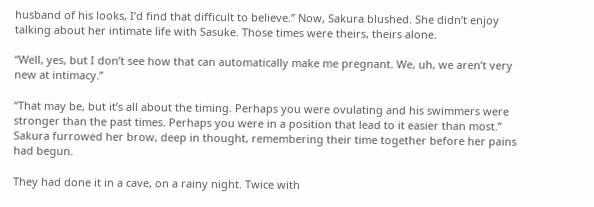husband of his looks, I’d find that difficult to believe.” Now, Sakura blushed. She didn’t enjoy talking about her intimate life with Sasuke. Those times were theirs, theirs alone.

“Well, yes, but I don’t see how that can automatically make me pregnant. We, uh, we aren’t very new at intimacy.”

“That may be, but it’s all about the timing. Perhaps you were ovulating and his swimmers were stronger than the past times. Perhaps you were in a position that lead to it easier than most.” Sakura furrowed her brow, deep in thought, remembering their time together before her pains had begun.

They had done it in a cave, on a rainy night. Twice with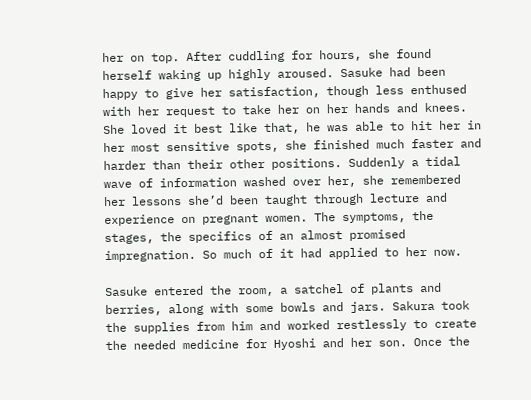her on top. After cuddling for hours, she found herself waking up highly aroused. Sasuke had been happy to give her satisfaction, though less enthused with her request to take her on her hands and knees. She loved it best like that, he was able to hit her in her most sensitive spots, she finished much faster and harder than their other positions. Suddenly a tidal wave of information washed over her, she remembered her lessons she’d been taught through lecture and experience on pregnant women. The symptoms, the stages, the specifics of an almost promised impregnation. So much of it had applied to her now.

Sasuke entered the room, a satchel of plants and berries, along with some bowls and jars. Sakura took the supplies from him and worked restlessly to create the needed medicine for Hyoshi and her son. Once the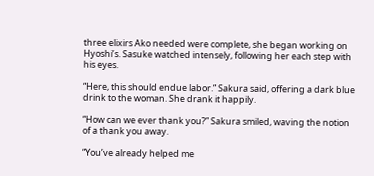three elixirs Ako needed were complete, she began working on Hyoshi’s. Sasuke watched intensely, following her each step with his eyes.

“Here, this should endue labor.” Sakura said, offering a dark blue drink to the woman. She drank it happily.

“How can we ever thank you?” Sakura smiled, waving the notion of a thank you away.

“You’ve already helped me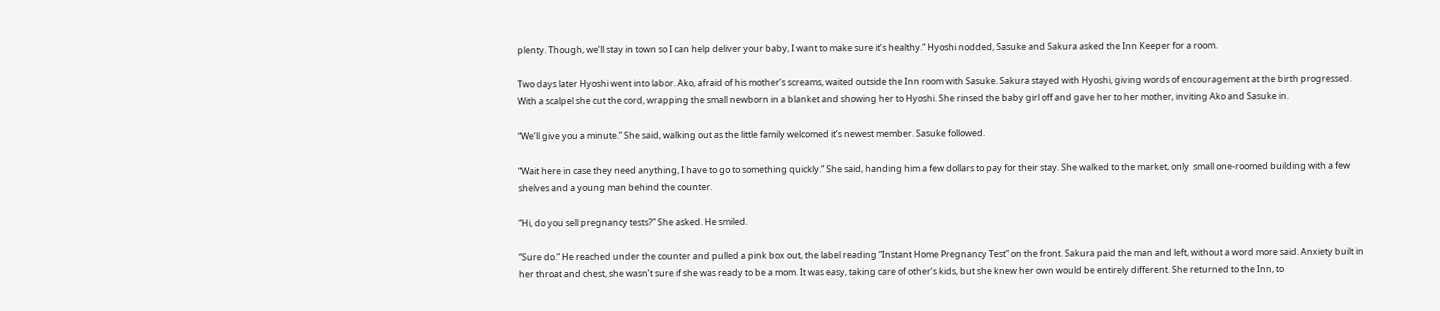plenty. Though, we’ll stay in town so I can help deliver your baby, I want to make sure it’s healthy.” Hyoshi nodded, Sasuke and Sakura asked the Inn Keeper for a room.

Two days later Hyoshi went into labor. Ako, afraid of his mother’s screams, waited outside the Inn room with Sasuke. Sakura stayed with Hyoshi, giving words of encouragement at the birth progressed. With a scalpel she cut the cord, wrapping the small newborn in a blanket and showing her to Hyoshi. She rinsed the baby girl off and gave her to her mother, inviting Ako and Sasuke in.

“We’ll give you a minute.” She said, walking out as the little family welcomed it’s newest member. Sasuke followed.

“Wait here in case they need anything, I have to go to something quickly.” She said, handing him a few dollars to pay for their stay. She walked to the market, only  small one-roomed building with a few shelves and a young man behind the counter.

“Hi, do you sell pregnancy tests?” She asked. He smiled.

“Sure do.” He reached under the counter and pulled a pink box out, the label reading “Instant Home Pregnancy Test” on the front. Sakura paid the man and left, without a word more said. Anxiety built in her throat and chest, she wasn’t sure if she was ready to be a mom. It was easy, taking care of other’s kids, but she knew her own would be entirely different. She returned to the Inn, to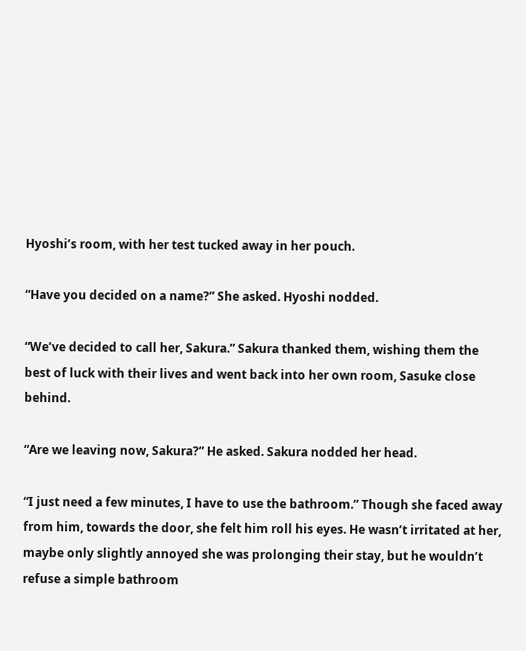Hyoshi’s room, with her test tucked away in her pouch.

“Have you decided on a name?” She asked. Hyoshi nodded.

“We’ve decided to call her, Sakura.” Sakura thanked them, wishing them the best of luck with their lives and went back into her own room, Sasuke close behind.

“Are we leaving now, Sakura?” He asked. Sakura nodded her head.

“I just need a few minutes, I have to use the bathroom.” Though she faced away from him, towards the door, she felt him roll his eyes. He wasn’t irritated at her, maybe only slightly annoyed she was prolonging their stay, but he wouldn’t refuse a simple bathroom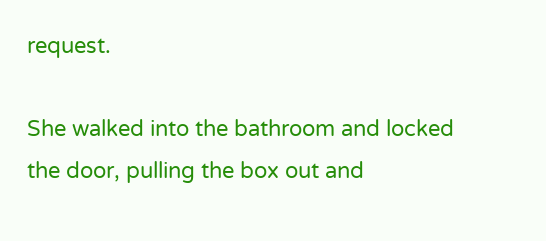request.

She walked into the bathroom and locked the door, pulling the box out and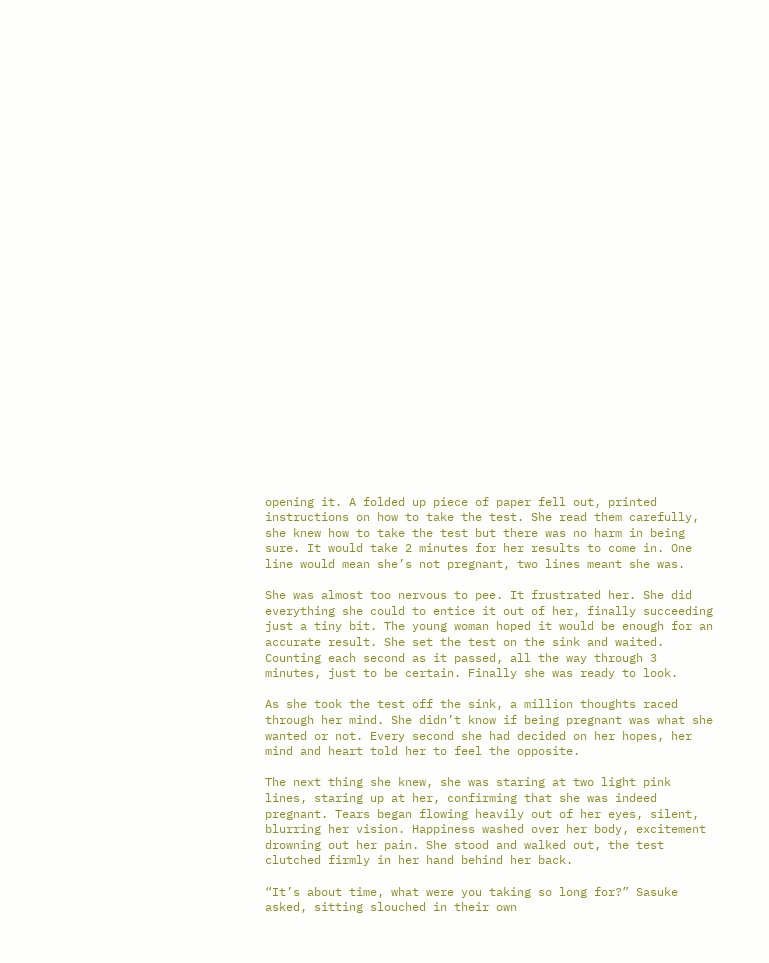opening it. A folded up piece of paper fell out, printed instructions on how to take the test. She read them carefully, she knew how to take the test but there was no harm in being sure. It would take 2 minutes for her results to come in. One line would mean she’s not pregnant, two lines meant she was.

She was almost too nervous to pee. It frustrated her. She did everything she could to entice it out of her, finally succeeding just a tiny bit. The young woman hoped it would be enough for an accurate result. She set the test on the sink and waited. Counting each second as it passed, all the way through 3 minutes, just to be certain. Finally she was ready to look.

As she took the test off the sink, a million thoughts raced through her mind. She didn’t know if being pregnant was what she wanted or not. Every second she had decided on her hopes, her mind and heart told her to feel the opposite.

The next thing she knew, she was staring at two light pink lines, staring up at her, confirming that she was indeed pregnant. Tears began flowing heavily out of her eyes, silent, blurring her vision. Happiness washed over her body, excitement drowning out her pain. She stood and walked out, the test clutched firmly in her hand behind her back.

“It’s about time, what were you taking so long for?” Sasuke asked, sitting slouched in their own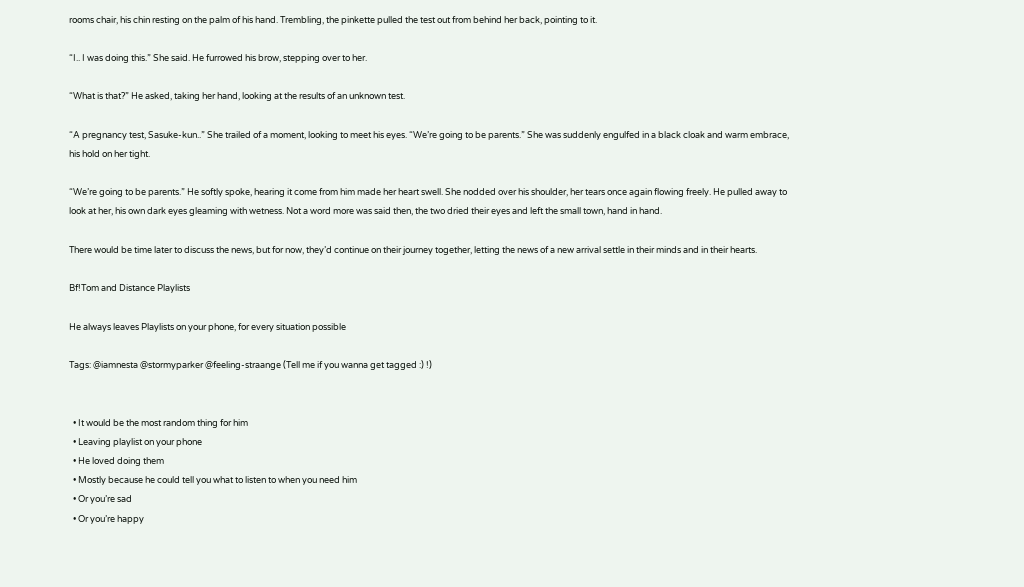rooms chair, his chin resting on the palm of his hand. Trembling, the pinkette pulled the test out from behind her back, pointing to it.

“I.. I was doing this.” She said. He furrowed his brow, stepping over to her.

“What is that?” He asked, taking her hand, looking at the results of an unknown test.

“A pregnancy test, Sasuke-kun..” She trailed of a moment, looking to meet his eyes. “We’re going to be parents.” She was suddenly engulfed in a black cloak and warm embrace, his hold on her tight.

“We’re going to be parents.” He softly spoke, hearing it come from him made her heart swell. She nodded over his shoulder, her tears once again flowing freely. He pulled away to look at her, his own dark eyes gleaming with wetness. Not a word more was said then, the two dried their eyes and left the small town, hand in hand.

There would be time later to discuss the news, but for now, they’d continue on their journey together, letting the news of a new arrival settle in their minds and in their hearts.

Bf!Tom and Distance Playlists

He always leaves Playlists on your phone, for every situation possible

Tags: @iamnesta @stormyparker @feeling-straange (Tell me if you wanna get tagged :) !)


  • It would be the most random thing for him
  • Leaving playlist on your phone
  • He loved doing them
  • Mostly because he could tell you what to listen to when you need him
  • Or you’re sad
  • Or you’re happy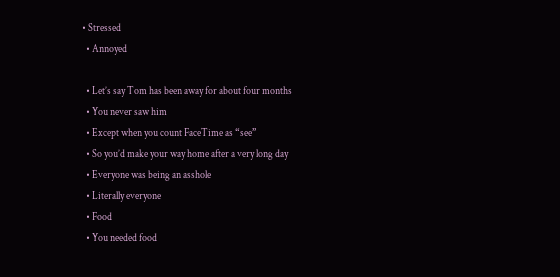• Stressed
  • Annoyed

  • Let’s say Tom has been away for about four months
  • You never saw him
  • Except when you count FaceTime as “see”
  • So you’d make your way home after a very long day
  • Everyone was being an asshole
  • Literally everyone
  • Food
  • You needed food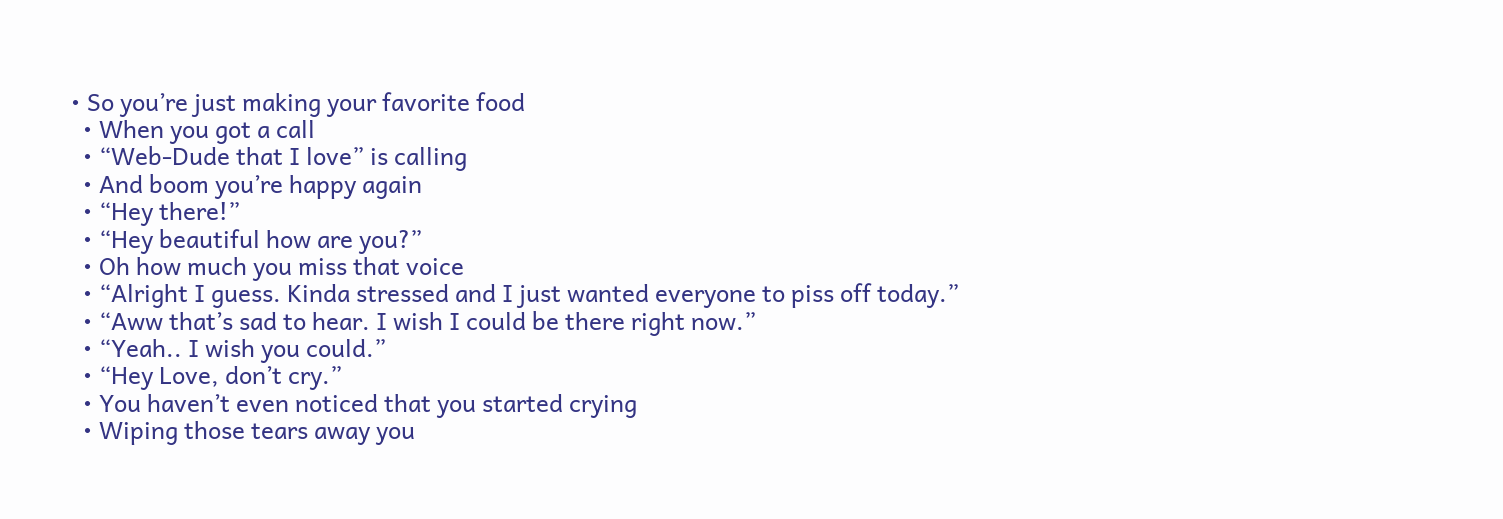• So you’re just making your favorite food
  • When you got a call
  • “Web-Dude that I love” is calling
  • And boom you’re happy again
  • “Hey there!”
  • “Hey beautiful how are you?”
  • Oh how much you miss that voice
  • “Alright I guess. Kinda stressed and I just wanted everyone to piss off today.”
  • “Aww that’s sad to hear. I wish I could be there right now.”
  • “Yeah.. I wish you could.”
  • “Hey Love, don’t cry.”
  • You haven’t even noticed that you started crying
  • Wiping those tears away you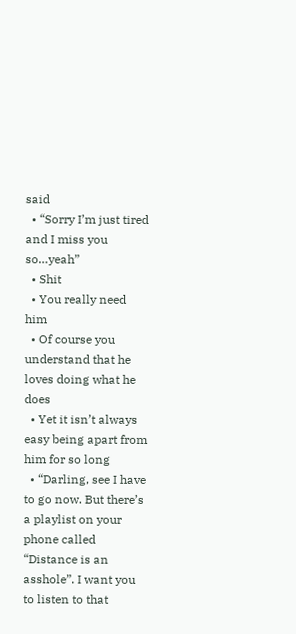said
  • “Sorry I’m just tired and I miss you so…yeah”
  • Shit
  • You really need him
  • Of course you understand that he loves doing what he does
  • Yet it isn’t always easy being apart from him for so long
  • “Darling, see I have to go now. But there’s a playlist on your phone called “Distance is an asshole”. I want you to listen to that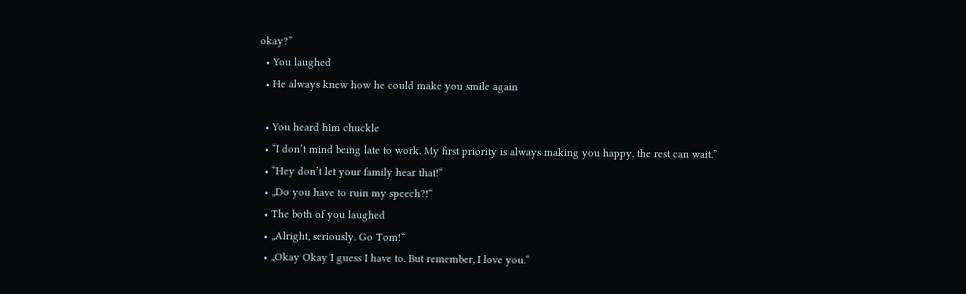okay?”
  • You laughed
  • He always knew how he could make you smile again

  • You heard him chuckle
  • “I don’t mind being late to work. My first priority is always making you happy, the rest can wait.”
  • “Hey don’t let your family hear that!“
  • „Do you have to ruin my speech?!“
  • The both of you laughed
  • „Alright, seriously. Go Tom!“
  • „Okay Okay I guess I have to. But remember, I love you.“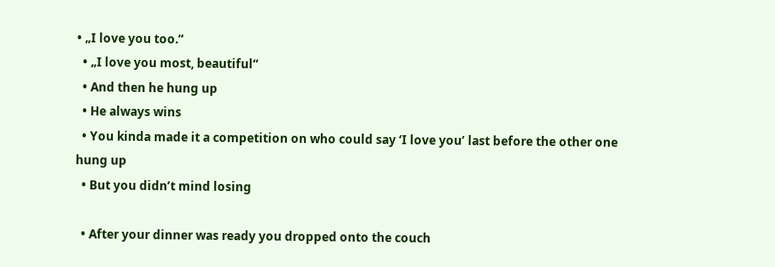• „I love you too.“
  • „I love you most, beautiful“
  • And then he hung up
  • He always wins
  • You kinda made it a competition on who could say ‘I love you’ last before the other one hung up
  • But you didn’t mind losing

  • After your dinner was ready you dropped onto the couch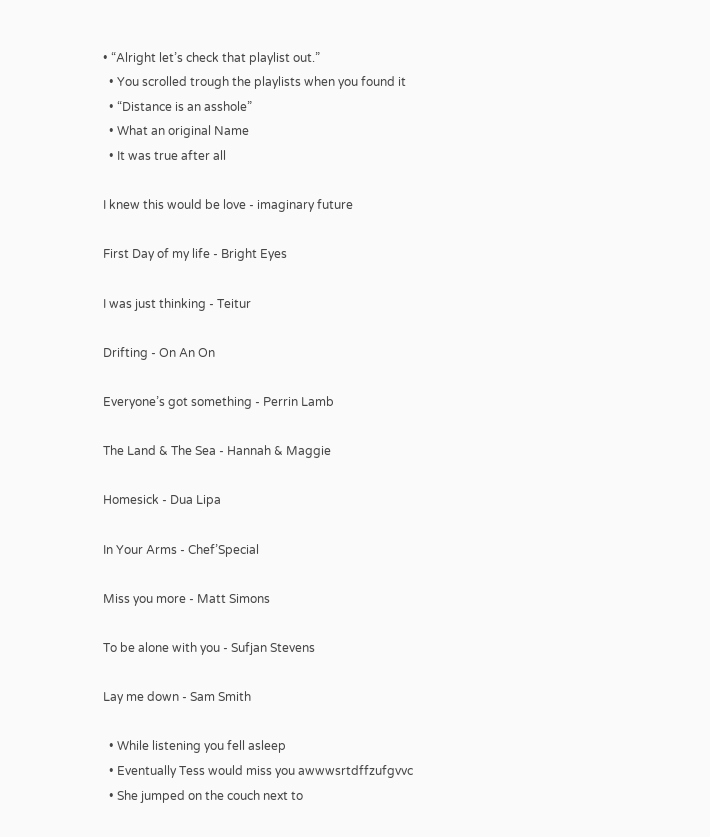• “Alright let’s check that playlist out.”
  • You scrolled trough the playlists when you found it
  • “Distance is an asshole”
  • What an original Name
  • It was true after all

I knew this would be love - imaginary future

First Day of my life - Bright Eyes

I was just thinking - Teitur

Drifting - On An On

Everyone’s got something - Perrin Lamb

The Land & The Sea - Hannah & Maggie

Homesick - Dua Lipa

In Your Arms - Chef’Special

Miss you more - Matt Simons

To be alone with you - Sufjan Stevens

Lay me down - Sam Smith

  • While listening you fell asleep
  • Eventually Tess would miss you awwwsrtdffzufgvvc
  • She jumped on the couch next to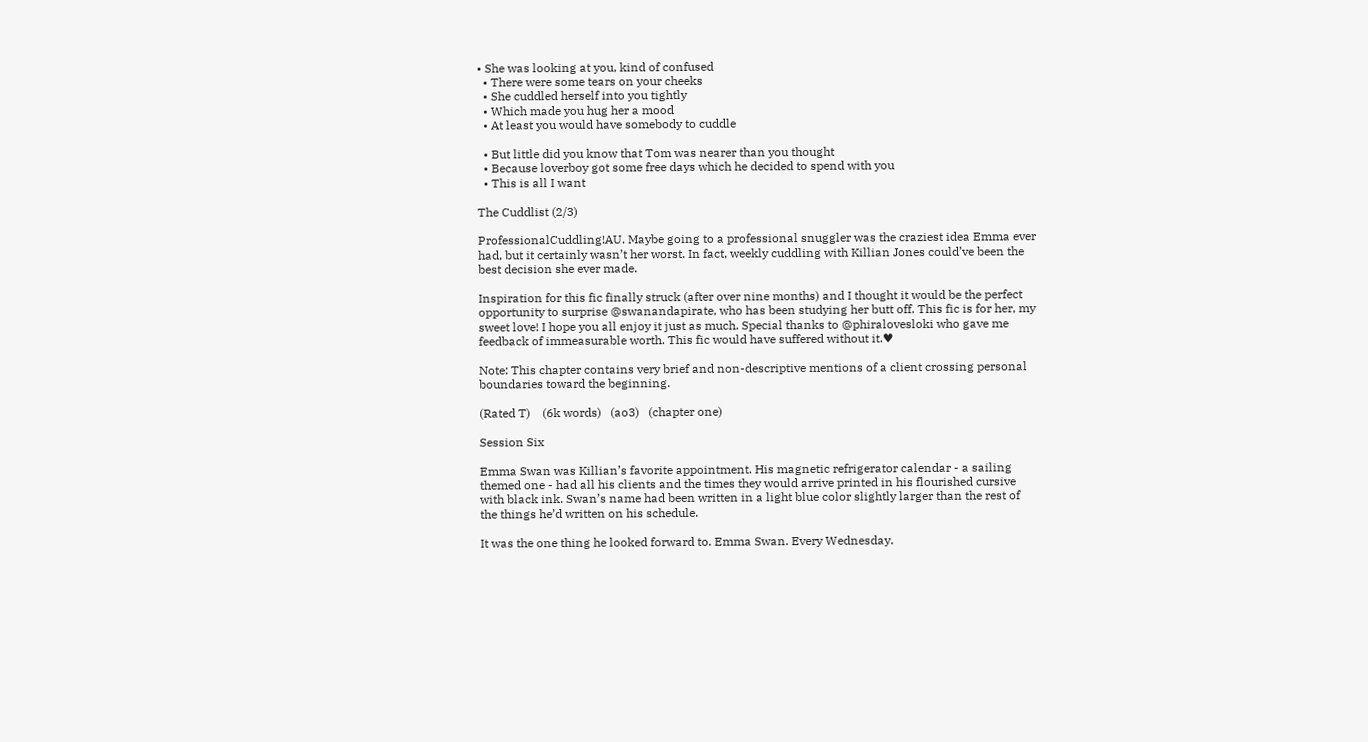• She was looking at you, kind of confused
  • There were some tears on your cheeks
  • She cuddled herself into you tightly
  • Which made you hug her a mood
  • At least you would have somebody to cuddle

  • But little did you know that Tom was nearer than you thought
  • Because loverboy got some free days which he decided to spend with you
  • This is all I want

The Cuddlist (2/3)

ProfessionalCuddling!AU. Maybe going to a professional snuggler was the craziest idea Emma ever had, but it certainly wasn’t her worst. In fact, weekly cuddling with Killian Jones could’ve been the best decision she ever made.

Inspiration for this fic finally struck (after over nine months) and I thought it would be the perfect opportunity to surprise @swanandapirate, who has been studying her butt off. This fic is for her, my sweet love! I hope you all enjoy it just as much. Special thanks to @phiralovesloki who gave me feedback of immeasurable worth. This fic would have suffered without it.♥

Note: This chapter contains very brief and non-descriptive mentions of a client crossing personal boundaries toward the beginning.

(Rated T)    (6k words)   (ao3)   (chapter one)

Session Six

Emma Swan was Killian’s favorite appointment. His magnetic refrigerator calendar - a sailing themed one - had all his clients and the times they would arrive printed in his flourished cursive with black ink. Swan’s name had been written in a light blue color slightly larger than the rest of the things he’d written on his schedule.

It was the one thing he looked forward to. Emma Swan. Every Wednesday.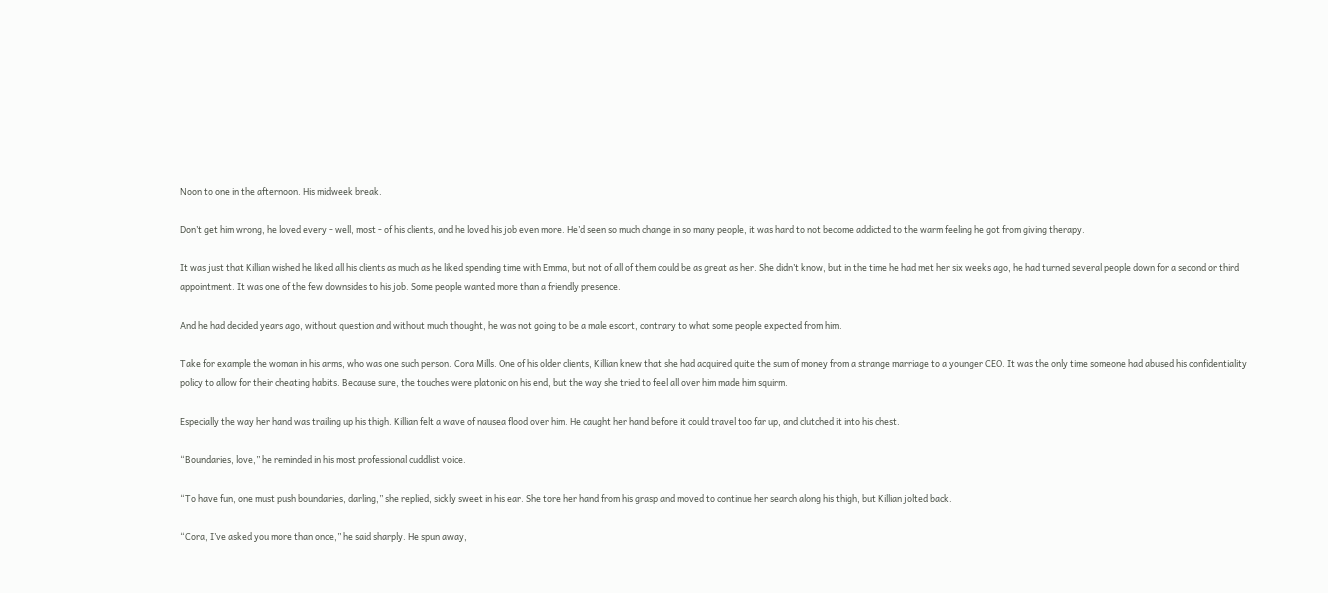Noon to one in the afternoon. His midweek break.

Don’t get him wrong, he loved every - well, most - of his clients, and he loved his job even more. He’d seen so much change in so many people, it was hard to not become addicted to the warm feeling he got from giving therapy.

It was just that Killian wished he liked all his clients as much as he liked spending time with Emma, but not of all of them could be as great as her. She didn’t know, but in the time he had met her six weeks ago, he had turned several people down for a second or third appointment. It was one of the few downsides to his job. Some people wanted more than a friendly presence.

And he had decided years ago, without question and without much thought, he was not going to be a male escort, contrary to what some people expected from him.

Take for example the woman in his arms, who was one such person. Cora Mills. One of his older clients, Killian knew that she had acquired quite the sum of money from a strange marriage to a younger CEO. It was the only time someone had abused his confidentiality policy to allow for their cheating habits. Because sure, the touches were platonic on his end, but the way she tried to feel all over him made him squirm.

Especially the way her hand was trailing up his thigh. Killian felt a wave of nausea flood over him. He caught her hand before it could travel too far up, and clutched it into his chest.

“Boundaries, love,” he reminded in his most professional cuddlist voice.

“To have fun, one must push boundaries, darling,” she replied, sickly sweet in his ear. She tore her hand from his grasp and moved to continue her search along his thigh, but Killian jolted back.

“Cora, I’ve asked you more than once,” he said sharply. He spun away,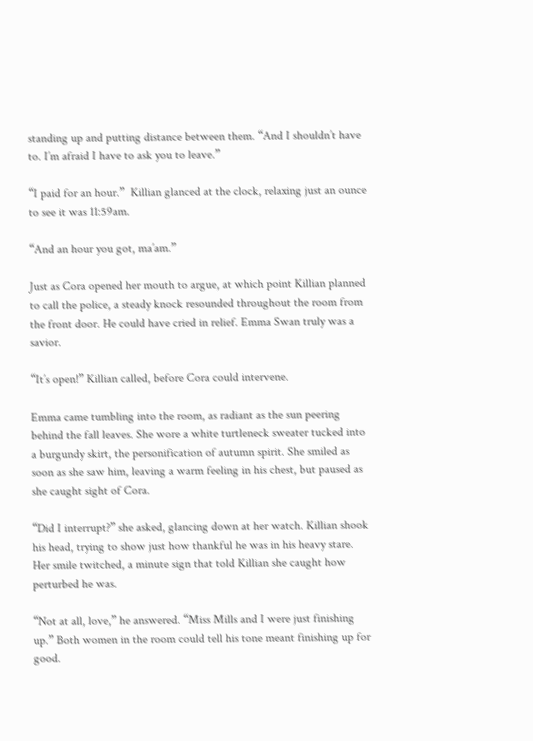standing up and putting distance between them. “And I shouldn’t have to. I’m afraid I have to ask you to leave.”

“I paid for an hour.”  Killian glanced at the clock, relaxing just an ounce to see it was 11:59am.

“And an hour you got, ma’am.”

Just as Cora opened her mouth to argue, at which point Killian planned to call the police, a steady knock resounded throughout the room from the front door. He could have cried in relief. Emma Swan truly was a savior.

“It’s open!” Killian called, before Cora could intervene.

Emma came tumbling into the room, as radiant as the sun peering behind the fall leaves. She wore a white turtleneck sweater tucked into a burgundy skirt, the personification of autumn spirit. She smiled as soon as she saw him, leaving a warm feeling in his chest, but paused as she caught sight of Cora.

“Did I interrupt?” she asked, glancing down at her watch. Killian shook his head, trying to show just how thankful he was in his heavy stare. Her smile twitched, a minute sign that told Killian she caught how perturbed he was.

“Not at all, love,” he answered. “Miss Mills and I were just finishing up.” Both women in the room could tell his tone meant finishing up for good.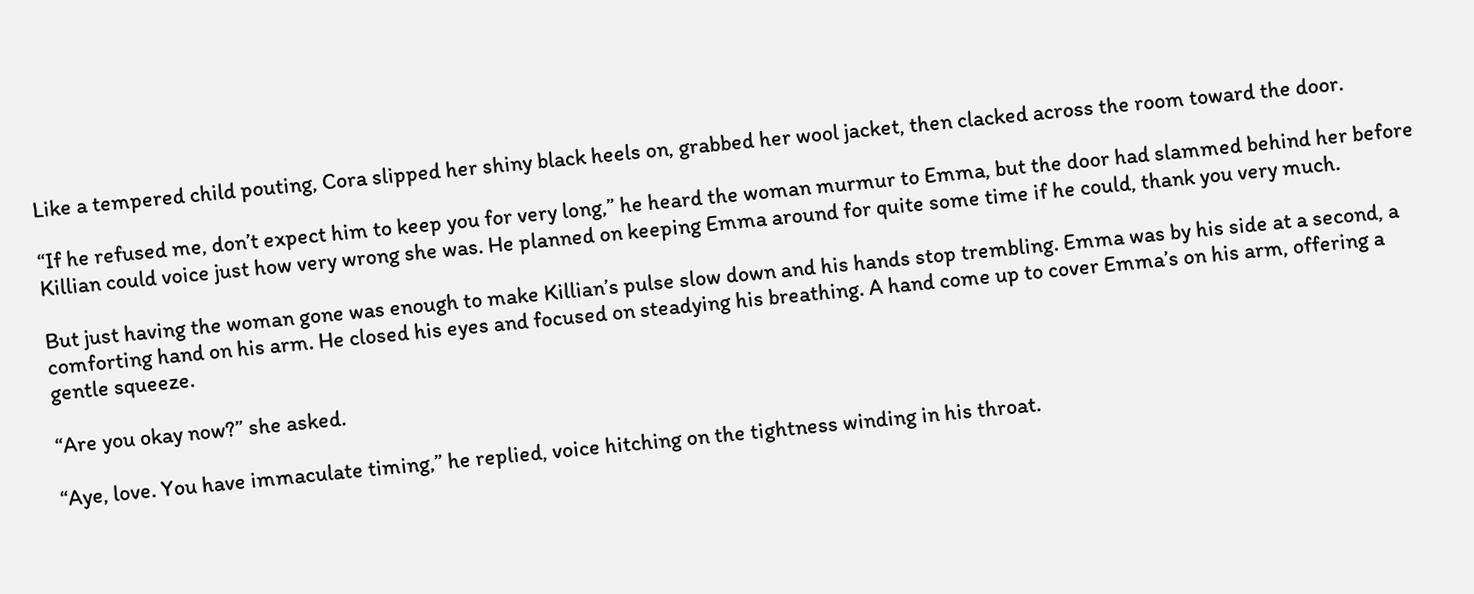Like a tempered child pouting, Cora slipped her shiny black heels on, grabbed her wool jacket, then clacked across the room toward the door.

“If he refused me, don’t expect him to keep you for very long,” he heard the woman murmur to Emma, but the door had slammed behind her before Killian could voice just how very wrong she was. He planned on keeping Emma around for quite some time if he could, thank you very much.

But just having the woman gone was enough to make Killian’s pulse slow down and his hands stop trembling. Emma was by his side at a second, a comforting hand on his arm. He closed his eyes and focused on steadying his breathing. A hand come up to cover Emma’s on his arm, offering a gentle squeeze.

“Are you okay now?” she asked.

“Aye, love. You have immaculate timing,” he replied, voice hitching on the tightness winding in his throat.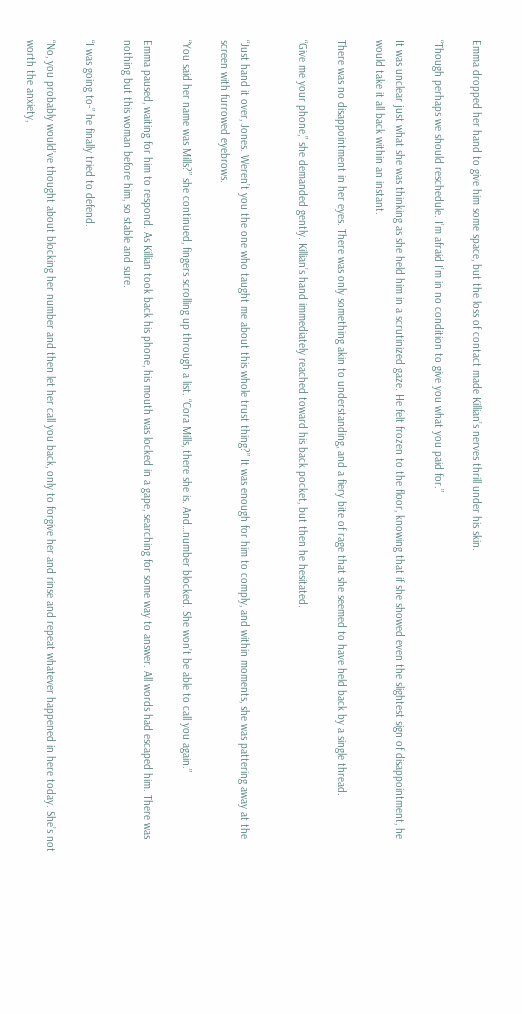Emma dropped her hand to give him some space, but the loss of contact made Killian’s nerves thrill under his skin.

“Though perhaps we should reschedule. I’m afraid I’m in no condition to give you what you paid for.”

It was unclear just what she was thinking as she held him in a scrutinized gaze. He felt frozen to the floor, knowing that if she showed even the slightest sign of disappointment, he would take it all back within an instant.

There was no disappointment in her eyes. There was only something akin to understanding, and a fiery bite of rage that she seemed to have held back by a single thread.

“Give me your phone,” she demanded gently. Killian’s hand immediately reached toward his back pocket, but then he hesitated.


“Just hand it over, Jones. Weren’t you the one who taught me about this whole trust thing?” It was enough for him to comply, and within moments, she was pattering away at the screen with furrowed eyebrows.

“You said her name was Mills?” she continued, fingers scrolling up through a list. “Cora Mills, there she is. And…number blocked. She won’t be able to call you again.”

Emma paused, waiting for him to respond. As Killian took back his phone, his mouth was locked in a gape, searching for some way to answer. All words had escaped him. There was nothing but this woman before him, so stable and sure.

“I was going to-” he finally tried to defend.

“No, you probably would’ve thought about blocking her number and then let her call you back, only to forgive her and rinse and repeat whatever happened in here today. She’s not worth the anxiety,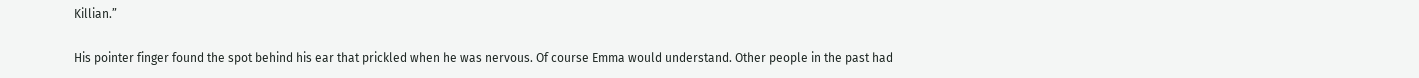Killian.”

His pointer finger found the spot behind his ear that prickled when he was nervous. Of course Emma would understand. Other people in the past had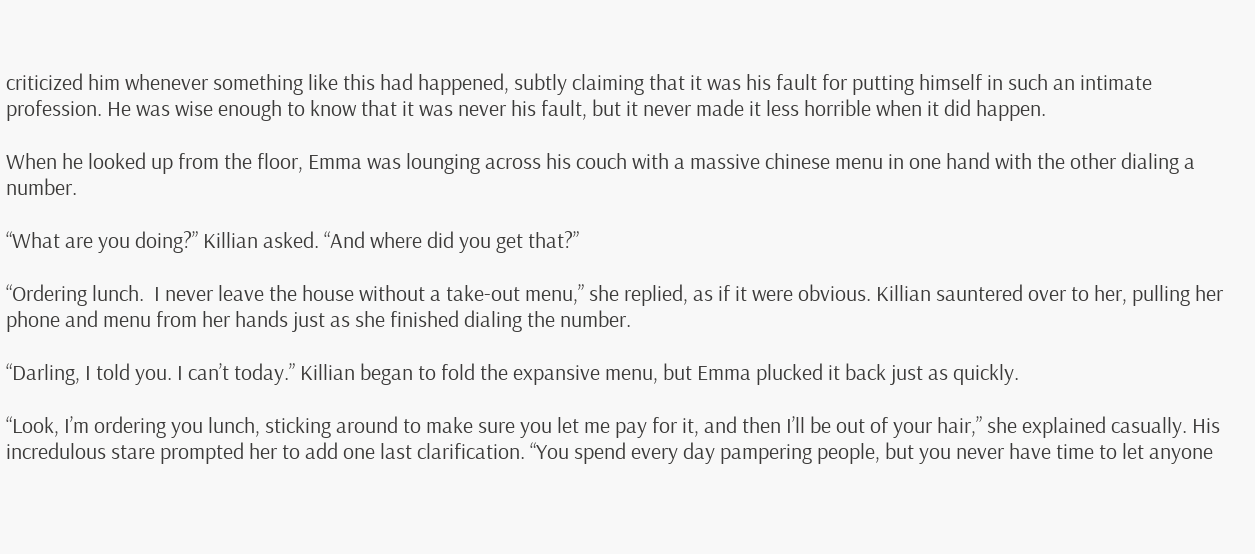criticized him whenever something like this had happened, subtly claiming that it was his fault for putting himself in such an intimate profession. He was wise enough to know that it was never his fault, but it never made it less horrible when it did happen.

When he looked up from the floor, Emma was lounging across his couch with a massive chinese menu in one hand with the other dialing a number.

“What are you doing?” Killian asked. “And where did you get that?”

“Ordering lunch.  I never leave the house without a take-out menu,” she replied, as if it were obvious. Killian sauntered over to her, pulling her phone and menu from her hands just as she finished dialing the number.

“Darling, I told you. I can’t today.” Killian began to fold the expansive menu, but Emma plucked it back just as quickly.

“Look, I’m ordering you lunch, sticking around to make sure you let me pay for it, and then I’ll be out of your hair,” she explained casually. His incredulous stare prompted her to add one last clarification. “You spend every day pampering people, but you never have time to let anyone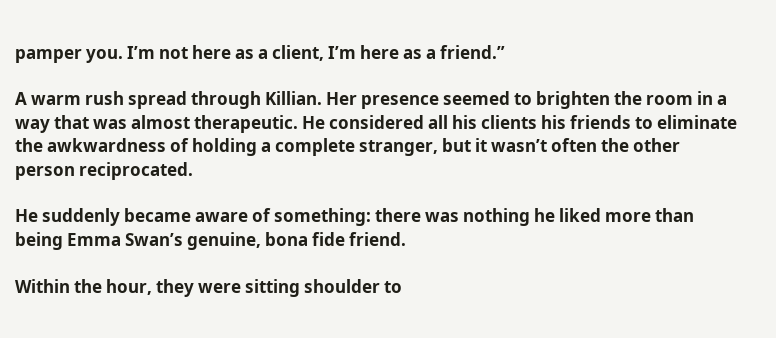pamper you. I’m not here as a client, I’m here as a friend.”

A warm rush spread through Killian. Her presence seemed to brighten the room in a way that was almost therapeutic. He considered all his clients his friends to eliminate the awkwardness of holding a complete stranger, but it wasn’t often the other person reciprocated.

He suddenly became aware of something: there was nothing he liked more than being Emma Swan’s genuine, bona fide friend.

Within the hour, they were sitting shoulder to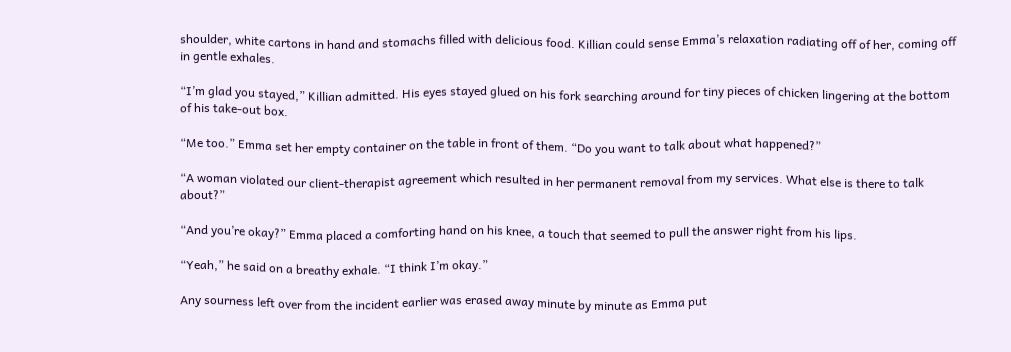shoulder, white cartons in hand and stomachs filled with delicious food. Killian could sense Emma’s relaxation radiating off of her, coming off in gentle exhales.

“I’m glad you stayed,” Killian admitted. His eyes stayed glued on his fork searching around for tiny pieces of chicken lingering at the bottom of his take-out box.

“Me too.” Emma set her empty container on the table in front of them. “Do you want to talk about what happened?”

“A woman violated our client-therapist agreement which resulted in her permanent removal from my services. What else is there to talk about?”

“And you’re okay?” Emma placed a comforting hand on his knee, a touch that seemed to pull the answer right from his lips.

“Yeah,” he said on a breathy exhale. “I think I’m okay.”

Any sourness left over from the incident earlier was erased away minute by minute as Emma put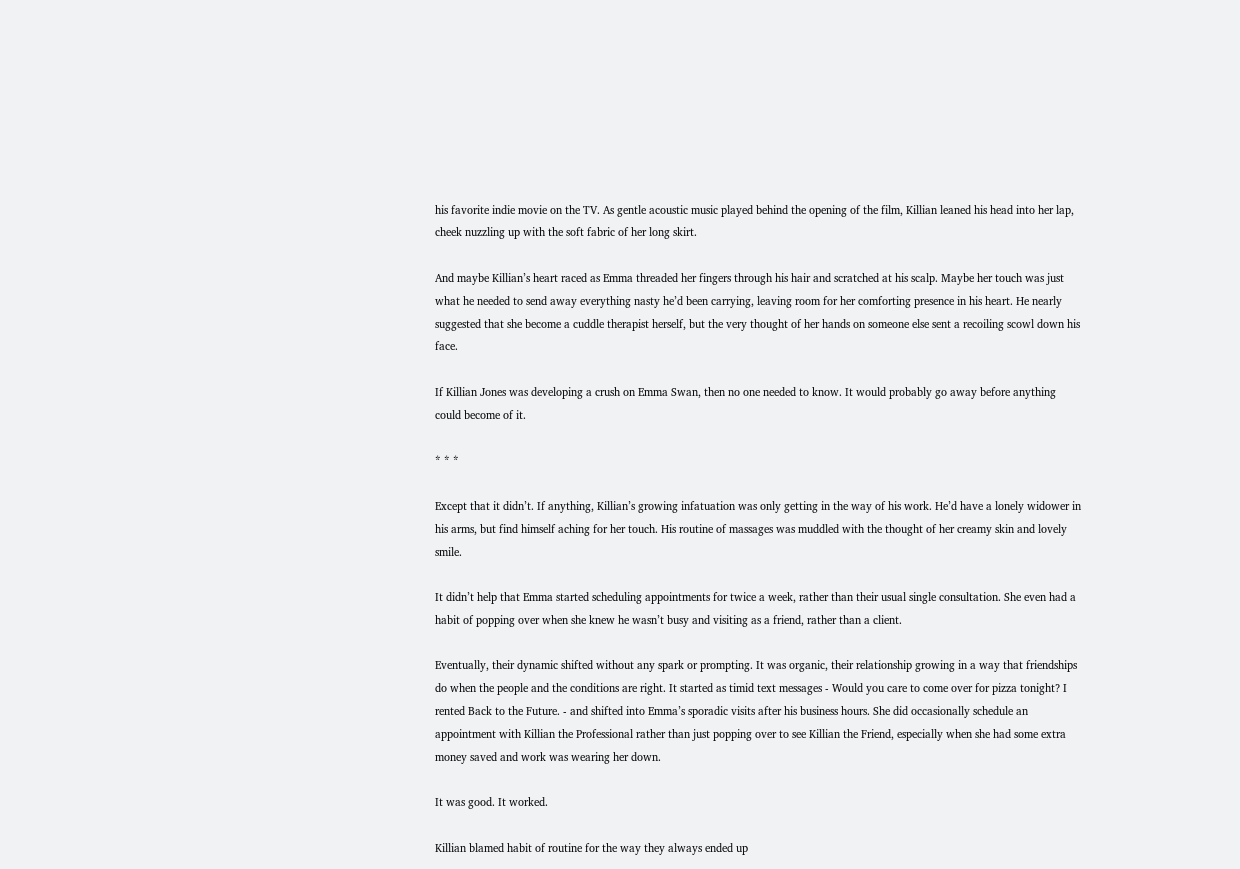his favorite indie movie on the TV. As gentle acoustic music played behind the opening of the film, Killian leaned his head into her lap, cheek nuzzling up with the soft fabric of her long skirt.

And maybe Killian’s heart raced as Emma threaded her fingers through his hair and scratched at his scalp. Maybe her touch was just what he needed to send away everything nasty he’d been carrying, leaving room for her comforting presence in his heart. He nearly suggested that she become a cuddle therapist herself, but the very thought of her hands on someone else sent a recoiling scowl down his face.

If Killian Jones was developing a crush on Emma Swan, then no one needed to know. It would probably go away before anything could become of it.

* * *

Except that it didn’t. If anything, Killian’s growing infatuation was only getting in the way of his work. He’d have a lonely widower in his arms, but find himself aching for her touch. His routine of massages was muddled with the thought of her creamy skin and lovely smile.

It didn’t help that Emma started scheduling appointments for twice a week, rather than their usual single consultation. She even had a habit of popping over when she knew he wasn’t busy and visiting as a friend, rather than a client.

Eventually, their dynamic shifted without any spark or prompting. It was organic, their relationship growing in a way that friendships do when the people and the conditions are right. It started as timid text messages - Would you care to come over for pizza tonight? I rented Back to the Future. - and shifted into Emma’s sporadic visits after his business hours. She did occasionally schedule an appointment with Killian the Professional rather than just popping over to see Killian the Friend, especially when she had some extra money saved and work was wearing her down.

It was good. It worked.

Killian blamed habit of routine for the way they always ended up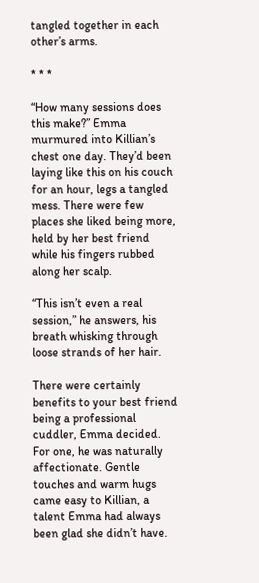tangled together in each other’s arms.

* * *

“How many sessions does this make?” Emma murmured into Killian’s chest one day. They’d been laying like this on his couch for an hour, legs a tangled mess. There were few places she liked being more, held by her best friend while his fingers rubbed along her scalp.

“This isn’t even a real session,” he answers, his breath whisking through loose strands of her hair.

There were certainly benefits to your best friend being a professional cuddler, Emma decided. For one, he was naturally affectionate. Gentle touches and warm hugs came easy to Killian, a talent Emma had always been glad she didn’t have.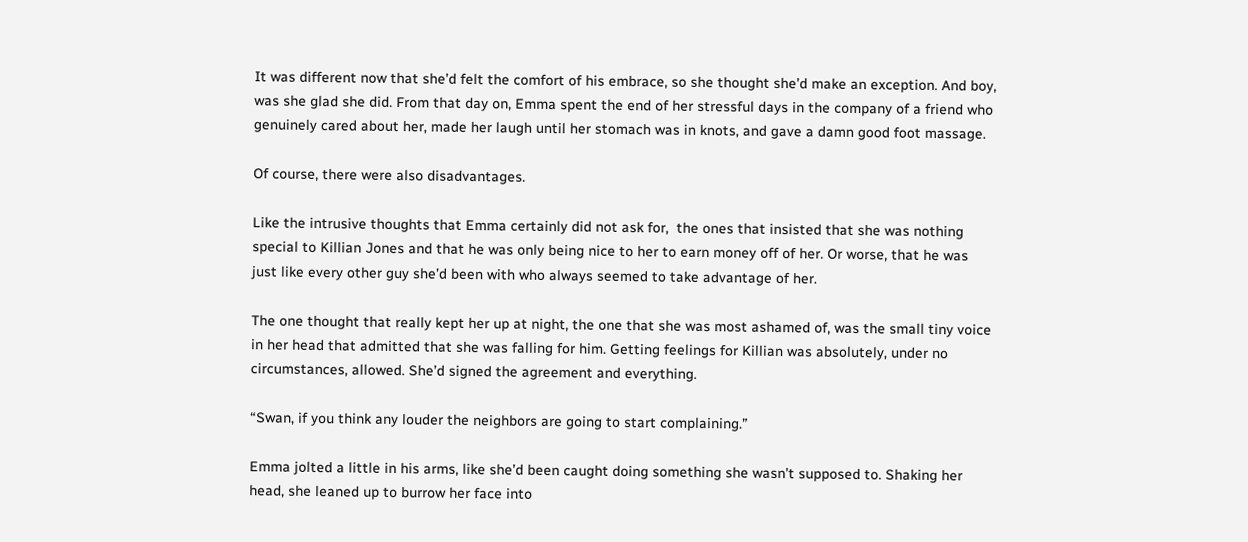It was different now that she’d felt the comfort of his embrace, so she thought she’d make an exception. And boy, was she glad she did. From that day on, Emma spent the end of her stressful days in the company of a friend who genuinely cared about her, made her laugh until her stomach was in knots, and gave a damn good foot massage.

Of course, there were also disadvantages.

Like the intrusive thoughts that Emma certainly did not ask for,  the ones that insisted that she was nothing special to Killian Jones and that he was only being nice to her to earn money off of her. Or worse, that he was just like every other guy she’d been with who always seemed to take advantage of her.

The one thought that really kept her up at night, the one that she was most ashamed of, was the small tiny voice in her head that admitted that she was falling for him. Getting feelings for Killian was absolutely, under no circumstances, allowed. She’d signed the agreement and everything.

“Swan, if you think any louder the neighbors are going to start complaining.”

Emma jolted a little in his arms, like she’d been caught doing something she wasn’t supposed to. Shaking her head, she leaned up to burrow her face into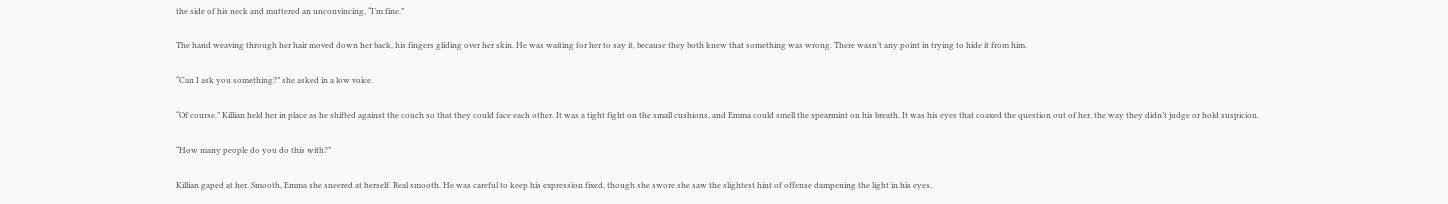the side of his neck and muttered an unconvincing, “I’m fine.”

The hand weaving through her hair moved down her back, his fingers gliding over her skin. He was waiting for her to say it, because they both knew that something was wrong. There wasn’t any point in trying to hide it from him.

“Can I ask you something?” she asked in a low voice.

“Of course.” Killian held her in place as he shifted against the couch so that they could face each other. It was a tight fight on the small cushions, and Emma could smell the spearmint on his breath. It was his eyes that coaxed the question out of her, the way they didn’t judge or hold suspicion.

“How many people do you do this with?”

Killian gaped at her. Smooth, Emma she sneered at herself. Real smooth. He was careful to keep his expression fixed, though she swore she saw the slightest hint of offense dampening the light in his eyes.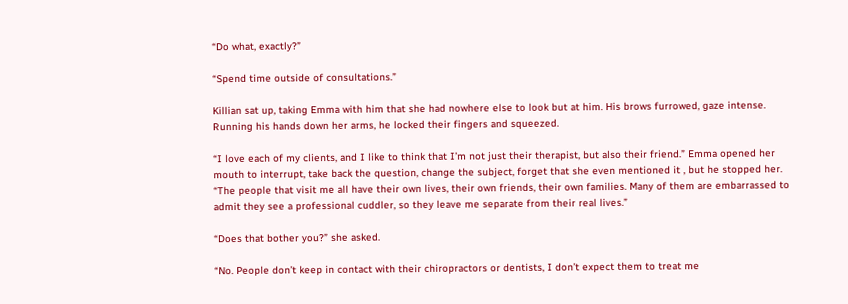“Do what, exactly?”

“Spend time outside of consultations.”

Killian sat up, taking Emma with him that she had nowhere else to look but at him. His brows furrowed, gaze intense. Running his hands down her arms, he locked their fingers and squeezed.

“I love each of my clients, and I like to think that I’m not just their therapist, but also their friend.” Emma opened her mouth to interrupt, take back the question, change the subject, forget that she even mentioned it , but he stopped her. “The people that visit me all have their own lives, their own friends, their own families. Many of them are embarrassed to admit they see a professional cuddler, so they leave me separate from their real lives.”

“Does that bother you?” she asked.

“No. People don’t keep in contact with their chiropractors or dentists, I don’t expect them to treat me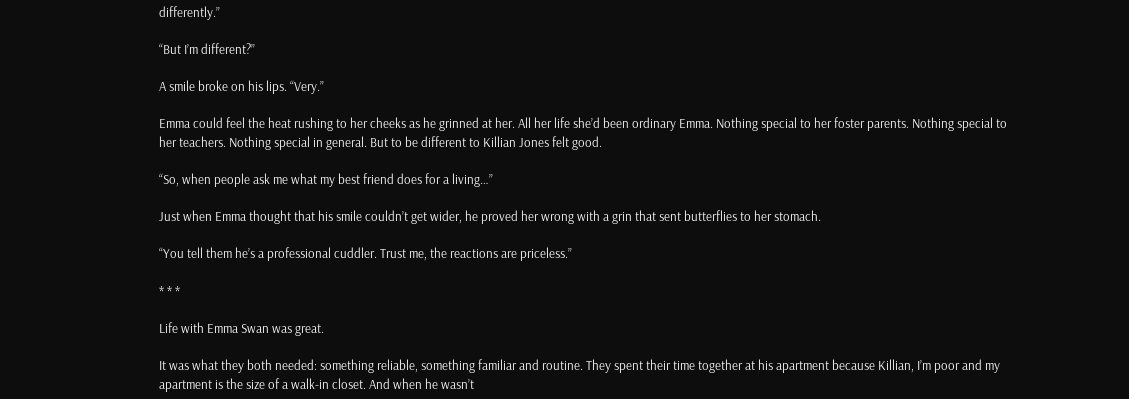differently.”

“But I’m different?”

A smile broke on his lips. “Very.”

Emma could feel the heat rushing to her cheeks as he grinned at her. All her life she’d been ordinary Emma. Nothing special to her foster parents. Nothing special to her teachers. Nothing special in general. But to be different to Killian Jones felt good.

“So, when people ask me what my best friend does for a living…”

Just when Emma thought that his smile couldn’t get wider, he proved her wrong with a grin that sent butterflies to her stomach.

“You tell them he’s a professional cuddler. Trust me, the reactions are priceless.”

* * *

Life with Emma Swan was great.

It was what they both needed: something reliable, something familiar and routine. They spent their time together at his apartment because Killian, I’m poor and my apartment is the size of a walk-in closet. And when he wasn’t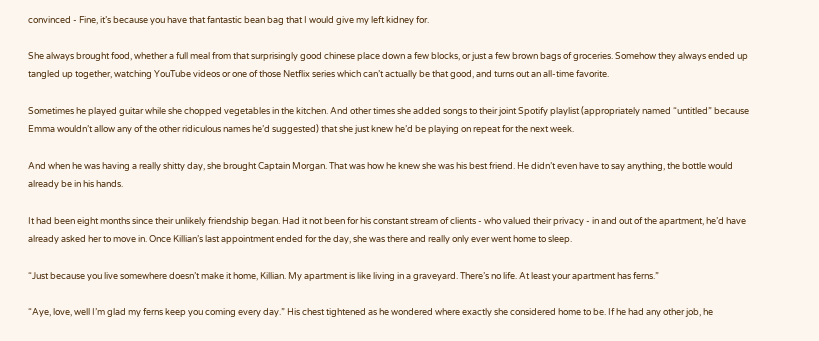convinced - Fine, it’s because you have that fantastic bean bag that I would give my left kidney for.

She always brought food, whether a full meal from that surprisingly good chinese place down a few blocks, or just a few brown bags of groceries. Somehow they always ended up tangled up together, watching YouTube videos or one of those Netflix series which can’t actually be that good, and turns out an all-time favorite.

Sometimes he played guitar while she chopped vegetables in the kitchen. And other times she added songs to their joint Spotify playlist (appropriately named “untitled” because Emma wouldn’t allow any of the other ridiculous names he’d suggested) that she just knew he’d be playing on repeat for the next week.

And when he was having a really shitty day, she brought Captain Morgan. That was how he knew she was his best friend. He didn’t even have to say anything, the bottle would already be in his hands.

It had been eight months since their unlikely friendship began. Had it not been for his constant stream of clients - who valued their privacy - in and out of the apartment, he’d have already asked her to move in. Once Killian’s last appointment ended for the day, she was there and really only ever went home to sleep.

“Just because you live somewhere doesn’t make it home, Killian. My apartment is like living in a graveyard. There’s no life. At least your apartment has ferns.”

“Aye, love, well I’m glad my ferns keep you coming every day.” His chest tightened as he wondered where exactly she considered home to be. If he had any other job, he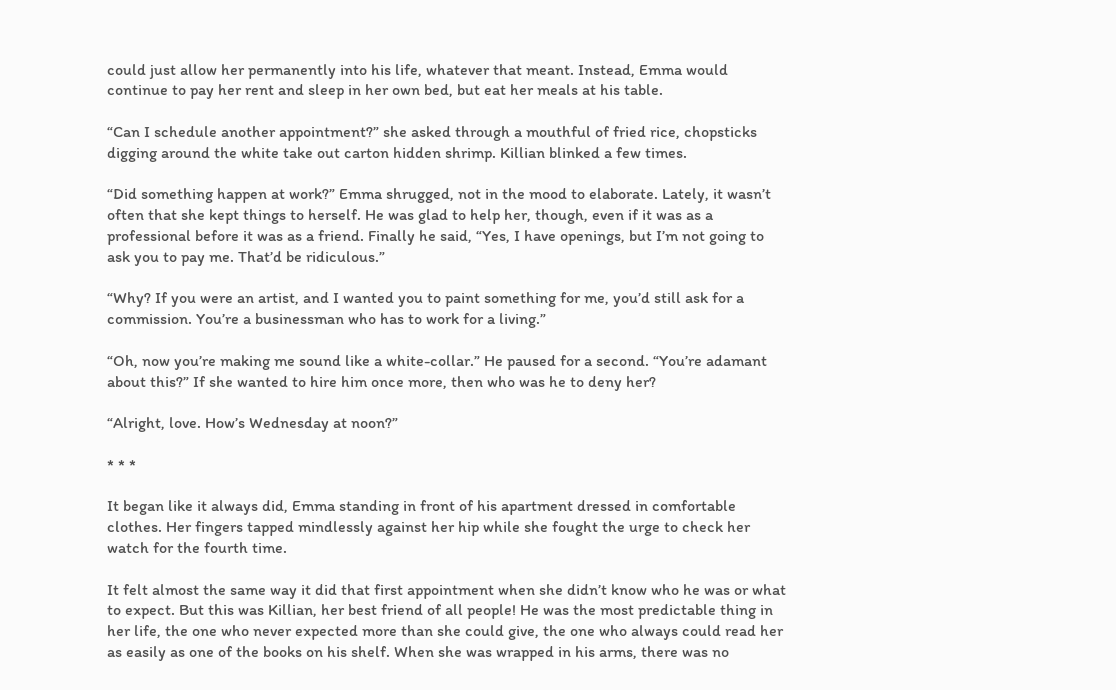could just allow her permanently into his life, whatever that meant. Instead, Emma would continue to pay her rent and sleep in her own bed, but eat her meals at his table.

“Can I schedule another appointment?” she asked through a mouthful of fried rice, chopsticks digging around the white take out carton hidden shrimp. Killian blinked a few times.

“Did something happen at work?” Emma shrugged, not in the mood to elaborate. Lately, it wasn’t often that she kept things to herself. He was glad to help her, though, even if it was as a professional before it was as a friend. Finally he said, “Yes, I have openings, but I’m not going to ask you to pay me. That’d be ridiculous.”

“Why? If you were an artist, and I wanted you to paint something for me, you’d still ask for a commission. You’re a businessman who has to work for a living.”

“Oh, now you’re making me sound like a white-collar.” He paused for a second. “You’re adamant about this?” If she wanted to hire him once more, then who was he to deny her?

“Alright, love. How’s Wednesday at noon?”

* * *

It began like it always did, Emma standing in front of his apartment dressed in comfortable clothes. Her fingers tapped mindlessly against her hip while she fought the urge to check her watch for the fourth time.

It felt almost the same way it did that first appointment when she didn’t know who he was or what to expect. But this was Killian, her best friend of all people! He was the most predictable thing in her life, the one who never expected more than she could give, the one who always could read her as easily as one of the books on his shelf. When she was wrapped in his arms, there was no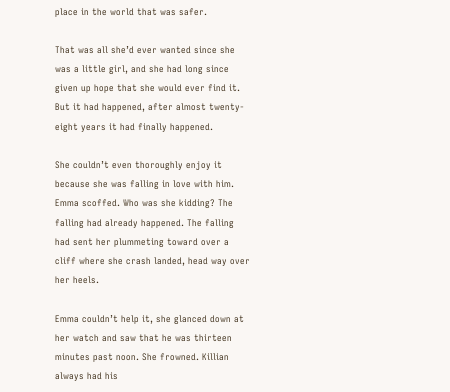place in the world that was safer.

That was all she’d ever wanted since she was a little girl, and she had long since given up hope that she would ever find it. But it had happened, after almost twenty-eight years it had finally happened.

She couldn’t even thoroughly enjoy it because she was falling in love with him. Emma scoffed. Who was she kidding? The falling had already happened. The falling had sent her plummeting toward over a cliff where she crash landed, head way over her heels.

Emma couldn’t help it, she glanced down at her watch and saw that he was thirteen minutes past noon. She frowned. Killian always had his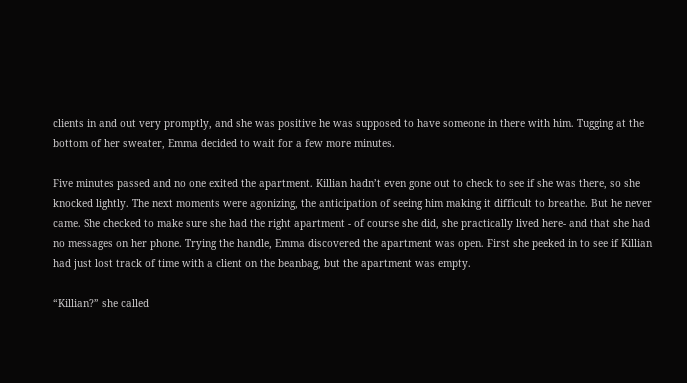clients in and out very promptly, and she was positive he was supposed to have someone in there with him. Tugging at the bottom of her sweater, Emma decided to wait for a few more minutes.

Five minutes passed and no one exited the apartment. Killian hadn’t even gone out to check to see if she was there, so she knocked lightly. The next moments were agonizing, the anticipation of seeing him making it difficult to breathe. But he never came. She checked to make sure she had the right apartment - of course she did, she practically lived here- and that she had no messages on her phone. Trying the handle, Emma discovered the apartment was open. First she peeked in to see if Killian had just lost track of time with a client on the beanbag, but the apartment was empty.

“Killian?” she called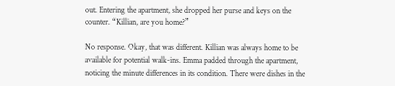out. Entering the apartment, she dropped her purse and keys on the counter. “Killian, are you home?”

No response. Okay, that was different. Killian was always home to be available for potential walk-ins. Emma padded through the apartment, noticing the minute differences in its condition. There were dishes in the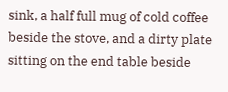sink, a half full mug of cold coffee beside the stove, and a dirty plate sitting on the end table beside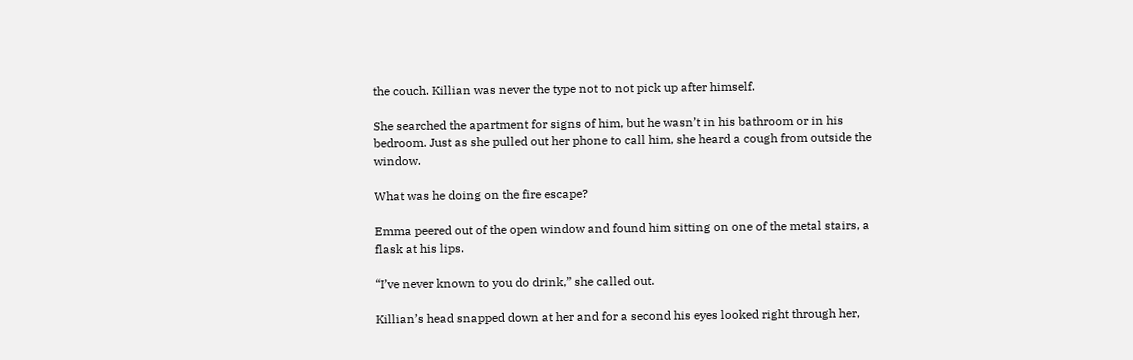the couch. Killian was never the type not to not pick up after himself.

She searched the apartment for signs of him, but he wasn’t in his bathroom or in his bedroom. Just as she pulled out her phone to call him, she heard a cough from outside the window.

What was he doing on the fire escape?

Emma peered out of the open window and found him sitting on one of the metal stairs, a flask at his lips.

“I’ve never known to you do drink,” she called out.

Killian’s head snapped down at her and for a second his eyes looked right through her,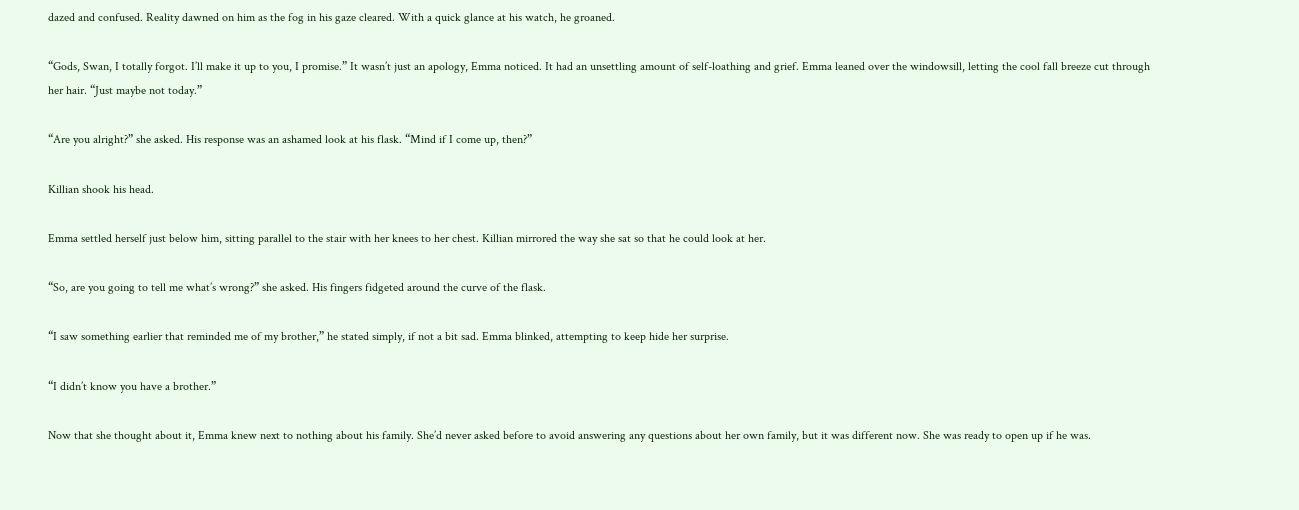dazed and confused. Reality dawned on him as the fog in his gaze cleared. With a quick glance at his watch, he groaned.

“Gods, Swan, I totally forgot. I’ll make it up to you, I promise.” It wasn’t just an apology, Emma noticed. It had an unsettling amount of self-loathing and grief. Emma leaned over the windowsill, letting the cool fall breeze cut through her hair. “Just maybe not today.”

“Are you alright?” she asked. His response was an ashamed look at his flask. “Mind if I come up, then?”

Killian shook his head.

Emma settled herself just below him, sitting parallel to the stair with her knees to her chest. Killian mirrored the way she sat so that he could look at her.

“So, are you going to tell me what’s wrong?” she asked. His fingers fidgeted around the curve of the flask.

“I saw something earlier that reminded me of my brother,” he stated simply, if not a bit sad. Emma blinked, attempting to keep hide her surprise.

“I didn’t know you have a brother.”

Now that she thought about it, Emma knew next to nothing about his family. She’d never asked before to avoid answering any questions about her own family, but it was different now. She was ready to open up if he was.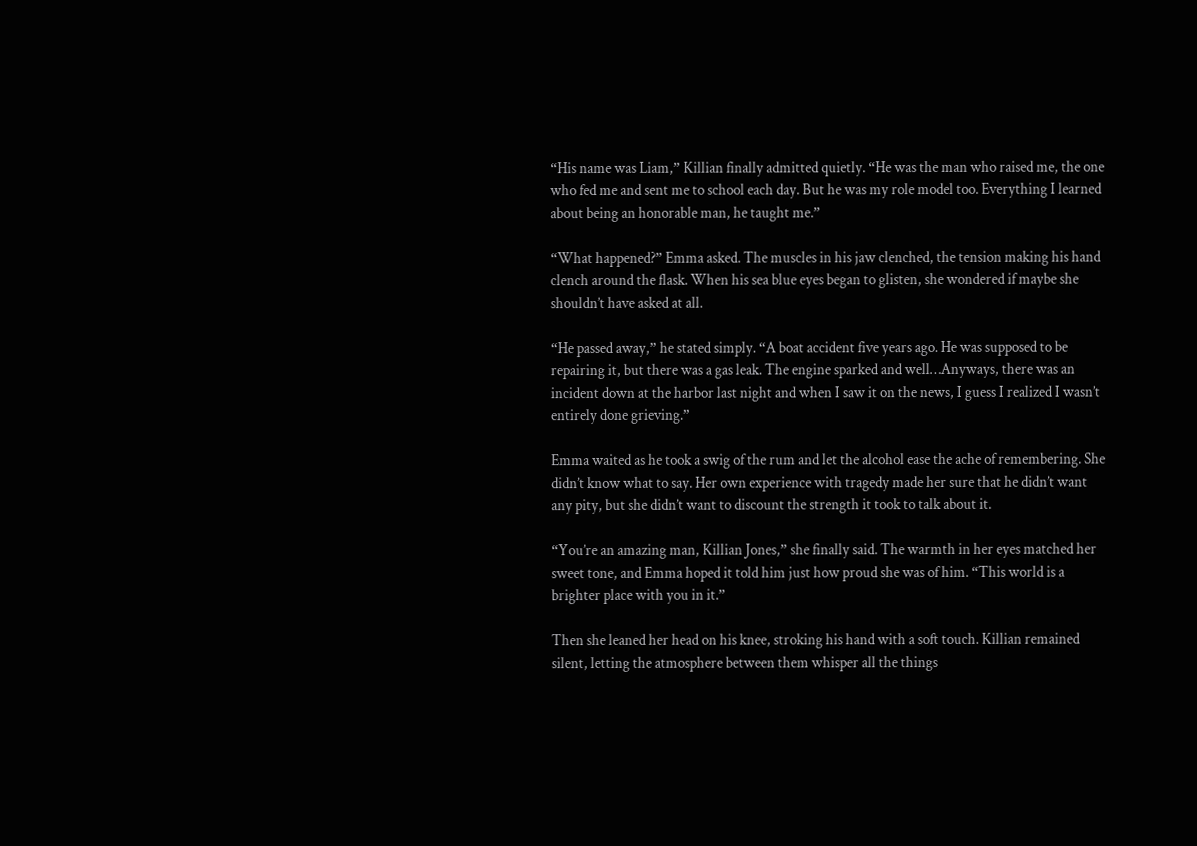“His name was Liam,” Killian finally admitted quietly. “He was the man who raised me, the one who fed me and sent me to school each day. But he was my role model too. Everything I learned about being an honorable man, he taught me.”

“What happened?” Emma asked. The muscles in his jaw clenched, the tension making his hand clench around the flask. When his sea blue eyes began to glisten, she wondered if maybe she shouldn’t have asked at all.

“He passed away,” he stated simply. “A boat accident five years ago. He was supposed to be repairing it, but there was a gas leak. The engine sparked and well…Anyways, there was an incident down at the harbor last night and when I saw it on the news, I guess I realized I wasn’t entirely done grieving.”

Emma waited as he took a swig of the rum and let the alcohol ease the ache of remembering. She didn’t know what to say. Her own experience with tragedy made her sure that he didn’t want any pity, but she didn’t want to discount the strength it took to talk about it.

“You’re an amazing man, Killian Jones,” she finally said. The warmth in her eyes matched her sweet tone, and Emma hoped it told him just how proud she was of him. “This world is a brighter place with you in it.”

Then she leaned her head on his knee, stroking his hand with a soft touch. Killian remained silent, letting the atmosphere between them whisper all the things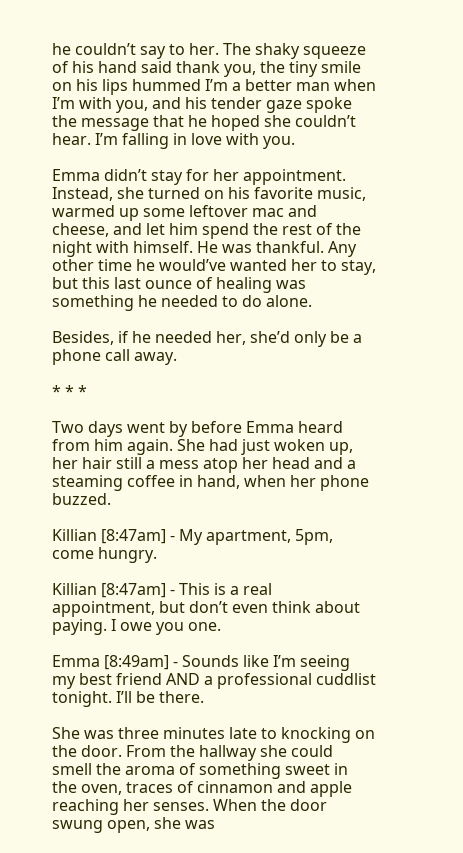he couldn’t say to her. The shaky squeeze of his hand said thank you, the tiny smile on his lips hummed I’m a better man when I’m with you, and his tender gaze spoke the message that he hoped she couldn’t hear. I’m falling in love with you.

Emma didn’t stay for her appointment. Instead, she turned on his favorite music, warmed up some leftover mac and cheese, and let him spend the rest of the night with himself. He was thankful. Any other time he would’ve wanted her to stay, but this last ounce of healing was something he needed to do alone.

Besides, if he needed her, she’d only be a phone call away.

* * *

Two days went by before Emma heard from him again. She had just woken up, her hair still a mess atop her head and a steaming coffee in hand, when her phone buzzed.

Killian [8:47am] - My apartment, 5pm, come hungry.

Killian [8:47am] - This is a real appointment, but don’t even think about paying. I owe you one.

Emma [8:49am] - Sounds like I’m seeing my best friend AND a professional cuddlist tonight. I’ll be there.

She was three minutes late to knocking on the door. From the hallway she could smell the aroma of something sweet in the oven, traces of cinnamon and apple reaching her senses. When the door swung open, she was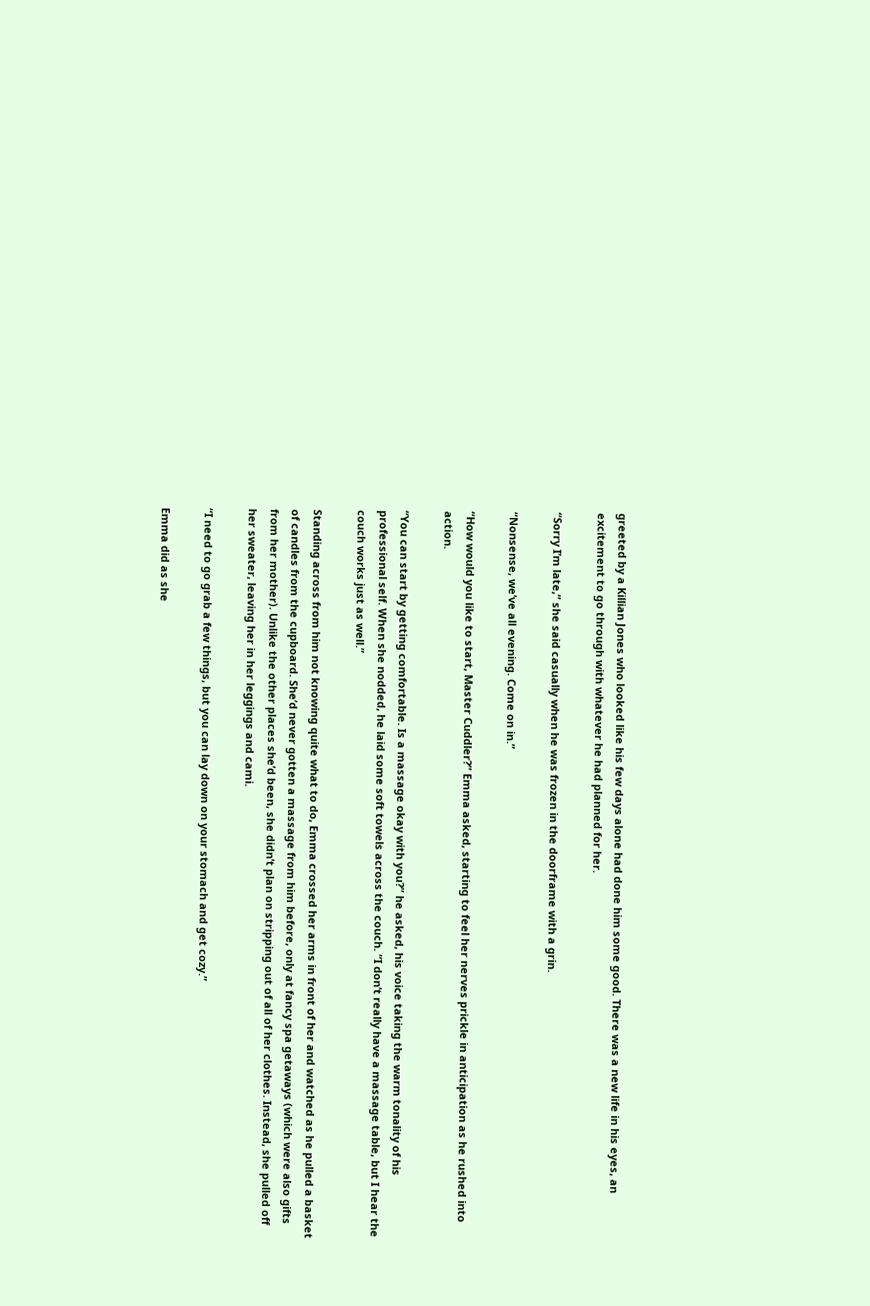greeted by a Killian Jones who looked like his few days alone had done him some good. There was a new life in his eyes, an excitement to go through with whatever he had planned for her.

“Sorry I’m late,” she said casually when he was frozen in the doorframe with a grin.

“Nonsense, we’ve all evening. Come on in.”

“How would you like to start, Master Cuddler?” Emma asked, starting to feel her nerves prickle in anticipation as he rushed into action.

“You can start by getting comfortable. Is a massage okay with you?” he asked, his voice taking the warm tonality of his professional self. When she nodded, he laid some soft towels across the couch. “I don’t really have a massage table, but I hear the couch works just as well.”

Standing across from him not knowing quite what to do, Emma crossed her arms in front of her and watched as he pulled a basket of candles from the cupboard. She’d never gotten a massage from him before, only at fancy spa getaways (which were also gifts from her mother). Unlike the other places she’d been, she didn’t plan on stripping out of all of her clothes. Instead, she pulled off her sweater, leaving her in her leggings and cami.

“I need to go grab a few things, but you can lay down on your stomach and get cozy.”

Emma did as she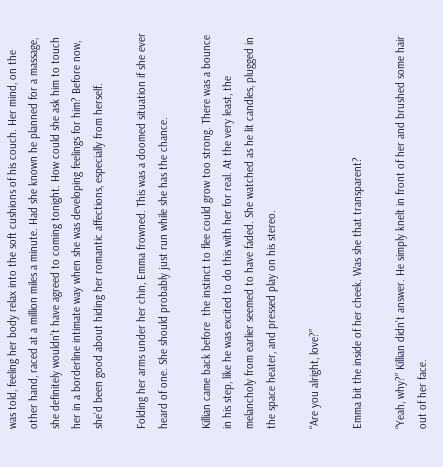was told, feeling her body relax into the soft cushions of his couch. Her mind, on the other hand, raced at a million miles a minute. Had she known he planned for a massage, she definitely wouldn’t have agreed to coming tonight. How could she ask him to touch her in a borderline intimate way when she was developing feelings for him? Before now, she’d been good about hiding her romantic affections, especially from herself.

Folding her arms under her chin, Emma frowned. This was a doomed situation if she ever heard of one. She should probably just run while she has the chance.

Killian came back before  the instinct to flee could grow too strong. There was a bounce in his step, like he was excited to do this with her for real. At the very least, the melancholy from earlier seemed to have faded. She watched as he lit candles, plugged in the space heater, and pressed play on his stereo.

“Are you alright, love?”

Emma bit the inside of her cheek. Was she that transparent?

“Yeah, why?” Killian didn’t answer. He simply knelt in front of her and brushed some hair out of her face.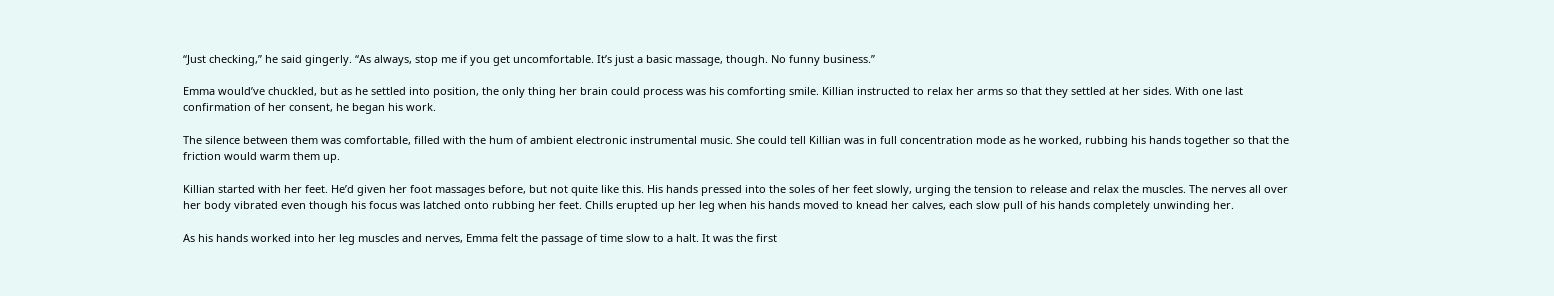“Just checking,” he said gingerly. “As always, stop me if you get uncomfortable. It’s just a basic massage, though. No funny business.”

Emma would’ve chuckled, but as he settled into position, the only thing her brain could process was his comforting smile. Killian instructed to relax her arms so that they settled at her sides. With one last confirmation of her consent, he began his work.

The silence between them was comfortable, filled with the hum of ambient electronic instrumental music. She could tell Killian was in full concentration mode as he worked, rubbing his hands together so that the friction would warm them up.

Killian started with her feet. He’d given her foot massages before, but not quite like this. His hands pressed into the soles of her feet slowly, urging the tension to release and relax the muscles. The nerves all over her body vibrated even though his focus was latched onto rubbing her feet. Chills erupted up her leg when his hands moved to knead her calves, each slow pull of his hands completely unwinding her.

As his hands worked into her leg muscles and nerves, Emma felt the passage of time slow to a halt. It was the first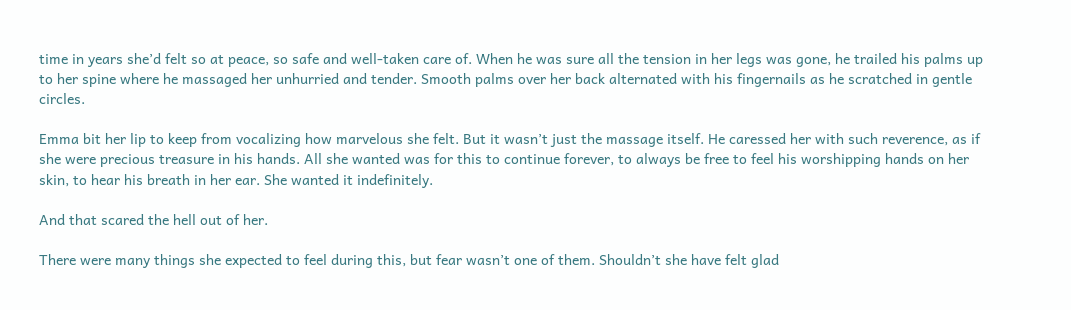time in years she’d felt so at peace, so safe and well-taken care of. When he was sure all the tension in her legs was gone, he trailed his palms up to her spine where he massaged her unhurried and tender. Smooth palms over her back alternated with his fingernails as he scratched in gentle circles.

Emma bit her lip to keep from vocalizing how marvelous she felt. But it wasn’t just the massage itself. He caressed her with such reverence, as if she were precious treasure in his hands. All she wanted was for this to continue forever, to always be free to feel his worshipping hands on her skin, to hear his breath in her ear. She wanted it indefinitely.

And that scared the hell out of her.

There were many things she expected to feel during this, but fear wasn’t one of them. Shouldn’t she have felt glad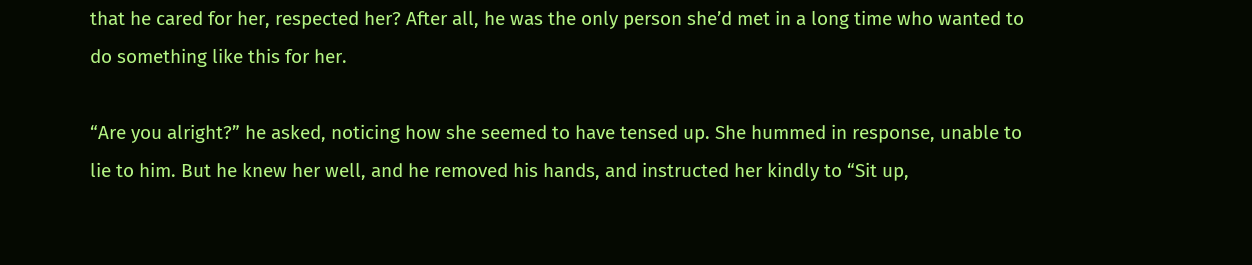that he cared for her, respected her? After all, he was the only person she’d met in a long time who wanted to do something like this for her.

“Are you alright?” he asked, noticing how she seemed to have tensed up. She hummed in response, unable to lie to him. But he knew her well, and he removed his hands, and instructed her kindly to “Sit up,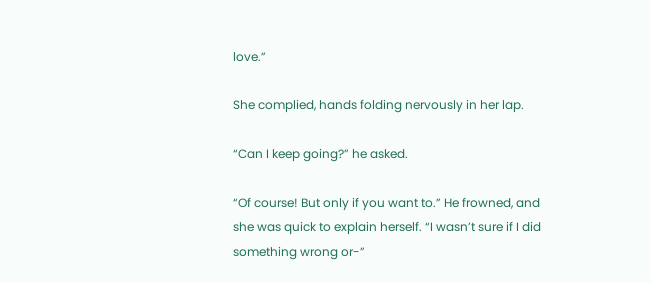love.”

She complied, hands folding nervously in her lap.

“Can I keep going?” he asked.

“Of course! But only if you want to.” He frowned, and she was quick to explain herself. “I wasn’t sure if I did something wrong or-”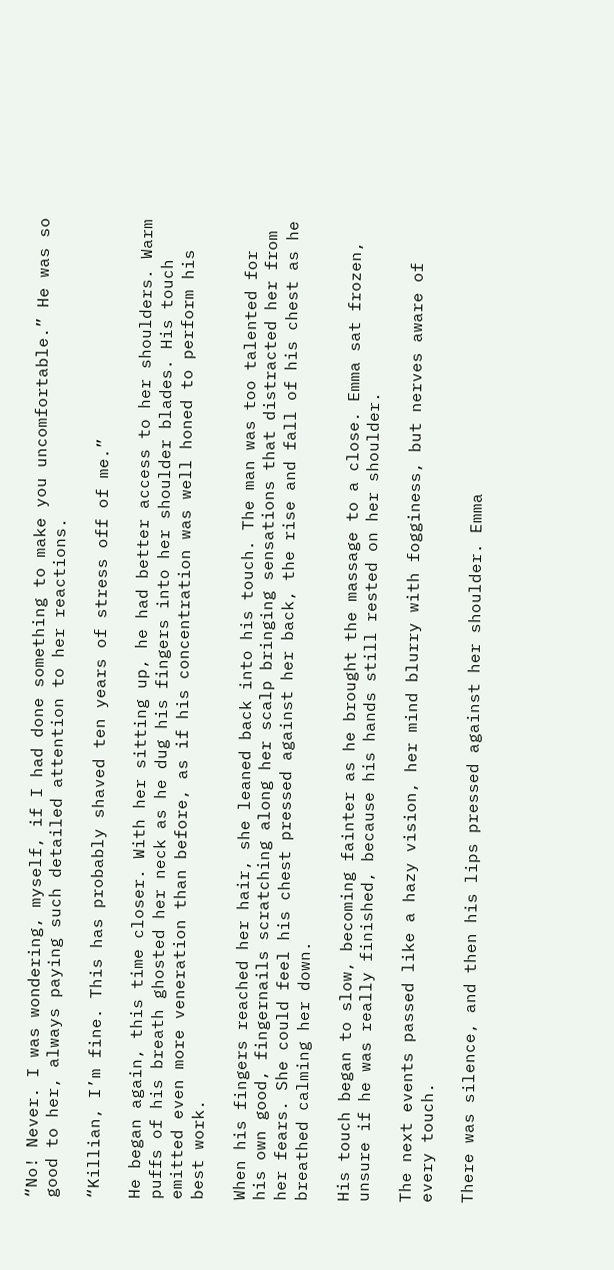“No! Never. I was wondering, myself, if I had done something to make you uncomfortable.” He was so good to her, always paying such detailed attention to her reactions.

“Killian, I’m fine. This has probably shaved ten years of stress off of me.”

He began again, this time closer. With her sitting up, he had better access to her shoulders. Warm puffs of his breath ghosted her neck as he dug his fingers into her shoulder blades. His touch emitted even more veneration than before, as if his concentration was well honed to perform his best work.

When his fingers reached her hair, she leaned back into his touch. The man was too talented for his own good, fingernails scratching along her scalp bringing sensations that distracted her from her fears. She could feel his chest pressed against her back, the rise and fall of his chest as he breathed calming her down.

His touch began to slow, becoming fainter as he brought the massage to a close. Emma sat frozen, unsure if he was really finished, because his hands still rested on her shoulder.

The next events passed like a hazy vision, her mind blurry with fogginess, but nerves aware of every touch.

There was silence, and then his lips pressed against her shoulder. Emma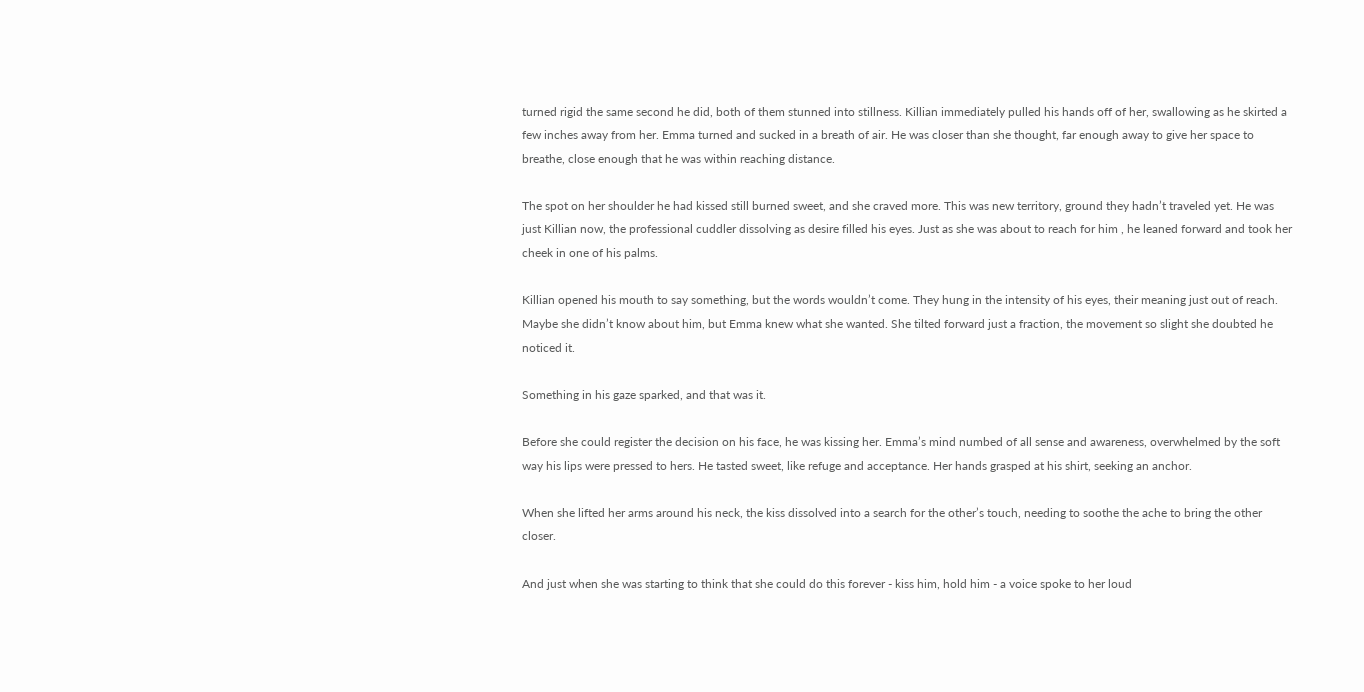turned rigid the same second he did, both of them stunned into stillness. Killian immediately pulled his hands off of her, swallowing as he skirted a few inches away from her. Emma turned and sucked in a breath of air. He was closer than she thought, far enough away to give her space to breathe, close enough that he was within reaching distance.

The spot on her shoulder he had kissed still burned sweet, and she craved more. This was new territory, ground they hadn’t traveled yet. He was just Killian now, the professional cuddler dissolving as desire filled his eyes. Just as she was about to reach for him , he leaned forward and took her cheek in one of his palms.

Killian opened his mouth to say something, but the words wouldn’t come. They hung in the intensity of his eyes, their meaning just out of reach. Maybe she didn’t know about him, but Emma knew what she wanted. She tilted forward just a fraction, the movement so slight she doubted he noticed it.

Something in his gaze sparked, and that was it.

Before she could register the decision on his face, he was kissing her. Emma’s mind numbed of all sense and awareness, overwhelmed by the soft way his lips were pressed to hers. He tasted sweet, like refuge and acceptance. Her hands grasped at his shirt, seeking an anchor.

When she lifted her arms around his neck, the kiss dissolved into a search for the other’s touch, needing to soothe the ache to bring the other closer.

And just when she was starting to think that she could do this forever - kiss him, hold him - a voice spoke to her loud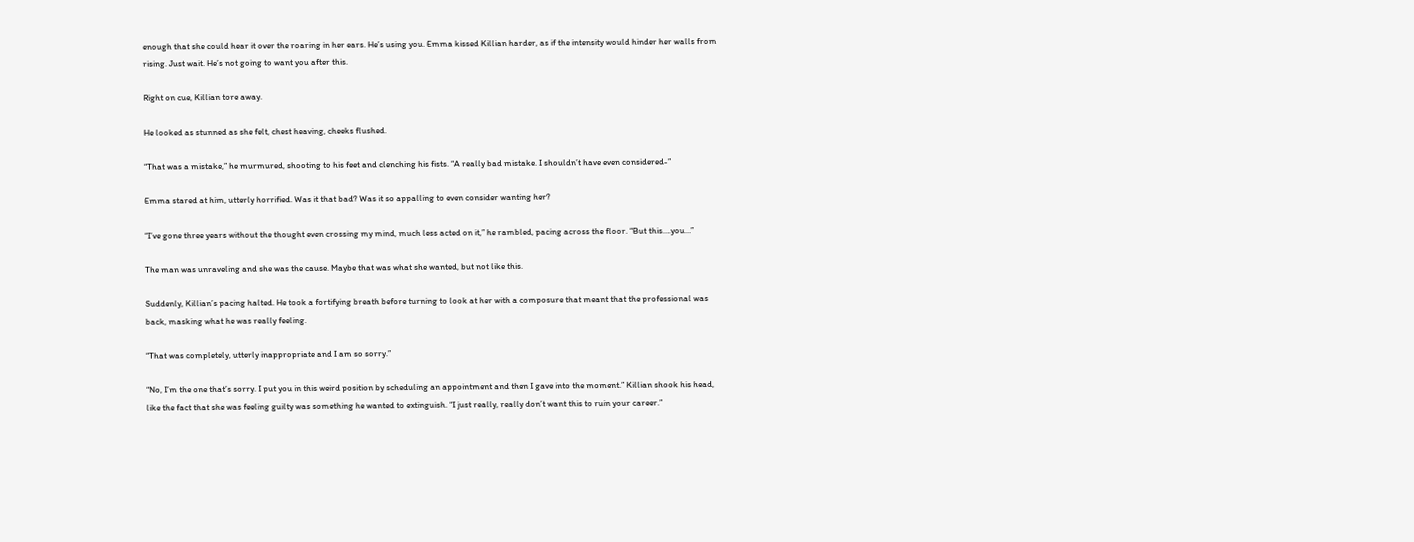enough that she could hear it over the roaring in her ears. He’s using you. Emma kissed Killian harder, as if the intensity would hinder her walls from rising. Just wait. He’s not going to want you after this.

Right on cue, Killian tore away.

He looked as stunned as she felt, chest heaving, cheeks flushed.

“That was a mistake,” he murmured, shooting to his feet and clenching his fists. “A really bad mistake. I shouldn’t have even considered-”

Emma stared at him, utterly horrified. Was it that bad? Was it so appalling to even consider wanting her?

“I’ve gone three years without the thought even crossing my mind, much less acted on it,” he rambled, pacing across the floor. “But this….you…”

The man was unraveling and she was the cause. Maybe that was what she wanted, but not like this.

Suddenly, Killian’s pacing halted. He took a fortifying breath before turning to look at her with a composure that meant that the professional was back, masking what he was really feeling.

“That was completely, utterly inappropriate and I am so sorry.”

“No, I’m the one that’s sorry. I put you in this weird position by scheduling an appointment and then I gave into the moment.” Killian shook his head, like the fact that she was feeling guilty was something he wanted to extinguish. “I just really, really don’t want this to ruin your career.”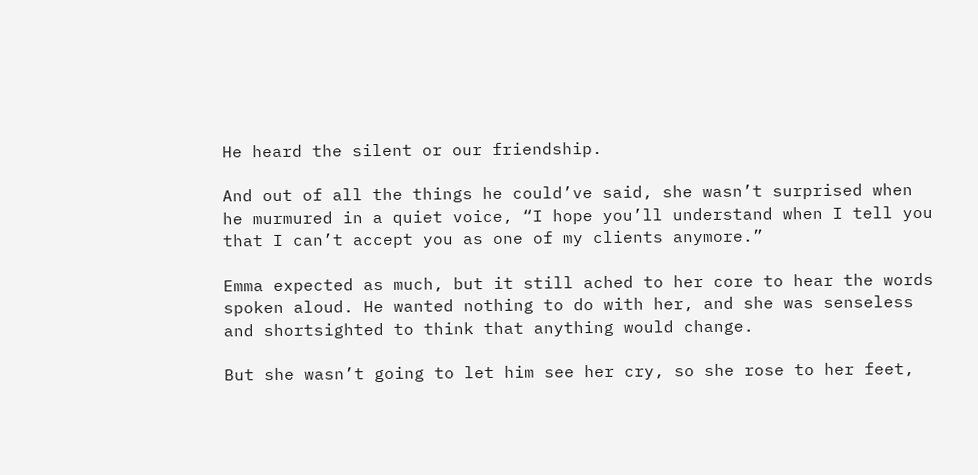He heard the silent or our friendship.

And out of all the things he could’ve said, she wasn’t surprised when he murmured in a quiet voice, “I hope you’ll understand when I tell you that I can’t accept you as one of my clients anymore.”

Emma expected as much, but it still ached to her core to hear the words spoken aloud. He wanted nothing to do with her, and she was senseless and shortsighted to think that anything would change.

But she wasn’t going to let him see her cry, so she rose to her feet,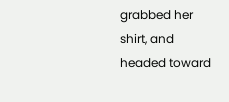grabbed her shirt, and headed toward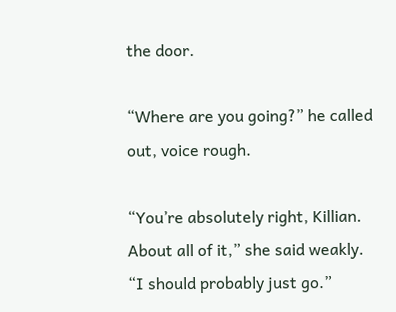the door.

“Where are you going?” he called out, voice rough.

“You’re absolutely right, Killian. About all of it,” she said weakly. “I should probably just go.”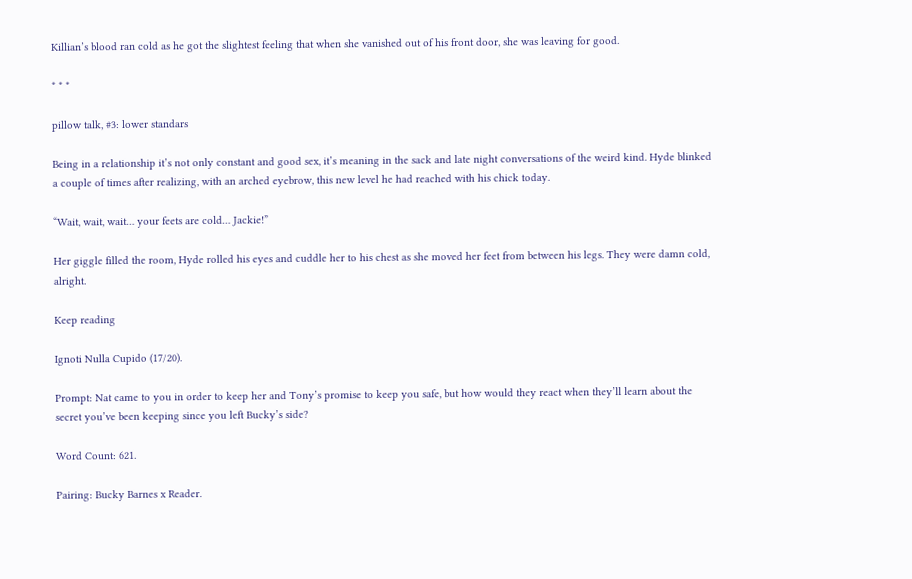Killian’s blood ran cold as he got the slightest feeling that when she vanished out of his front door, she was leaving for good.

* * *

pillow talk, #3: lower standars

Being in a relationship it’s not only constant and good sex, it’s meaning in the sack and late night conversations of the weird kind. Hyde blinked a couple of times after realizing, with an arched eyebrow, this new level he had reached with his chick today.

“Wait, wait, wait… your feets are cold… Jackie!”

Her giggle filled the room, Hyde rolled his eyes and cuddle her to his chest as she moved her feet from between his legs. They were damn cold, alright.

Keep reading

Ignoti Nulla Cupido (17/20).

Prompt: Nat came to you in order to keep her and Tony’s promise to keep you safe, but how would they react when they’ll learn about the secret you’ve been keeping since you left Bucky’s side?

Word Count: 621.

Pairing: Bucky Barnes x Reader.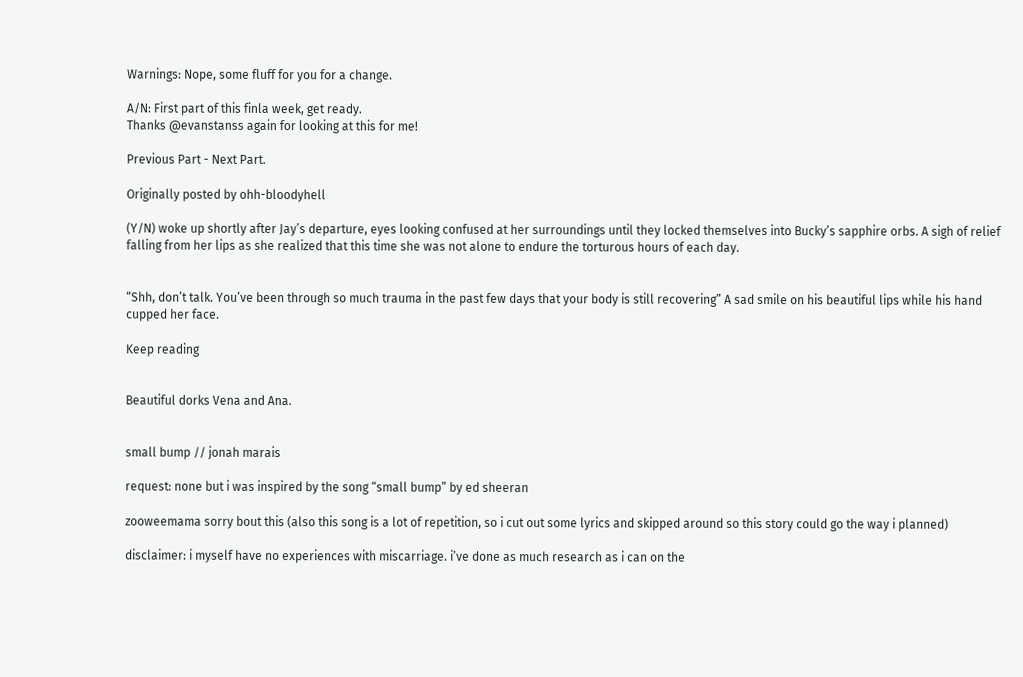Warnings: Nope, some fluff for you for a change.

A/N: First part of this finla week, get ready.
Thanks @evanstanss again for looking at this for me!

Previous Part - Next Part.

Originally posted by ohh-bloodyhell

(Y/N) woke up shortly after Jay’s departure, eyes looking confused at her surroundings until they locked themselves into Bucky’s sapphire orbs. A sigh of relief falling from her lips as she realized that this time she was not alone to endure the torturous hours of each day.


“Shh, don’t talk. You’ve been through so much trauma in the past few days that your body is still recovering” A sad smile on his beautiful lips while his hand cupped her face.

Keep reading


Beautiful dorks Vena and Ana.


small bump // jonah marais

request: none but i was inspired by the song “small bump” by ed sheeran

zooweemama sorry bout this (also this song is a lot of repetition, so i cut out some lyrics and skipped around so this story could go the way i planned)

disclaimer: i myself have no experiences with miscarriage. i’ve done as much research as i can on the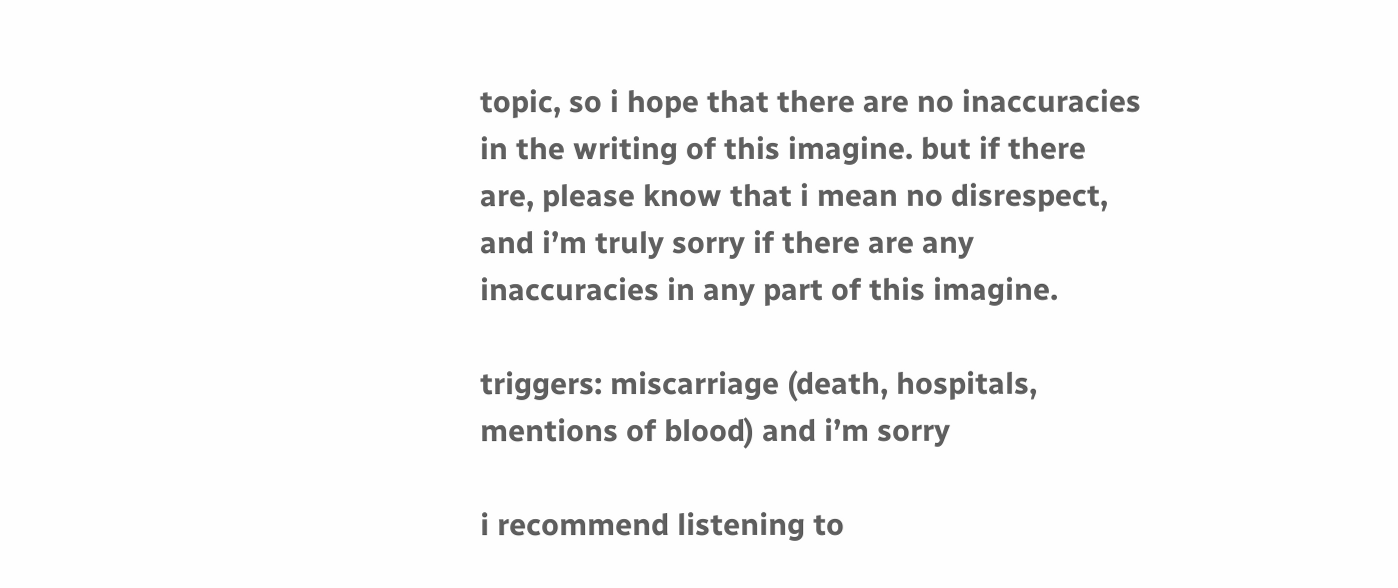topic, so i hope that there are no inaccuracies in the writing of this imagine. but if there are, please know that i mean no disrespect, and i’m truly sorry if there are any inaccuracies in any part of this imagine.

triggers: miscarriage (death, hospitals, mentions of blood) and i’m sorry

i recommend listening to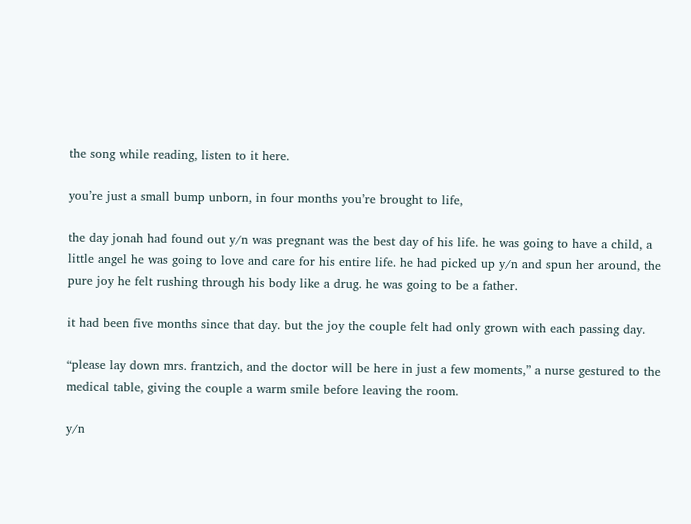the song while reading, listen to it here.

you’re just a small bump unborn, in four months you’re brought to life,

the day jonah had found out y/n was pregnant was the best day of his life. he was going to have a child, a little angel he was going to love and care for his entire life. he had picked up y/n and spun her around, the pure joy he felt rushing through his body like a drug. he was going to be a father.

it had been five months since that day. but the joy the couple felt had only grown with each passing day.

“please lay down mrs. frantzich, and the doctor will be here in just a few moments,” a nurse gestured to the medical table, giving the couple a warm smile before leaving the room.

y/n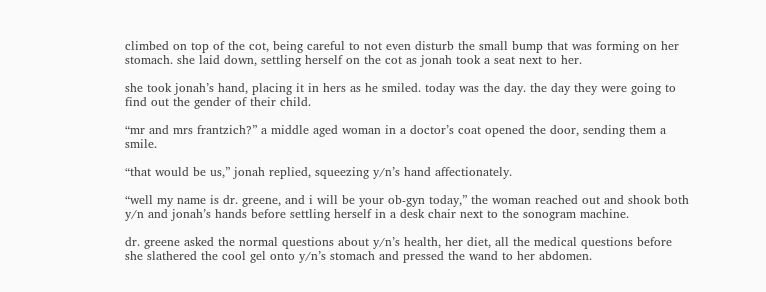climbed on top of the cot, being careful to not even disturb the small bump that was forming on her stomach. she laid down, settling herself on the cot as jonah took a seat next to her.

she took jonah’s hand, placing it in hers as he smiled. today was the day. the day they were going to find out the gender of their child.

“mr and mrs frantzich?” a middle aged woman in a doctor’s coat opened the door, sending them a smile.

“that would be us,” jonah replied, squeezing y/n’s hand affectionately.

“well my name is dr. greene, and i will be your ob-gyn today,” the woman reached out and shook both y/n and jonah’s hands before settling herself in a desk chair next to the sonogram machine.

dr. greene asked the normal questions about y/n’s health, her diet, all the medical questions before she slathered the cool gel onto y/n’s stomach and pressed the wand to her abdomen.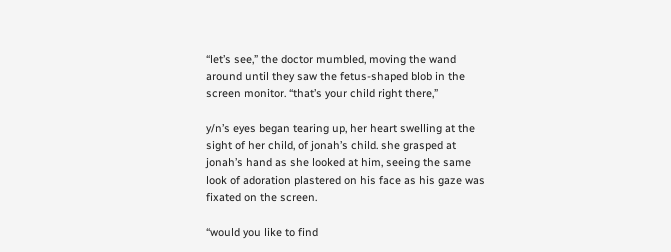“let’s see,” the doctor mumbled, moving the wand around until they saw the fetus-shaped blob in the screen monitor. “that’s your child right there,”

y/n’s eyes began tearing up, her heart swelling at the sight of her child, of jonah’s child. she grasped at jonah’s hand as she looked at him, seeing the same look of adoration plastered on his face as his gaze was fixated on the screen.

“would you like to find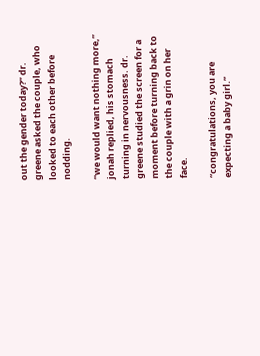out the gender today?” dr. greene asked the couple, who looked to each other before nodding.

“we would want nothing more,” jonah replied, his stomach turning in nervousness. dr. greene studied the screen for a moment before turning back to the couple with a grin on her face.

“congratulations, you are expecting a baby girl.”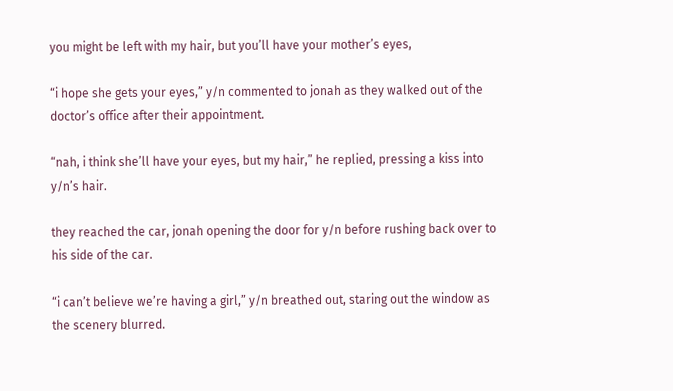you might be left with my hair, but you’ll have your mother’s eyes,

“i hope she gets your eyes,” y/n commented to jonah as they walked out of the doctor’s office after their appointment.

“nah, i think she’ll have your eyes, but my hair,” he replied, pressing a kiss into y/n’s hair.

they reached the car, jonah opening the door for y/n before rushing back over to his side of the car.

“i can’t believe we’re having a girl,” y/n breathed out, staring out the window as the scenery blurred.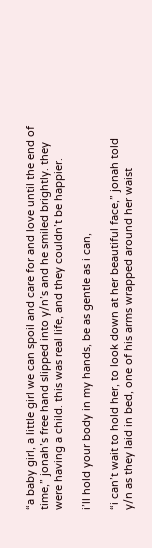“a baby girl, a little girl we can spoil and care for and love until the end of time,” jonah’s free hand slipped into y/n’s and he smiled brightly. they were having a child. this was real life, and they couldn’t be happier.

i’ll hold your body in my hands, be as gentle as i can,

“i can’t wait to hold her, to look down at her beautiful face,” jonah told y/n as they laid in bed, one of his arms wrapped around her waist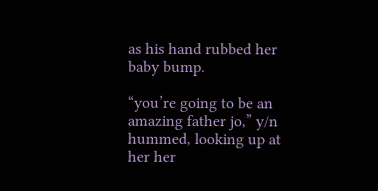as his hand rubbed her baby bump.

“you’re going to be an amazing father jo,” y/n hummed, looking up at her her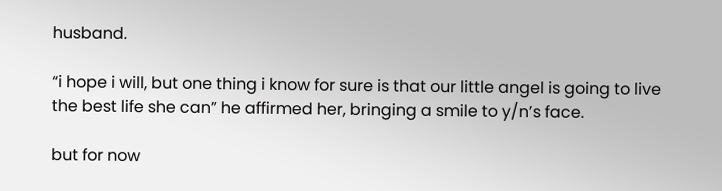husband.

“i hope i will, but one thing i know for sure is that our little angel is going to live the best life she can” he affirmed her, bringing a smile to y/n’s face.

but for now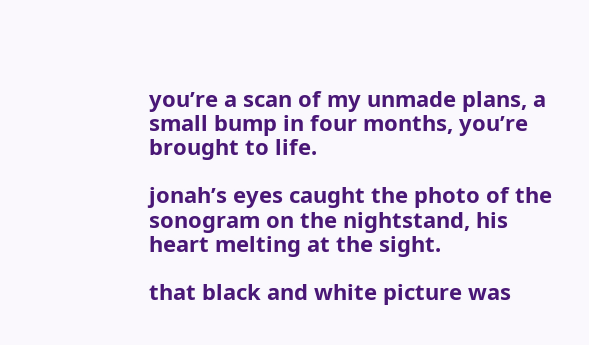you’re a scan of my unmade plans, a small bump in four months, you’re brought to life.

jonah’s eyes caught the photo of the sonogram on the nightstand, his heart melting at the sight.

that black and white picture was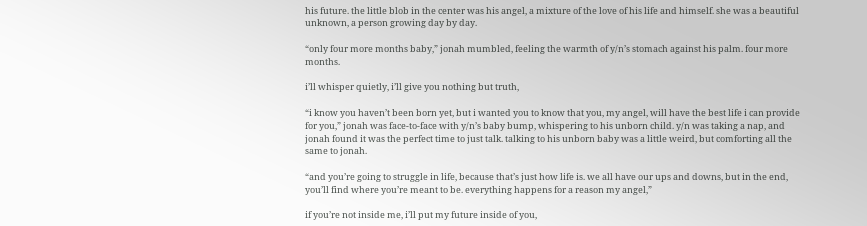his future. the little blob in the center was his angel, a mixture of the love of his life and himself. she was a beautiful unknown, a person growing day by day.

“only four more months baby,” jonah mumbled, feeling the warmth of y/n’s stomach against his palm. four more months.

i’ll whisper quietly, i’ll give you nothing but truth,

“i know you haven’t been born yet, but i wanted you to know that you, my angel, will have the best life i can provide for you,” jonah was face-to-face with y/n’s baby bump, whispering to his unborn child. y/n was taking a nap, and jonah found it was the perfect time to just talk. talking to his unborn baby was a little weird, but comforting all the same to jonah.

“and you’re going to struggle in life, because that’s just how life is. we all have our ups and downs, but in the end, you’ll find where you’re meant to be. everything happens for a reason my angel,”

if you’re not inside me, i’ll put my future inside of you,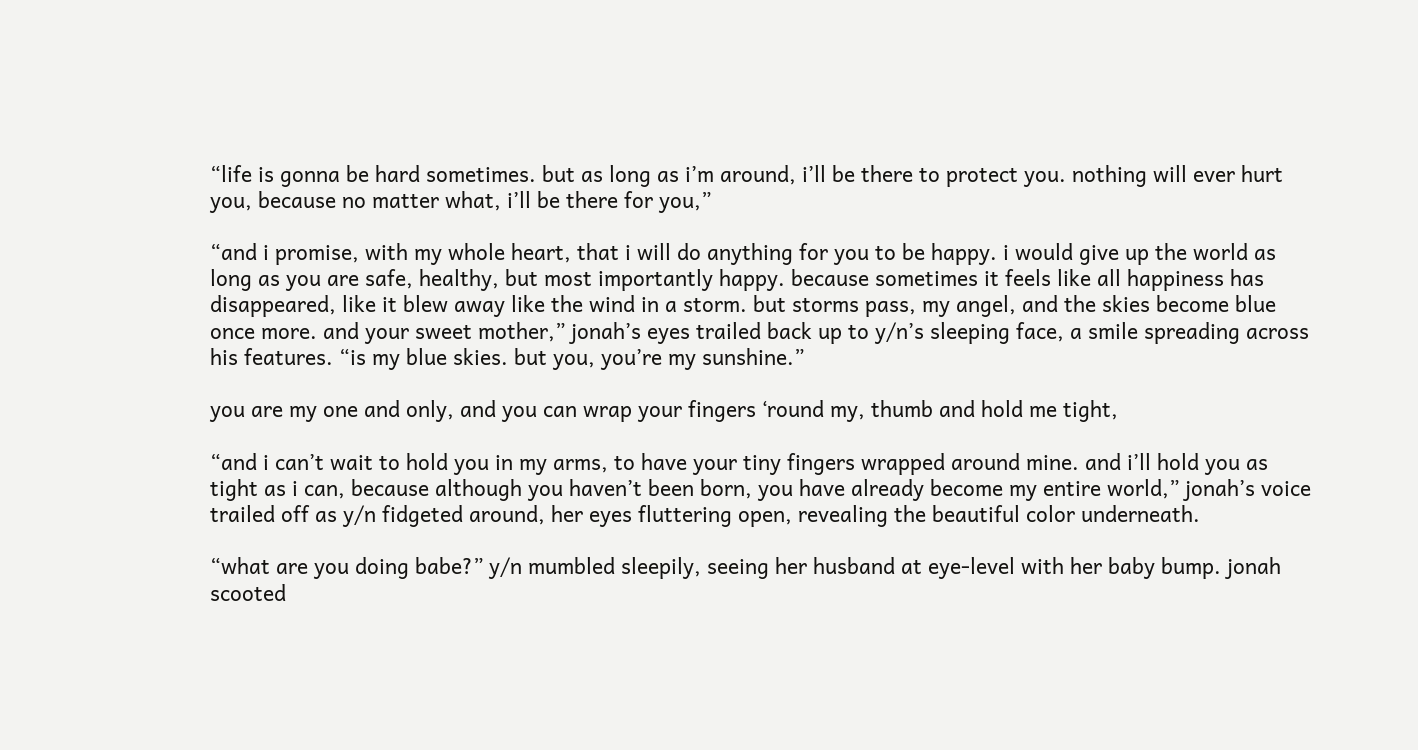“life is gonna be hard sometimes. but as long as i’m around, i’ll be there to protect you. nothing will ever hurt you, because no matter what, i’ll be there for you,”

“and i promise, with my whole heart, that i will do anything for you to be happy. i would give up the world as long as you are safe, healthy, but most importantly happy. because sometimes it feels like all happiness has disappeared, like it blew away like the wind in a storm. but storms pass, my angel, and the skies become blue once more. and your sweet mother,” jonah’s eyes trailed back up to y/n’s sleeping face, a smile spreading across his features. “is my blue skies. but you, you’re my sunshine.”

you are my one and only, and you can wrap your fingers ‘round my, thumb and hold me tight,

“and i can’t wait to hold you in my arms, to have your tiny fingers wrapped around mine. and i’ll hold you as tight as i can, because although you haven’t been born, you have already become my entire world,” jonah’s voice trailed off as y/n fidgeted around, her eyes fluttering open, revealing the beautiful color underneath.

“what are you doing babe?” y/n mumbled sleepily, seeing her husband at eye-level with her baby bump. jonah scooted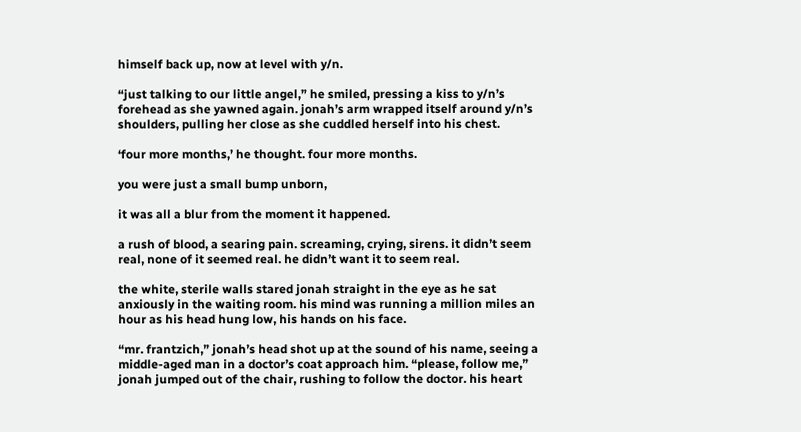himself back up, now at level with y/n.

“just talking to our little angel,” he smiled, pressing a kiss to y/n’s forehead as she yawned again. jonah’s arm wrapped itself around y/n’s shoulders, pulling her close as she cuddled herself into his chest.

‘four more months,’ he thought. four more months.

you were just a small bump unborn,

it was all a blur from the moment it happened.

a rush of blood, a searing pain. screaming, crying, sirens. it didn’t seem real, none of it seemed real. he didn’t want it to seem real.

the white, sterile walls stared jonah straight in the eye as he sat anxiously in the waiting room. his mind was running a million miles an hour as his head hung low, his hands on his face.

“mr. frantzich,” jonah’s head shot up at the sound of his name, seeing a middle-aged man in a doctor’s coat approach him. “please, follow me,” jonah jumped out of the chair, rushing to follow the doctor. his heart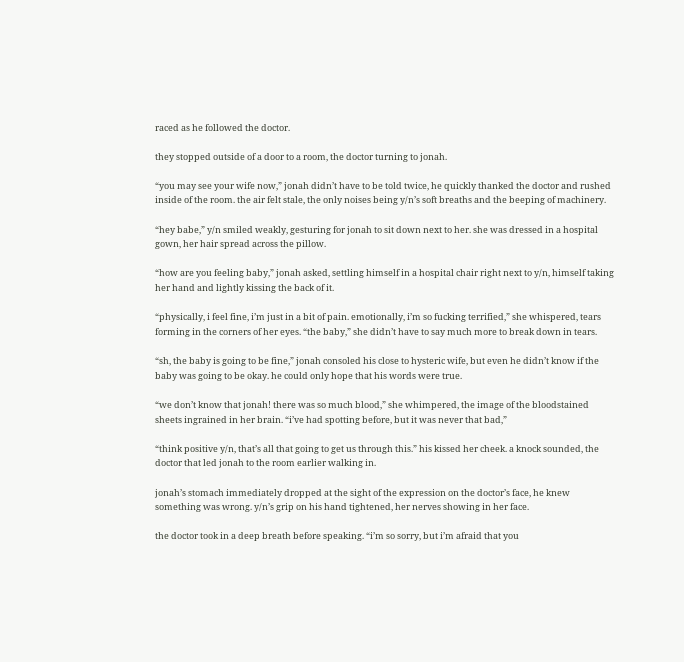raced as he followed the doctor.

they stopped outside of a door to a room, the doctor turning to jonah.

“you may see your wife now,” jonah didn’t have to be told twice, he quickly thanked the doctor and rushed inside of the room. the air felt stale, the only noises being y/n’s soft breaths and the beeping of machinery.

“hey babe,” y/n smiled weakly, gesturing for jonah to sit down next to her. she was dressed in a hospital gown, her hair spread across the pillow.

“how are you feeling baby,” jonah asked, settling himself in a hospital chair right next to y/n, himself taking her hand and lightly kissing the back of it.

“physically, i feel fine, i’m just in a bit of pain. emotionally, i’m so fucking terrified,” she whispered, tears forming in the corners of her eyes. “the baby,” she didn’t have to say much more to break down in tears.

“sh, the baby is going to be fine,” jonah consoled his close to hysteric wife, but even he didn’t know if the baby was going to be okay. he could only hope that his words were true.

“we don’t know that jonah! there was so much blood,” she whimpered, the image of the bloodstained sheets ingrained in her brain. “i’ve had spotting before, but it was never that bad,”

“think positive y/n, that’s all that going to get us through this.” his kissed her cheek. a knock sounded, the doctor that led jonah to the room earlier walking in.

jonah’s stomach immediately dropped at the sight of the expression on the doctor’s face, he knew something was wrong. y/n’s grip on his hand tightened, her nerves showing in her face.

the doctor took in a deep breath before speaking. “i’m so sorry, but i’m afraid that you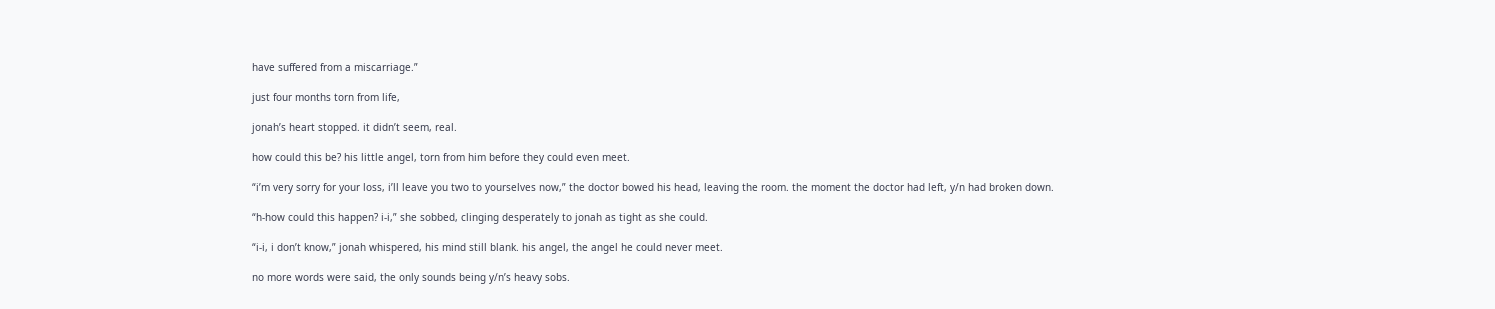have suffered from a miscarriage.”

just four months torn from life,

jonah’s heart stopped. it didn’t seem, real.

how could this be? his little angel, torn from him before they could even meet.

“i’m very sorry for your loss, i’ll leave you two to yourselves now,” the doctor bowed his head, leaving the room. the moment the doctor had left, y/n had broken down.

“h-how could this happen? i-i,” she sobbed, clinging desperately to jonah as tight as she could.

“i-i, i don’t know,” jonah whispered, his mind still blank. his angel, the angel he could never meet.

no more words were said, the only sounds being y/n’s heavy sobs.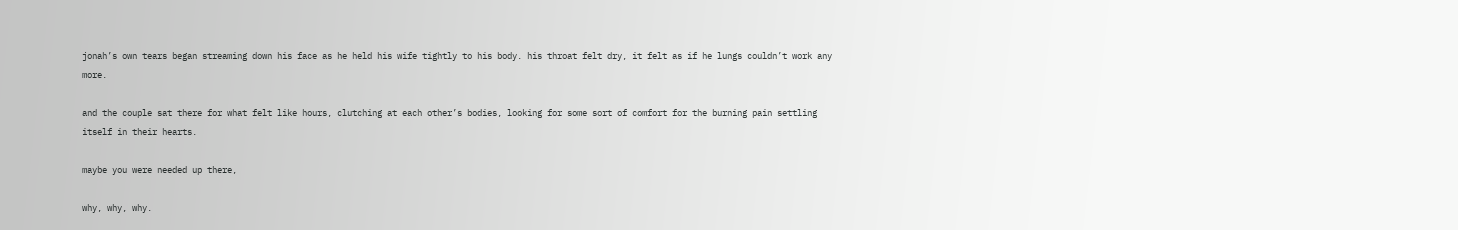jonah’s own tears began streaming down his face as he held his wife tightly to his body. his throat felt dry, it felt as if he lungs couldn’t work any more.

and the couple sat there for what felt like hours, clutching at each other’s bodies, looking for some sort of comfort for the burning pain settling itself in their hearts.

maybe you were needed up there,

why, why, why.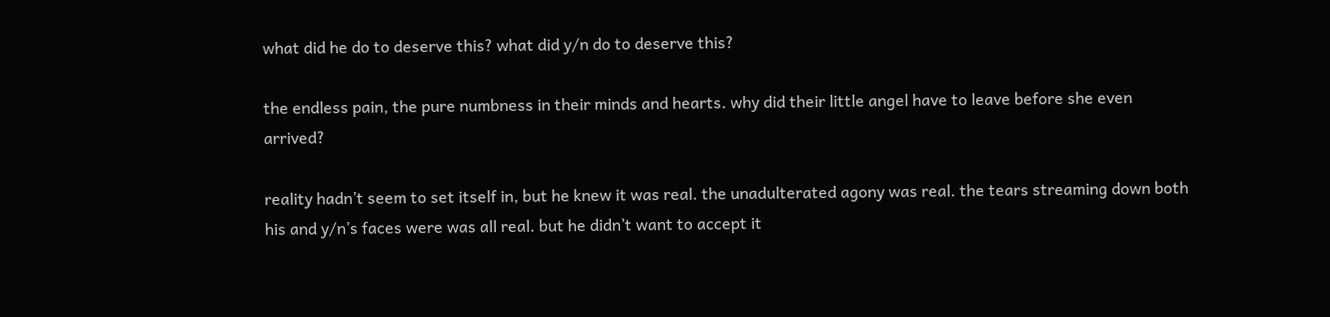what did he do to deserve this? what did y/n do to deserve this?

the endless pain, the pure numbness in their minds and hearts. why did their little angel have to leave before she even arrived?

reality hadn’t seem to set itself in, but he knew it was real. the unadulterated agony was real. the tears streaming down both his and y/n’s faces were was all real. but he didn’t want to accept it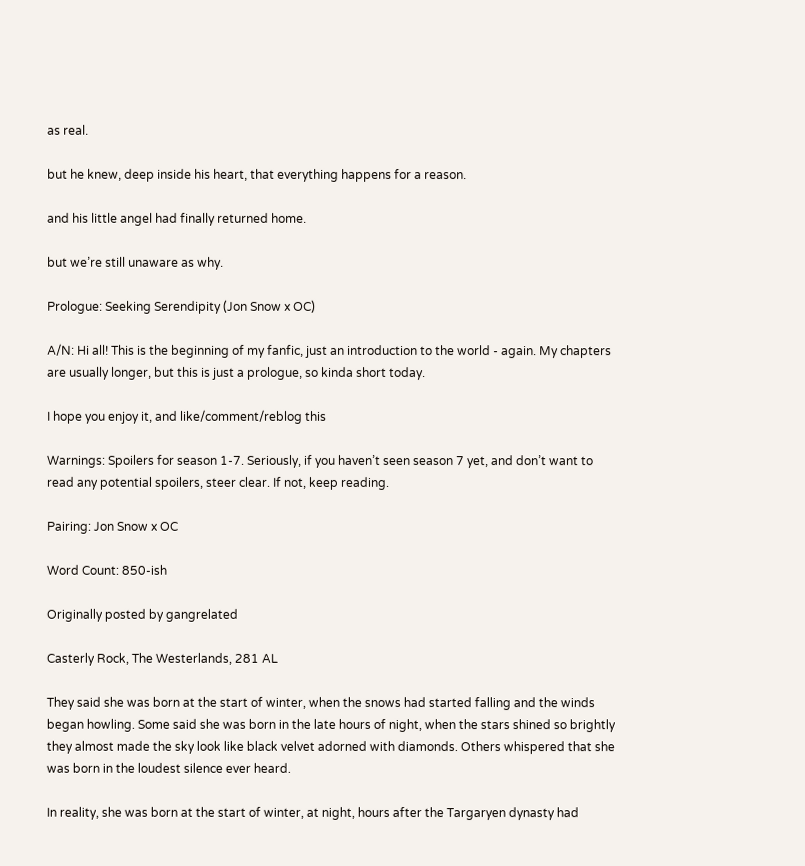as real.

but he knew, deep inside his heart, that everything happens for a reason.

and his little angel had finally returned home.

but we’re still unaware as why.

Prologue: Seeking Serendipity (Jon Snow x OC)

A/N: Hi all! This is the beginning of my fanfic, just an introduction to the world - again. My chapters are usually longer, but this is just a prologue, so kinda short today.

I hope you enjoy it, and like/comment/reblog this

Warnings: Spoilers for season 1-7. Seriously, if you haven’t seen season 7 yet, and don’t want to read any potential spoilers, steer clear. If not, keep reading.

Pairing: Jon Snow x OC

Word Count: 850-ish

Originally posted by gangrelated

Casterly Rock, The Westerlands, 281 AL

They said she was born at the start of winter, when the snows had started falling and the winds began howling. Some said she was born in the late hours of night, when the stars shined so brightly they almost made the sky look like black velvet adorned with diamonds. Others whispered that she was born in the loudest silence ever heard.

In reality, she was born at the start of winter, at night, hours after the Targaryen dynasty had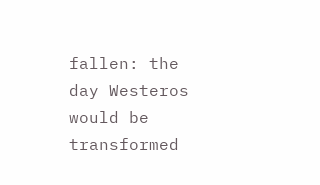fallen: the day Westeros would be transformed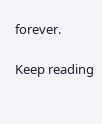forever.

Keep reading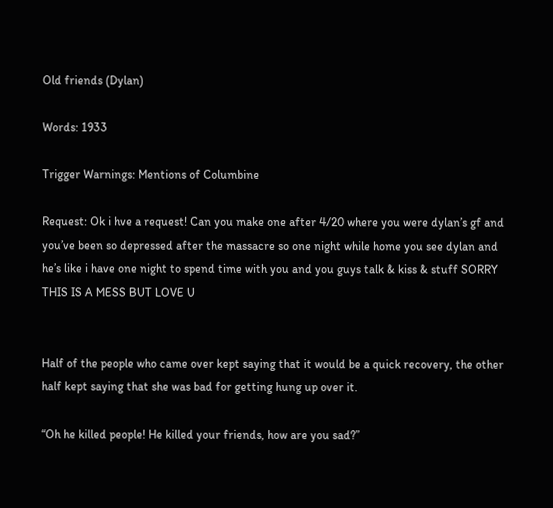Old friends (Dylan)

Words: 1933

Trigger Warnings: Mentions of Columbine

Request: Ok i hve a request! Can you make one after 4/20 where you were dylan’s gf and you’ve been so depressed after the massacre so one night while home you see dylan and he’s like i have one night to spend time with you and you guys talk & kiss & stuff SORRY THIS IS A MESS BUT LOVE U


Half of the people who came over kept saying that it would be a quick recovery, the other half kept saying that she was bad for getting hung up over it.

“Oh he killed people! He killed your friends, how are you sad?”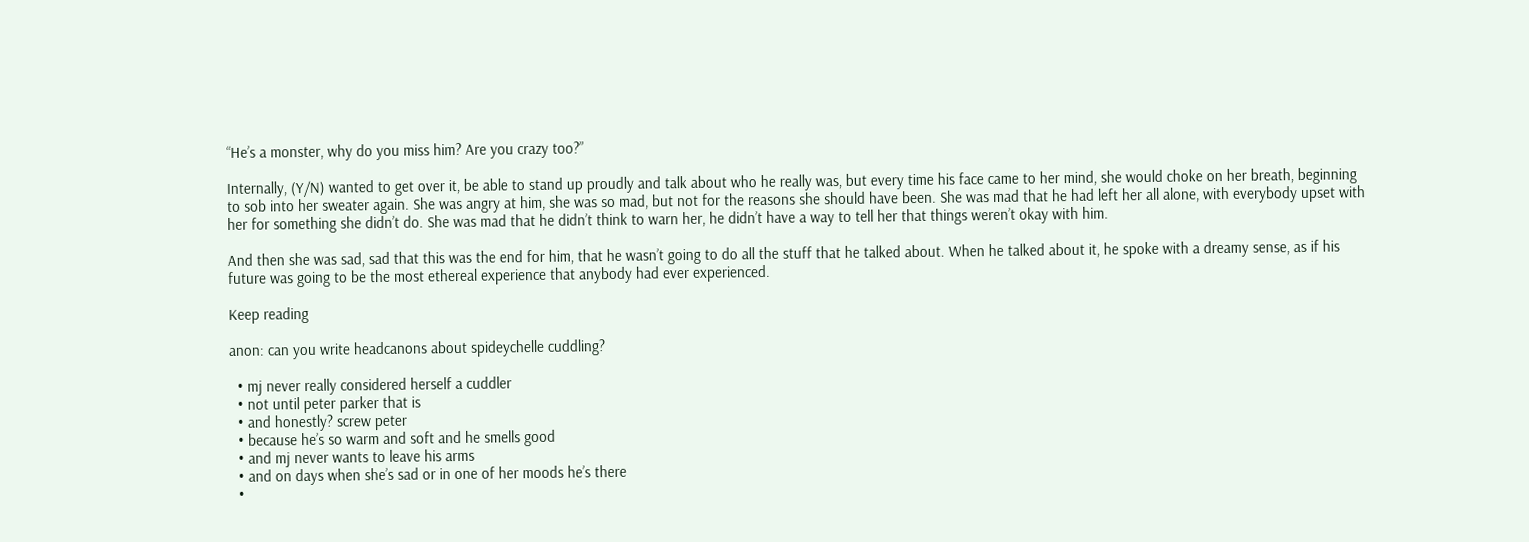“He’s a monster, why do you miss him? Are you crazy too?”

Internally, (Y/N) wanted to get over it, be able to stand up proudly and talk about who he really was, but every time his face came to her mind, she would choke on her breath, beginning to sob into her sweater again. She was angry at him, she was so mad, but not for the reasons she should have been. She was mad that he had left her all alone, with everybody upset with her for something she didn’t do. She was mad that he didn’t think to warn her, he didn’t have a way to tell her that things weren’t okay with him.

And then she was sad, sad that this was the end for him, that he wasn’t going to do all the stuff that he talked about. When he talked about it, he spoke with a dreamy sense, as if his future was going to be the most ethereal experience that anybody had ever experienced.

Keep reading

anon: can you write headcanons about spideychelle cuddling?

  • mj never really considered herself a cuddler
  • not until peter parker that is
  • and honestly? screw peter
  • because he’s so warm and soft and he smells good
  • and mj never wants to leave his arms
  • and on days when she’s sad or in one of her moods he’s there
  •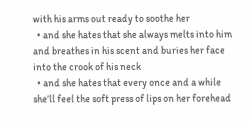with his arms out ready to soothe her
  • and she hates that she always melts into him and breathes in his scent and buries her face into the crook of his neck
  • and she hates that every once and a while she’ll feel the soft press of lips on her forehead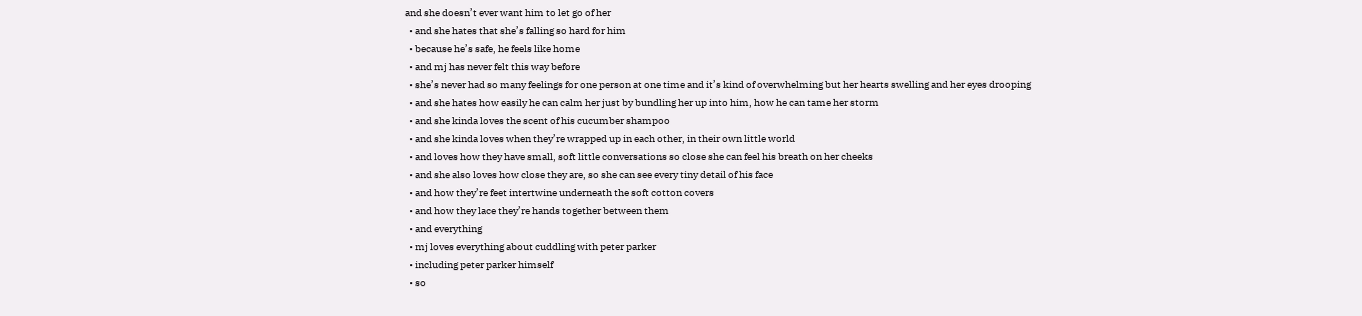and she doesn’t ever want him to let go of her
  • and she hates that she’s falling so hard for him
  • because he’s safe, he feels like home
  • and mj has never felt this way before
  • she’s never had so many feelings for one person at one time and it’s kind of overwhelming but her hearts swelling and her eyes drooping
  • and she hates how easily he can calm her just by bundling her up into him, how he can tame her storm
  • and she kinda loves the scent of his cucumber shampoo
  • and she kinda loves when they’re wrapped up in each other, in their own little world
  • and loves how they have small, soft little conversations so close she can feel his breath on her cheeks
  • and she also loves how close they are, so she can see every tiny detail of his face
  • and how they’re feet intertwine underneath the soft cotton covers
  • and how they lace they’re hands together between them
  • and everything
  • mj loves everything about cuddling with peter parker
  • including peter parker himself
  • so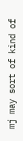mj may sort of kind of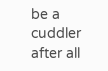be a cuddler after all